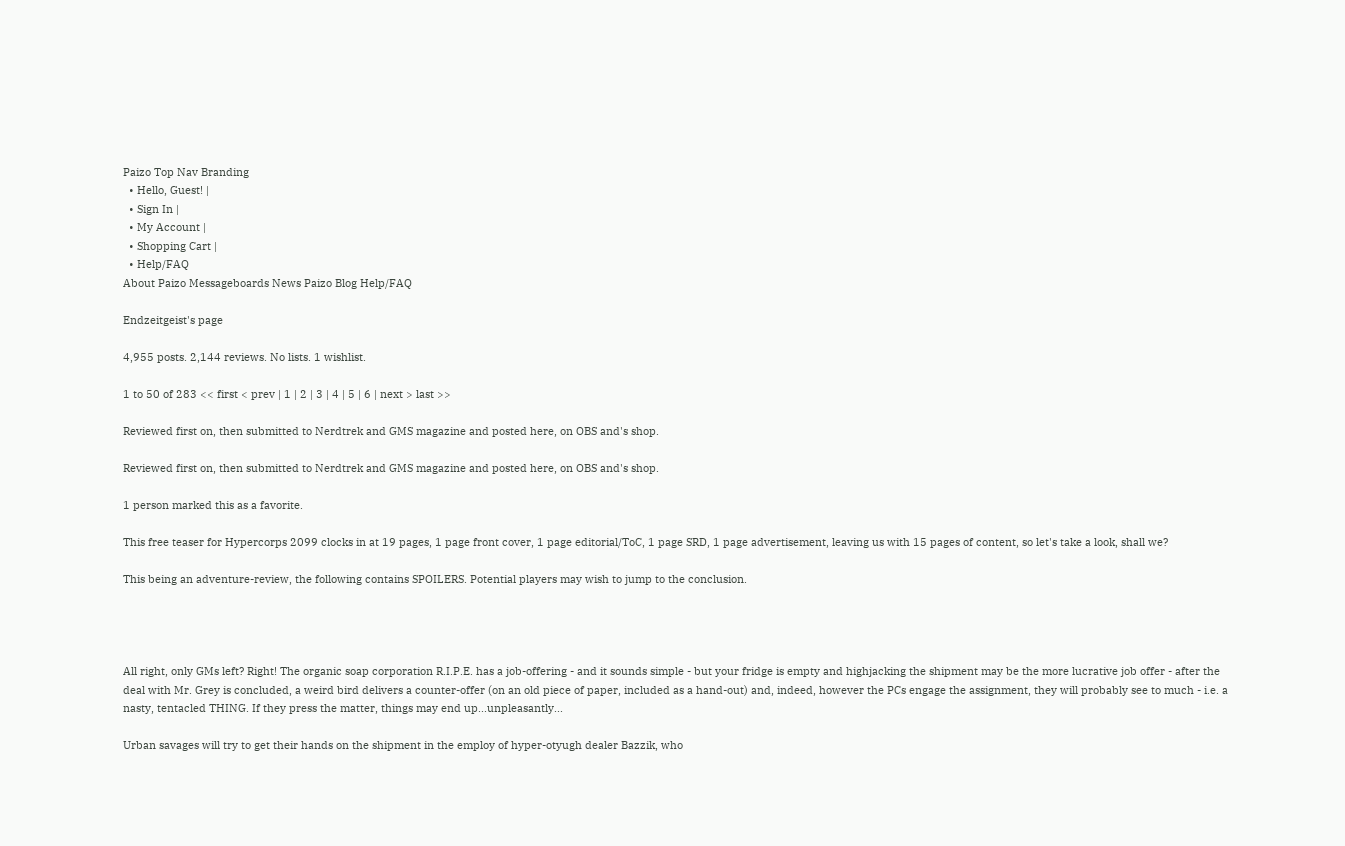Paizo Top Nav Branding
  • Hello, Guest! |
  • Sign In |
  • My Account |
  • Shopping Cart |
  • Help/FAQ
About Paizo Messageboards News Paizo Blog Help/FAQ

Endzeitgeist's page

4,955 posts. 2,144 reviews. No lists. 1 wishlist.

1 to 50 of 283 << first < prev | 1 | 2 | 3 | 4 | 5 | 6 | next > last >>

Reviewed first on, then submitted to Nerdtrek and GMS magazine and posted here, on OBS and's shop.

Reviewed first on, then submitted to Nerdtrek and GMS magazine and posted here, on OBS and's shop.

1 person marked this as a favorite.

This free teaser for Hypercorps 2099 clocks in at 19 pages, 1 page front cover, 1 page editorial/ToC, 1 page SRD, 1 page advertisement, leaving us with 15 pages of content, so let's take a look, shall we?

This being an adventure-review, the following contains SPOILERS. Potential players may wish to jump to the conclusion.




All right, only GMs left? Right! The organic soap corporation R.I.P.E. has a job-offering - and it sounds simple - but your fridge is empty and highjacking the shipment may be the more lucrative job offer - after the deal with Mr. Grey is concluded, a weird bird delivers a counter-offer (on an old piece of paper, included as a hand-out) and, indeed, however the PCs engage the assignment, they will probably see to much - i.e. a nasty, tentacled THING. If they press the matter, things may end up...unpleasantly...

Urban savages will try to get their hands on the shipment in the employ of hyper-otyugh dealer Bazzik, who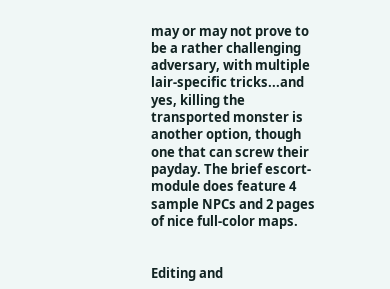may or may not prove to be a rather challenging adversary, with multiple lair-specific tricks...and yes, killing the transported monster is another option, though one that can screw their payday. The brief escort-module does feature 4 sample NPCs and 2 pages of nice full-color maps.


Editing and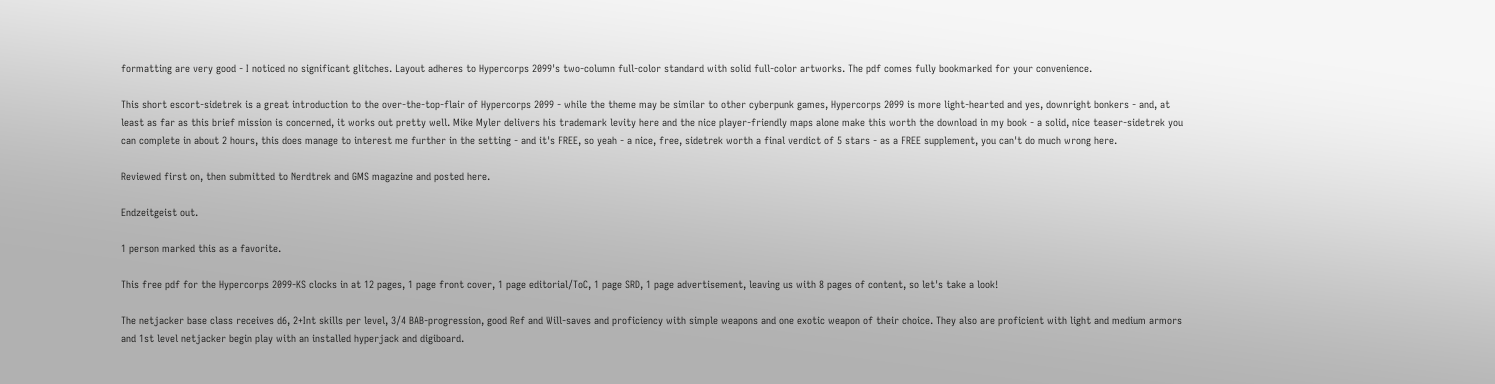formatting are very good - I noticed no significant glitches. Layout adheres to Hypercorps 2099's two-column full-color standard with solid full-color artworks. The pdf comes fully bookmarked for your convenience.

This short escort-sidetrek is a great introduction to the over-the-top-flair of Hypercorps 2099 - while the theme may be similar to other cyberpunk games, Hypercorps 2099 is more light-hearted and yes, downright bonkers - and, at least as far as this brief mission is concerned, it works out pretty well. Mike Myler delivers his trademark levity here and the nice player-friendly maps alone make this worth the download in my book - a solid, nice teaser-sidetrek you can complete in about 2 hours, this does manage to interest me further in the setting - and it's FREE, so yeah - a nice, free, sidetrek worth a final verdict of 5 stars - as a FREE supplement, you can't do much wrong here.

Reviewed first on, then submitted to Nerdtrek and GMS magazine and posted here.

Endzeitgeist out.

1 person marked this as a favorite.

This free pdf for the Hypercorps 2099-KS clocks in at 12 pages, 1 page front cover, 1 page editorial/ToC, 1 page SRD, 1 page advertisement, leaving us with 8 pages of content, so let's take a look!

The netjacker base class receives d6, 2+Int skills per level, 3/4 BAB-progression, good Ref and Will-saves and proficiency with simple weapons and one exotic weapon of their choice. They also are proficient with light and medium armors and 1st level netjacker begin play with an installed hyperjack and digiboard.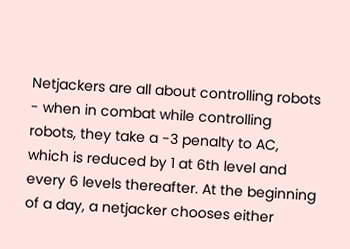Netjackers are all about controlling robots - when in combat while controlling robots, they take a -3 penalty to AC, which is reduced by 1 at 6th level and every 6 levels thereafter. At the beginning of a day, a netjacker chooses either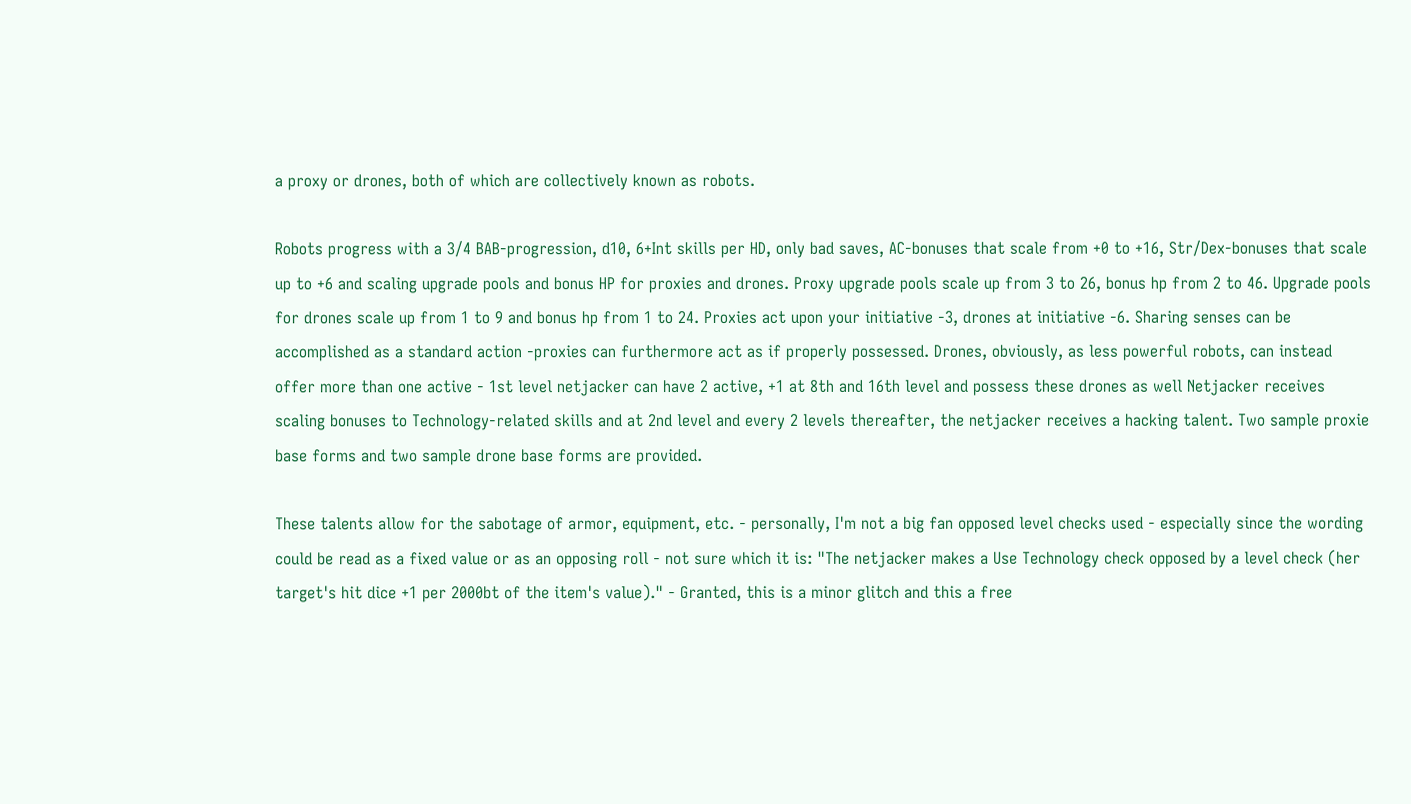a proxy or drones, both of which are collectively known as robots.

Robots progress with a 3/4 BAB-progression, d10, 6+Int skills per HD, only bad saves, AC-bonuses that scale from +0 to +16, Str/Dex-bonuses that scale up to +6 and scaling upgrade pools and bonus HP for proxies and drones. Proxy upgrade pools scale up from 3 to 26, bonus hp from 2 to 46. Upgrade pools for drones scale up from 1 to 9 and bonus hp from 1 to 24. Proxies act upon your initiative -3, drones at initiative -6. Sharing senses can be accomplished as a standard action -proxies can furthermore act as if properly possessed. Drones, obviously, as less powerful robots, can instead offer more than one active - 1st level netjacker can have 2 active, +1 at 8th and 16th level and possess these drones as well Netjacker receives scaling bonuses to Technology-related skills and at 2nd level and every 2 levels thereafter, the netjacker receives a hacking talent. Two sample proxie base forms and two sample drone base forms are provided.

These talents allow for the sabotage of armor, equipment, etc. - personally, I'm not a big fan opposed level checks used - especially since the wording could be read as a fixed value or as an opposing roll - not sure which it is: "The netjacker makes a Use Technology check opposed by a level check (her target's hit dice +1 per 2000bt of the item's value)." - Granted, this is a minor glitch and this a free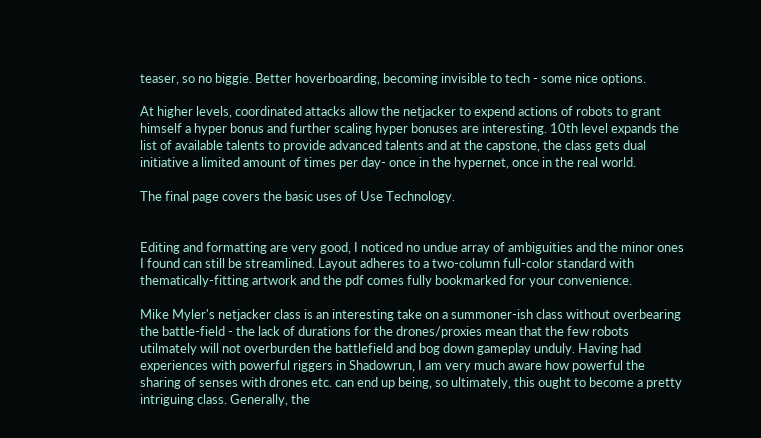teaser, so no biggie. Better hoverboarding, becoming invisible to tech - some nice options.

At higher levels, coordinated attacks allow the netjacker to expend actions of robots to grant himself a hyper bonus and further scaling hyper bonuses are interesting. 10th level expands the list of available talents to provide advanced talents and at the capstone, the class gets dual initiative a limited amount of times per day- once in the hypernet, once in the real world.

The final page covers the basic uses of Use Technology.


Editing and formatting are very good, I noticed no undue array of ambiguities and the minor ones I found can still be streamlined. Layout adheres to a two-column full-color standard with thematically-fitting artwork and the pdf comes fully bookmarked for your convenience.

Mike Myler's netjacker class is an interesting take on a summoner-ish class without overbearing the battle-field - the lack of durations for the drones/proxies mean that the few robots utilmately will not overburden the battlefield and bog down gameplay unduly. Having had experiences with powerful riggers in Shadowrun, I am very much aware how powerful the sharing of senses with drones etc. can end up being, so ultimately, this ought to become a pretty intriguing class. Generally, the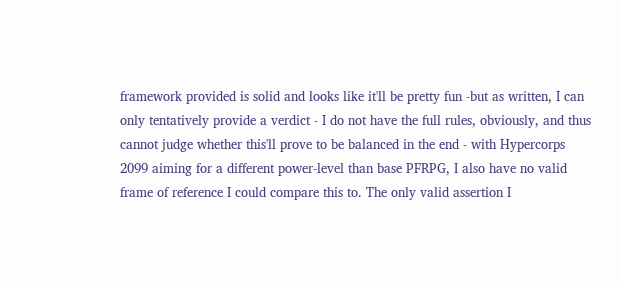framework provided is solid and looks like it'll be pretty fun -but as written, I can only tentatively provide a verdict - I do not have the full rules, obviously, and thus cannot judge whether this'll prove to be balanced in the end - with Hypercorps 2099 aiming for a different power-level than base PFRPG, I also have no valid frame of reference I could compare this to. The only valid assertion I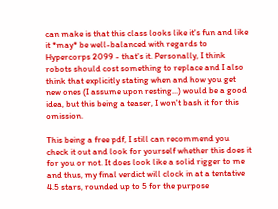can make is that this class looks like it's fun and like it *may* be well-balanced with regards to Hypercorps 2099 - that's it. Personally, I think robots should cost something to replace and I also think that explicitly stating when and how you get new ones (I assume upon resting...) would be a good idea, but this being a teaser, I won't bash it for this omission.

This being a free pdf, I still can recommend you check it out and look for yourself whether this does it for you or not. It does look like a solid rigger to me and thus, my final verdict will clock in at a tentative 4.5 stars, rounded up to 5 for the purpose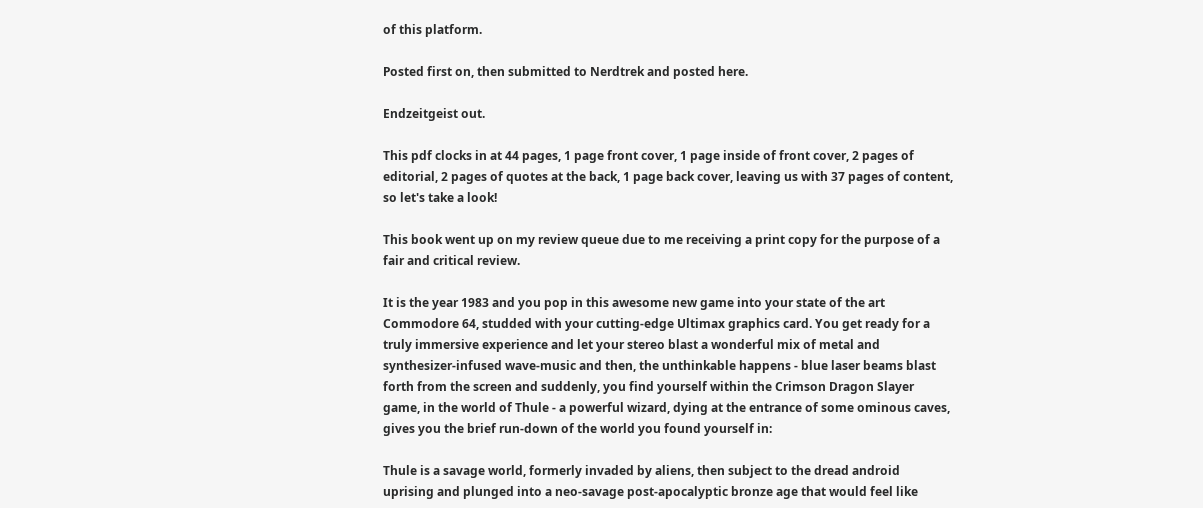of this platform.

Posted first on, then submitted to Nerdtrek and posted here.

Endzeitgeist out.

This pdf clocks in at 44 pages, 1 page front cover, 1 page inside of front cover, 2 pages of editorial, 2 pages of quotes at the back, 1 page back cover, leaving us with 37 pages of content, so let's take a look!

This book went up on my review queue due to me receiving a print copy for the purpose of a fair and critical review.

It is the year 1983 and you pop in this awesome new game into your state of the art Commodore 64, studded with your cutting-edge Ultimax graphics card. You get ready for a truly immersive experience and let your stereo blast a wonderful mix of metal and synthesizer-infused wave-music and then, the unthinkable happens - blue laser beams blast forth from the screen and suddenly, you find yourself within the Crimson Dragon Slayer game, in the world of Thule - a powerful wizard, dying at the entrance of some ominous caves, gives you the brief run-down of the world you found yourself in:

Thule is a savage world, formerly invaded by aliens, then subject to the dread android uprising and plunged into a neo-savage post-apocalyptic bronze age that would feel like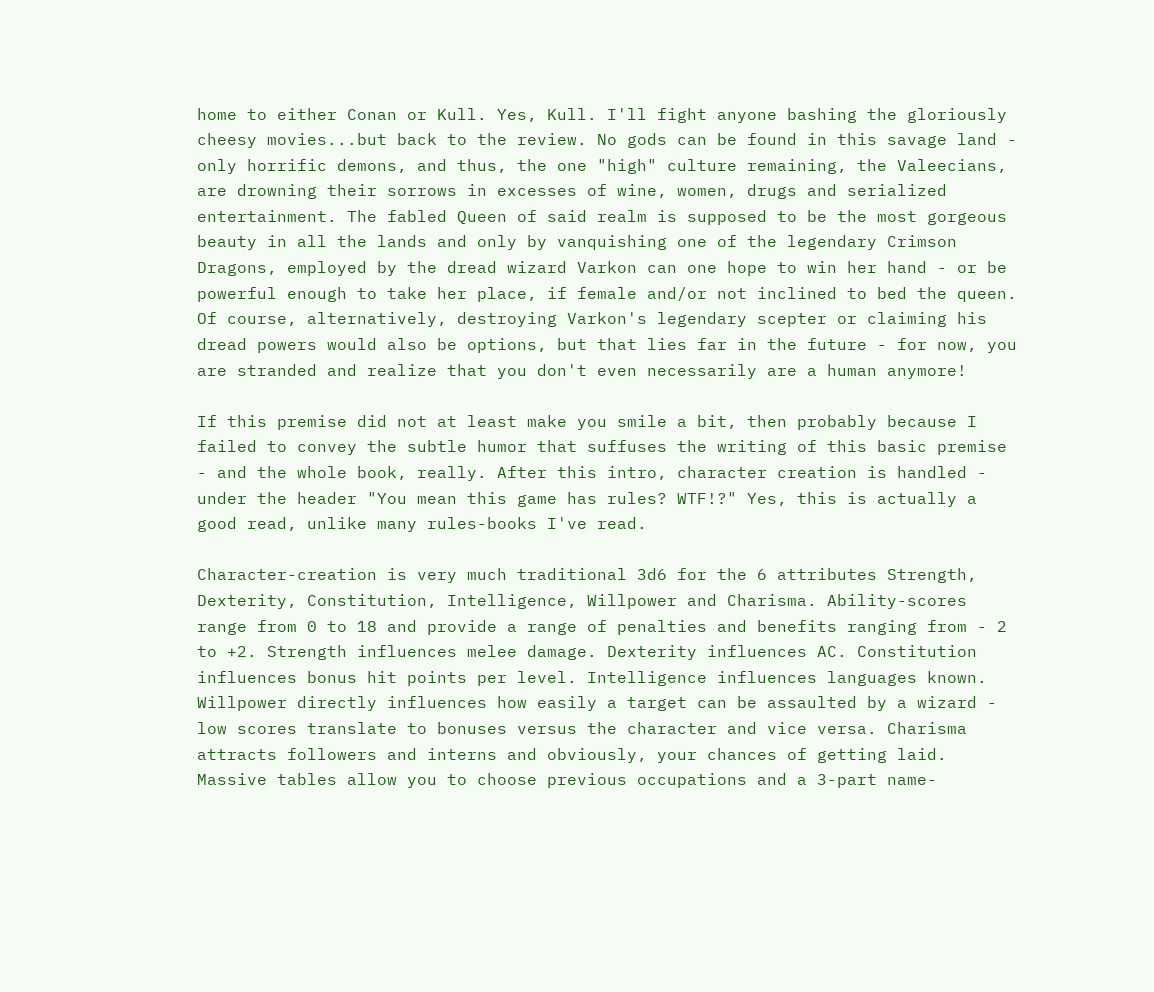home to either Conan or Kull. Yes, Kull. I'll fight anyone bashing the gloriously cheesy movies...but back to the review. No gods can be found in this savage land - only horrific demons, and thus, the one "high" culture remaining, the Valeecians, are drowning their sorrows in excesses of wine, women, drugs and serialized entertainment. The fabled Queen of said realm is supposed to be the most gorgeous beauty in all the lands and only by vanquishing one of the legendary Crimson Dragons, employed by the dread wizard Varkon can one hope to win her hand - or be powerful enough to take her place, if female and/or not inclined to bed the queen. Of course, alternatively, destroying Varkon's legendary scepter or claiming his dread powers would also be options, but that lies far in the future - for now, you are stranded and realize that you don't even necessarily are a human anymore!

If this premise did not at least make you smile a bit, then probably because I failed to convey the subtle humor that suffuses the writing of this basic premise - and the whole book, really. After this intro, character creation is handled - under the header "You mean this game has rules? WTF!?" Yes, this is actually a good read, unlike many rules-books I've read.

Character-creation is very much traditional 3d6 for the 6 attributes Strength, Dexterity, Constitution, Intelligence, Willpower and Charisma. Ability-scores range from 0 to 18 and provide a range of penalties and benefits ranging from - 2 to +2. Strength influences melee damage. Dexterity influences AC. Constitution influences bonus hit points per level. Intelligence influences languages known. Willpower directly influences how easily a target can be assaulted by a wizard - low scores translate to bonuses versus the character and vice versa. Charisma attracts followers and interns and obviously, your chances of getting laid. Massive tables allow you to choose previous occupations and a 3-part name-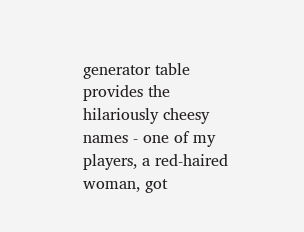generator table provides the hilariously cheesy names - one of my players, a red-haired woman, got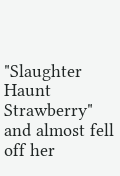"Slaughter Haunt Strawberry" and almost fell off her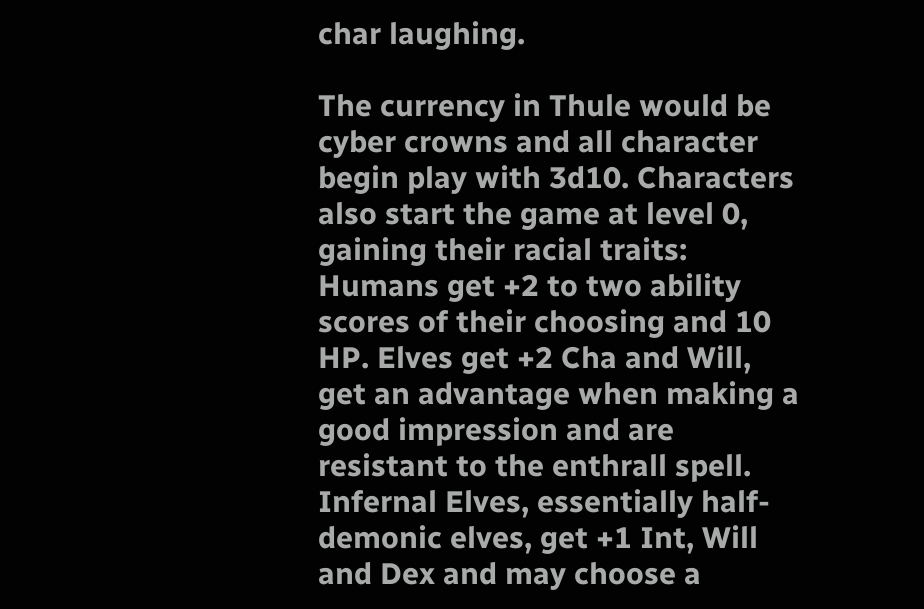char laughing.

The currency in Thule would be cyber crowns and all character begin play with 3d10. Characters also start the game at level 0, gaining their racial traits: Humans get +2 to two ability scores of their choosing and 10 HP. Elves get +2 Cha and Will, get an advantage when making a good impression and are resistant to the enthrall spell. Infernal Elves, essentially half-demonic elves, get +1 Int, Will and Dex and may choose a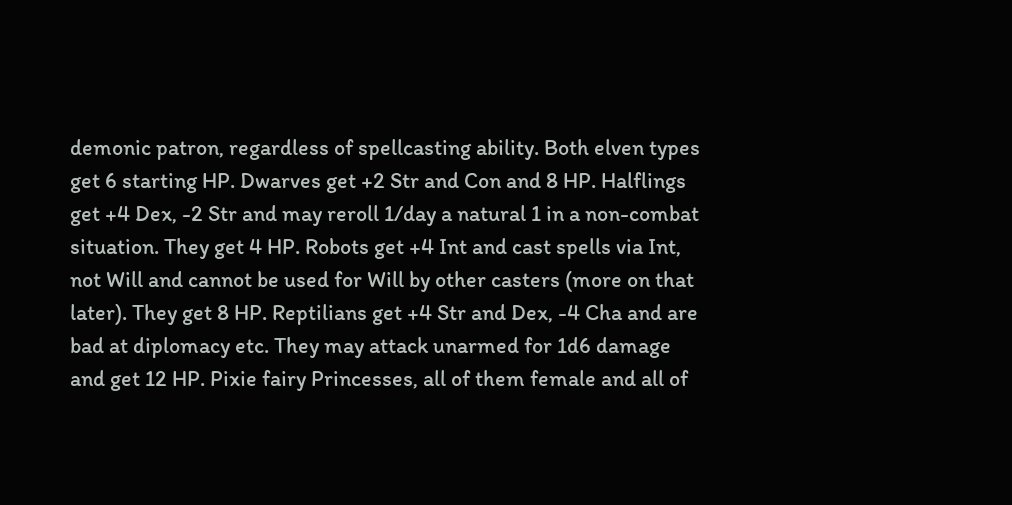demonic patron, regardless of spellcasting ability. Both elven types get 6 starting HP. Dwarves get +2 Str and Con and 8 HP. Halflings get +4 Dex, -2 Str and may reroll 1/day a natural 1 in a non-combat situation. They get 4 HP. Robots get +4 Int and cast spells via Int, not Will and cannot be used for Will by other casters (more on that later). They get 8 HP. Reptilians get +4 Str and Dex, -4 Cha and are bad at diplomacy etc. They may attack unarmed for 1d6 damage and get 12 HP. Pixie fairy Princesses, all of them female and all of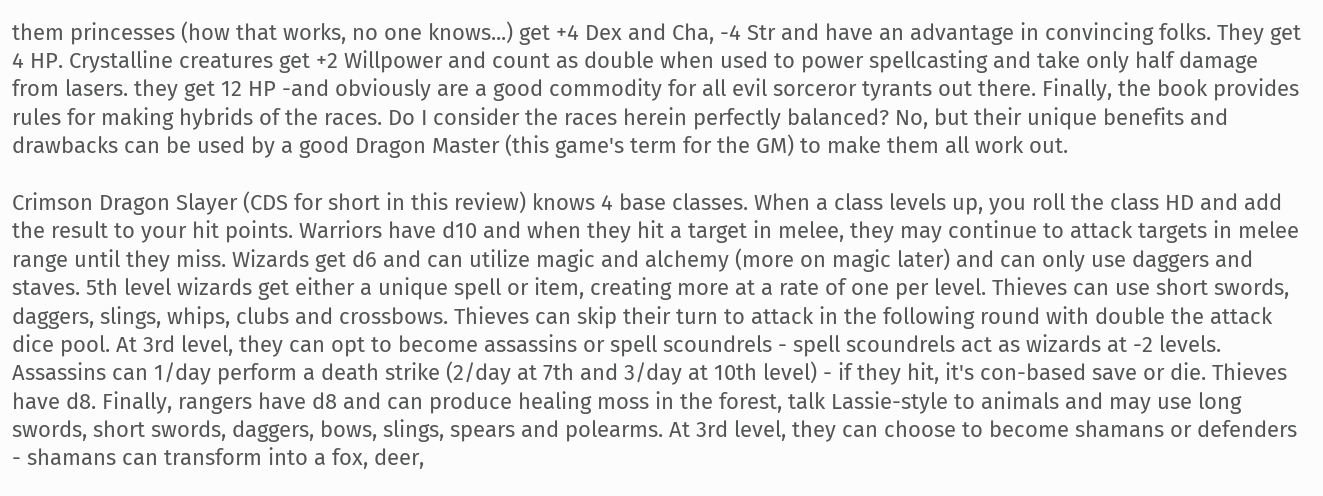them princesses (how that works, no one knows...) get +4 Dex and Cha, -4 Str and have an advantage in convincing folks. They get 4 HP. Crystalline creatures get +2 Willpower and count as double when used to power spellcasting and take only half damage from lasers. they get 12 HP -and obviously are a good commodity for all evil sorceror tyrants out there. Finally, the book provides rules for making hybrids of the races. Do I consider the races herein perfectly balanced? No, but their unique benefits and drawbacks can be used by a good Dragon Master (this game's term for the GM) to make them all work out.

Crimson Dragon Slayer (CDS for short in this review) knows 4 base classes. When a class levels up, you roll the class HD and add the result to your hit points. Warriors have d10 and when they hit a target in melee, they may continue to attack targets in melee range until they miss. Wizards get d6 and can utilize magic and alchemy (more on magic later) and can only use daggers and staves. 5th level wizards get either a unique spell or item, creating more at a rate of one per level. Thieves can use short swords, daggers, slings, whips, clubs and crossbows. Thieves can skip their turn to attack in the following round with double the attack dice pool. At 3rd level, they can opt to become assassins or spell scoundrels - spell scoundrels act as wizards at -2 levels. Assassins can 1/day perform a death strike (2/day at 7th and 3/day at 10th level) - if they hit, it's con-based save or die. Thieves have d8. Finally, rangers have d8 and can produce healing moss in the forest, talk Lassie-style to animals and may use long swords, short swords, daggers, bows, slings, spears and polearms. At 3rd level, they can choose to become shamans or defenders - shamans can transform into a fox, deer,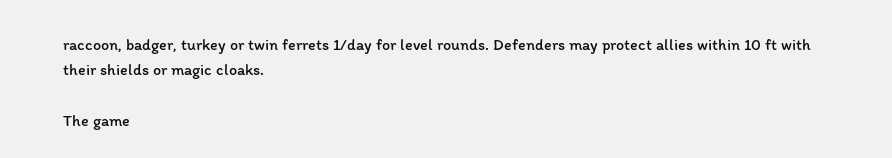raccoon, badger, turkey or twin ferrets 1/day for level rounds. Defenders may protect allies within 10 ft with their shields or magic cloaks.

The game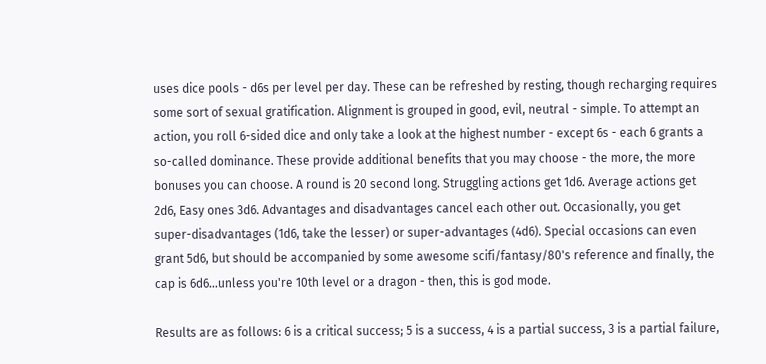uses dice pools - d6s per level per day. These can be refreshed by resting, though recharging requires some sort of sexual gratification. Alignment is grouped in good, evil, neutral - simple. To attempt an action, you roll 6-sided dice and only take a look at the highest number - except 6s - each 6 grants a so-called dominance. These provide additional benefits that you may choose - the more, the more bonuses you can choose. A round is 20 second long. Struggling actions get 1d6. Average actions get 2d6, Easy ones 3d6. Advantages and disadvantages cancel each other out. Occasionally, you get super-disadvantages (1d6, take the lesser) or super-advantages (4d6). Special occasions can even grant 5d6, but should be accompanied by some awesome scifi/fantasy/80's reference and finally, the cap is 6d6...unless you're 10th level or a dragon - then, this is god mode.

Results are as follows: 6 is a critical success; 5 is a success, 4 is a partial success, 3 is a partial failure,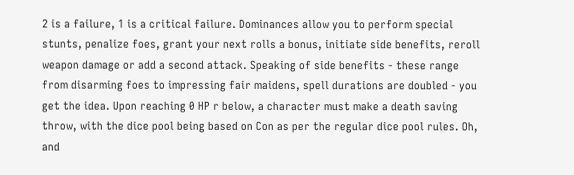2 is a failure, 1 is a critical failure. Dominances allow you to perform special stunts, penalize foes, grant your next rolls a bonus, initiate side benefits, reroll weapon damage or add a second attack. Speaking of side benefits - these range from disarming foes to impressing fair maidens, spell durations are doubled - you get the idea. Upon reaching 0 HP r below, a character must make a death saving throw, with the dice pool being based on Con as per the regular dice pool rules. Oh, and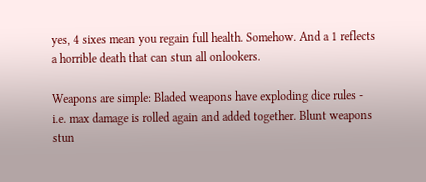yes, 4 sixes mean you regain full health. Somehow. And a 1 reflects a horrible death that can stun all onlookers.

Weapons are simple: Bladed weapons have exploding dice rules - i.e. max damage is rolled again and added together. Blunt weapons stun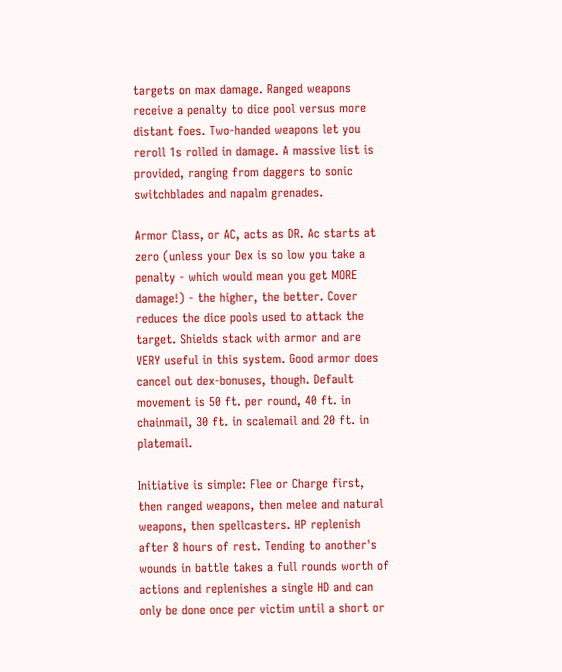targets on max damage. Ranged weapons receive a penalty to dice pool versus more distant foes. Two-handed weapons let you reroll 1s rolled in damage. A massive list is provided, ranging from daggers to sonic switchblades and napalm grenades.

Armor Class, or AC, acts as DR. Ac starts at zero (unless your Dex is so low you take a penalty - which would mean you get MORE damage!) - the higher, the better. Cover reduces the dice pools used to attack the target. Shields stack with armor and are VERY useful in this system. Good armor does cancel out dex-bonuses, though. Default movement is 50 ft. per round, 40 ft. in chainmail, 30 ft. in scalemail and 20 ft. in platemail.

Initiative is simple: Flee or Charge first, then ranged weapons, then melee and natural weapons, then spellcasters. HP replenish after 8 hours of rest. Tending to another's wounds in battle takes a full rounds worth of actions and replenishes a single HD and can only be done once per victim until a short or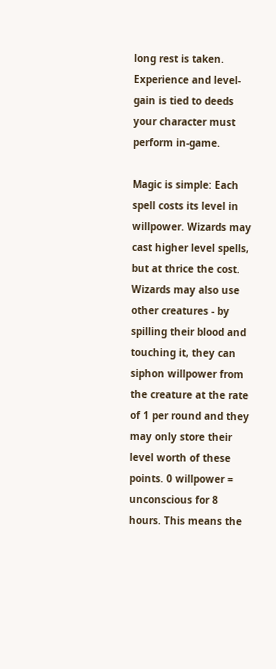long rest is taken. Experience and level-gain is tied to deeds your character must perform in-game.

Magic is simple: Each spell costs its level in willpower. Wizards may cast higher level spells, but at thrice the cost. Wizards may also use other creatures - by spilling their blood and touching it, they can siphon willpower from the creature at the rate of 1 per round and they may only store their level worth of these points. 0 willpower = unconscious for 8 hours. This means the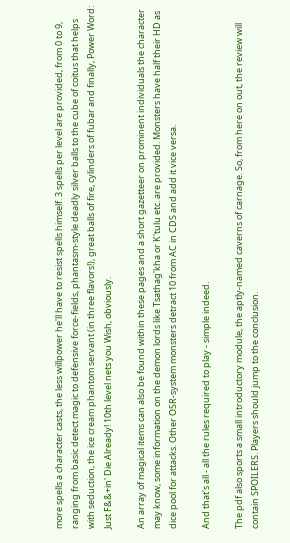more spells a character casts, the less willpower he'll have to resist spells himself. 3 spells per level are provided, from 0 to 9, ranging from basic detect magic to defensive force-fields, phantasm-style deadly silver balls to the cube of coitus that helps with seduction, the ice cream phantom servant (in three flavors!), great balls of fire, cylinders of fubar and finally, Power Word: Just F&&+in' Die Already! 10th level nets you Wish, obviously.

An array of magical items can also be found within these pages and a short gazetteer on prominent individuals the character may know, some information on the demon lords like Tsathag'kha or K'tulu etc. are provided. Monsters have half their HD as dice pool for attacks. Other OSR-system monsters detract 10 from AC in CDS and add it vice versa.

And that's all - all the rules required to play - simple indeed.

The pdf also sports a small introductory module, the aptly-named caverns of carnage. So, from here on out, the review will contain SPOILERS. Players should jump to the conclusion.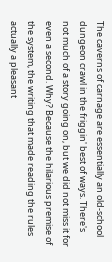The caverns of carnage are essentially an old-school dungeon crawl in the friggin' best of ways. There's not much of a story going on, but we did not miss it for even a second. Why? Because the hilarious premise of the system, the writing that made reading the rules actually a pleasant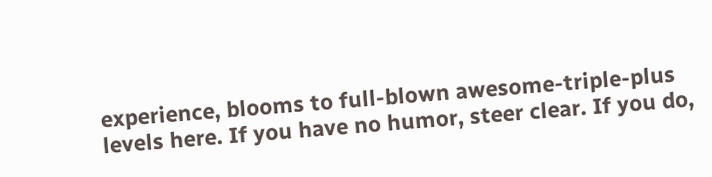experience, blooms to full-blown awesome-triple-plus levels here. If you have no humor, steer clear. If you do,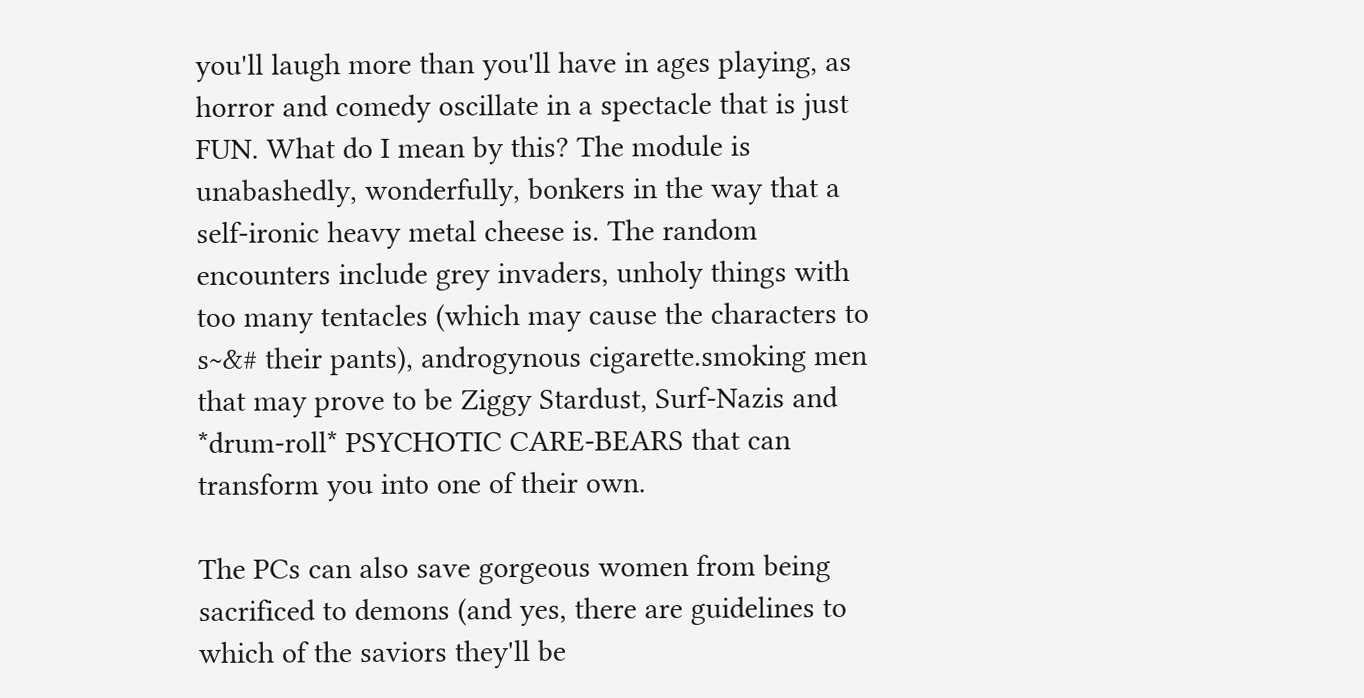you'll laugh more than you'll have in ages playing, as horror and comedy oscillate in a spectacle that is just FUN. What do I mean by this? The module is unabashedly, wonderfully, bonkers in the way that a self-ironic heavy metal cheese is. The random encounters include grey invaders, unholy things with too many tentacles (which may cause the characters to s~&# their pants), androgynous cigarette.smoking men that may prove to be Ziggy Stardust, Surf-Nazis and *drum-roll* PSYCHOTIC CARE-BEARS that can transform you into one of their own.

The PCs can also save gorgeous women from being sacrificed to demons (and yes, there are guidelines to which of the saviors they'll be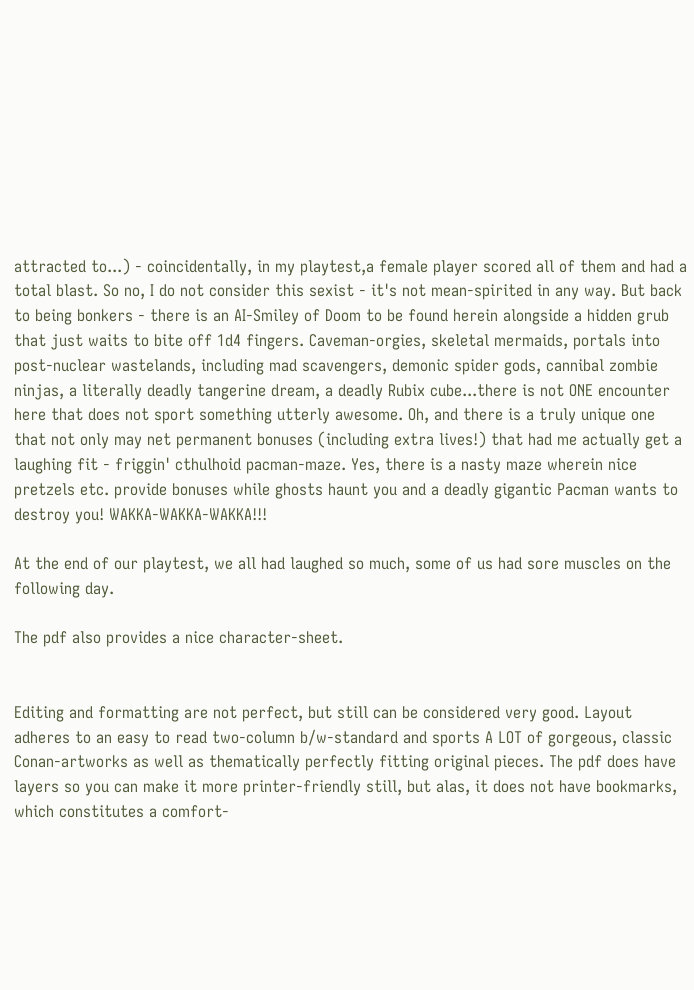attracted to...) - coincidentally, in my playtest,a female player scored all of them and had a total blast. So no, I do not consider this sexist - it's not mean-spirited in any way. But back to being bonkers - there is an AI-Smiley of Doom to be found herein alongside a hidden grub that just waits to bite off 1d4 fingers. Caveman-orgies, skeletal mermaids, portals into post-nuclear wastelands, including mad scavengers, demonic spider gods, cannibal zombie ninjas, a literally deadly tangerine dream, a deadly Rubix cube...there is not ONE encounter here that does not sport something utterly awesome. Oh, and there is a truly unique one that not only may net permanent bonuses (including extra lives!) that had me actually get a laughing fit - friggin' cthulhoid pacman-maze. Yes, there is a nasty maze wherein nice pretzels etc. provide bonuses while ghosts haunt you and a deadly gigantic Pacman wants to destroy you! WAKKA-WAKKA-WAKKA!!!

At the end of our playtest, we all had laughed so much, some of us had sore muscles on the following day.

The pdf also provides a nice character-sheet.


Editing and formatting are not perfect, but still can be considered very good. Layout adheres to an easy to read two-column b/w-standard and sports A LOT of gorgeous, classic Conan-artworks as well as thematically perfectly fitting original pieces. The pdf does have layers so you can make it more printer-friendly still, but alas, it does not have bookmarks, which constitutes a comfort-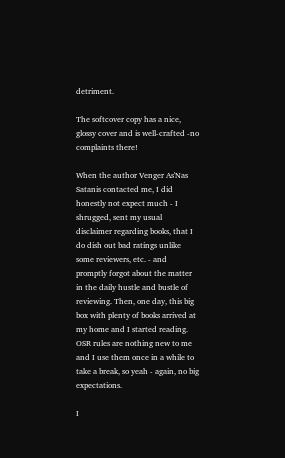detriment.

The softcover copy has a nice, glossy cover and is well-crafted -no complaints there!

When the author Venger As'Nas Satanis contacted me, I did honestly not expect much - I shrugged, sent my usual disclaimer regarding books, that I do dish out bad ratings unlike some reviewers, etc. - and promptly forgot about the matter in the daily hustle and bustle of reviewing. Then, one day, this big box with plenty of books arrived at my home and I started reading. OSR rules are nothing new to me and I use them once in a while to take a break, so yeah - again, no big expectations.

I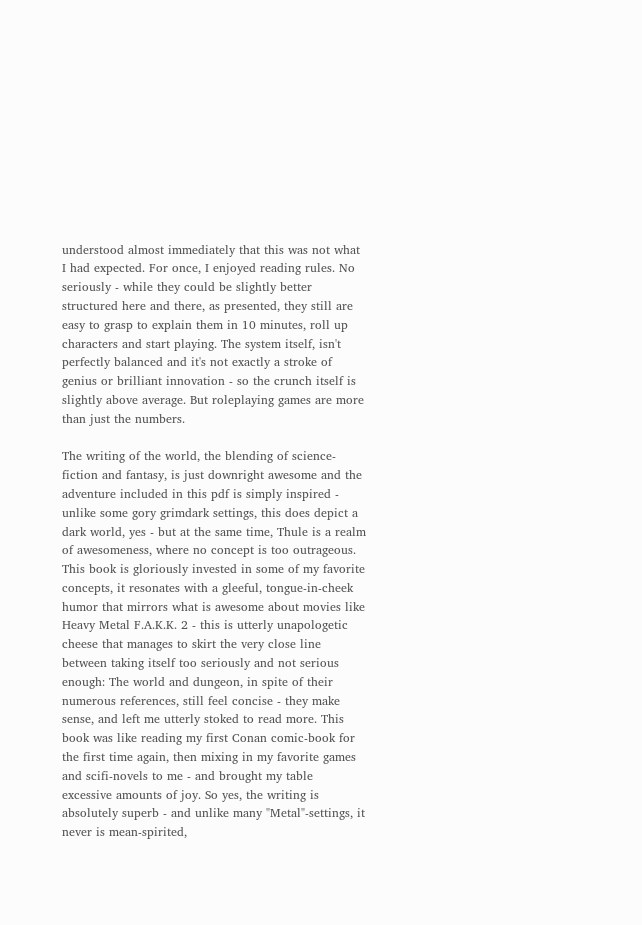understood almost immediately that this was not what I had expected. For once, I enjoyed reading rules. No seriously - while they could be slightly better structured here and there, as presented, they still are easy to grasp to explain them in 10 minutes, roll up characters and start playing. The system itself, isn't perfectly balanced and it's not exactly a stroke of genius or brilliant innovation - so the crunch itself is slightly above average. But roleplaying games are more than just the numbers.

The writing of the world, the blending of science-fiction and fantasy, is just downright awesome and the adventure included in this pdf is simply inspired - unlike some gory grimdark settings, this does depict a dark world, yes - but at the same time, Thule is a realm of awesomeness, where no concept is too outrageous. This book is gloriously invested in some of my favorite concepts, it resonates with a gleeful, tongue-in-cheek humor that mirrors what is awesome about movies like Heavy Metal F.A.K.K. 2 - this is utterly unapologetic cheese that manages to skirt the very close line between taking itself too seriously and not serious enough: The world and dungeon, in spite of their numerous references, still feel concise - they make sense, and left me utterly stoked to read more. This book was like reading my first Conan comic-book for the first time again, then mixing in my favorite games and scifi-novels to me - and brought my table excessive amounts of joy. So yes, the writing is absolutely superb - and unlike many "Metal"-settings, it never is mean-spirited,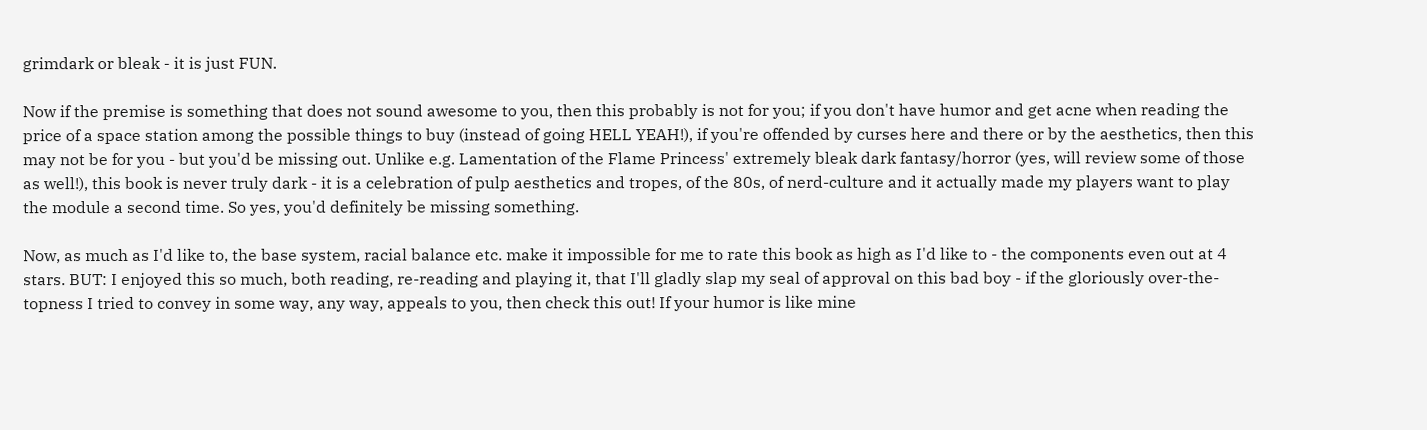grimdark or bleak - it is just FUN.

Now if the premise is something that does not sound awesome to you, then this probably is not for you; if you don't have humor and get acne when reading the price of a space station among the possible things to buy (instead of going HELL YEAH!), if you're offended by curses here and there or by the aesthetics, then this may not be for you - but you'd be missing out. Unlike e.g. Lamentation of the Flame Princess' extremely bleak dark fantasy/horror (yes, will review some of those as well!), this book is never truly dark - it is a celebration of pulp aesthetics and tropes, of the 80s, of nerd-culture and it actually made my players want to play the module a second time. So yes, you'd definitely be missing something.

Now, as much as I'd like to, the base system, racial balance etc. make it impossible for me to rate this book as high as I'd like to - the components even out at 4 stars. BUT: I enjoyed this so much, both reading, re-reading and playing it, that I'll gladly slap my seal of approval on this bad boy - if the gloriously over-the-topness I tried to convey in some way, any way, appeals to you, then check this out! If your humor is like mine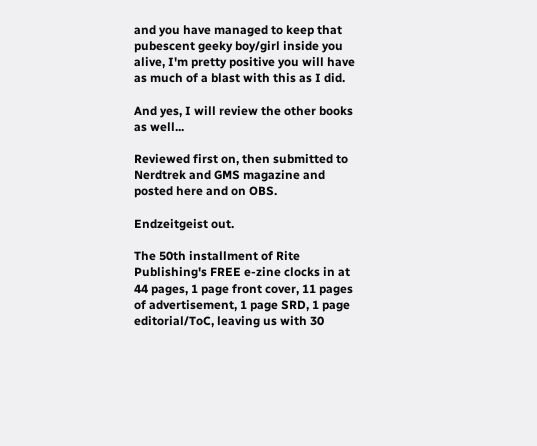and you have managed to keep that pubescent geeky boy/girl inside you alive, I'm pretty positive you will have as much of a blast with this as I did.

And yes, I will review the other books as well...

Reviewed first on, then submitted to Nerdtrek and GMS magazine and posted here and on OBS.

Endzeitgeist out.

The 50th installment of Rite Publishing's FREE e-zine clocks in at 44 pages, 1 page front cover, 11 pages of advertisement, 1 page SRD, 1 page editorial/ToC, leaving us with 30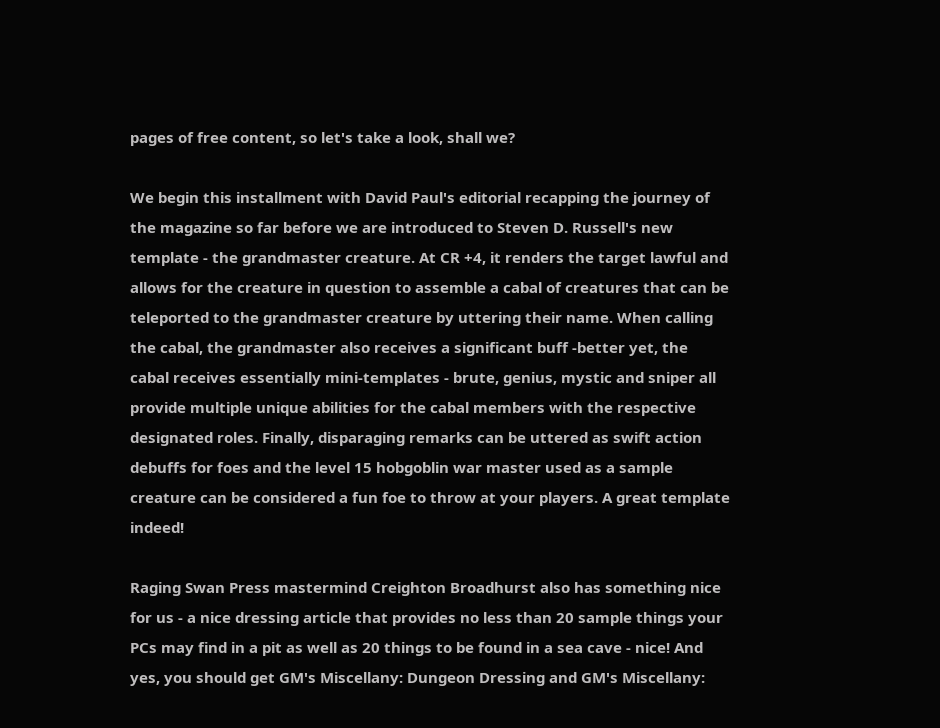pages of free content, so let's take a look, shall we?

We begin this installment with David Paul's editorial recapping the journey of the magazine so far before we are introduced to Steven D. Russell's new template - the grandmaster creature. At CR +4, it renders the target lawful and allows for the creature in question to assemble a cabal of creatures that can be teleported to the grandmaster creature by uttering their name. When calling the cabal, the grandmaster also receives a significant buff -better yet, the cabal receives essentially mini-templates - brute, genius, mystic and sniper all provide multiple unique abilities for the cabal members with the respective designated roles. Finally, disparaging remarks can be uttered as swift action debuffs for foes and the level 15 hobgoblin war master used as a sample creature can be considered a fun foe to throw at your players. A great template indeed!

Raging Swan Press mastermind Creighton Broadhurst also has something nice for us - a nice dressing article that provides no less than 20 sample things your PCs may find in a pit as well as 20 things to be found in a sea cave - nice! And yes, you should get GM's Miscellany: Dungeon Dressing and GM's Miscellany: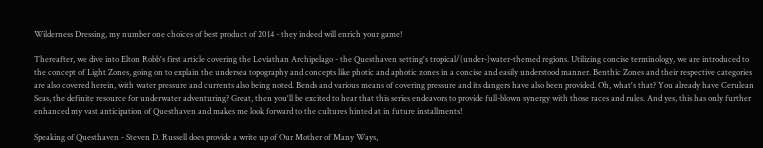Wilderness Dressing, my number one choices of best product of 2014 - they indeed will enrich your game!

Thereafter, we dive into Elton Robb's first article covering the Leviathan Archipelago - the Questhaven setting's tropical/(under-)water-themed regions. Utilizing concise terminology, we are introduced to the concept of Light Zones, going on to explain the undersea topography and concepts like photic and aphotic zones in a concise and easily understood manner. Benthic Zones and their respective categories are also covered herein, with water pressure and currents also being noted. Bends and various means of covering pressure and its dangers have also been provided. Oh, what's that? You already have Cerulean Seas, the definite resource for underwater adventuring? Great, then you'll be excited to hear that this series endeavors to provide full-blown synergy with those races and rules. And yes, this has only further enhanced my vast anticipation of Questhaven and makes me look forward to the cultures hinted at in future installments!

Speaking of Questhaven - Steven D. Russell does provide a write up of Our Mother of Many Ways,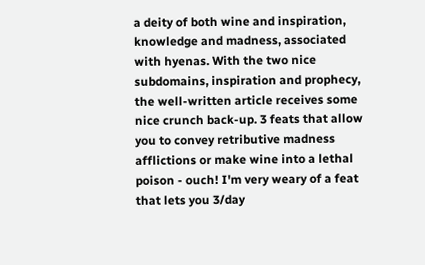a deity of both wine and inspiration, knowledge and madness, associated with hyenas. With the two nice subdomains, inspiration and prophecy, the well-written article receives some nice crunch back-up. 3 feats that allow you to convey retributive madness afflictions or make wine into a lethal poison - ouch! I'm very weary of a feat that lets you 3/day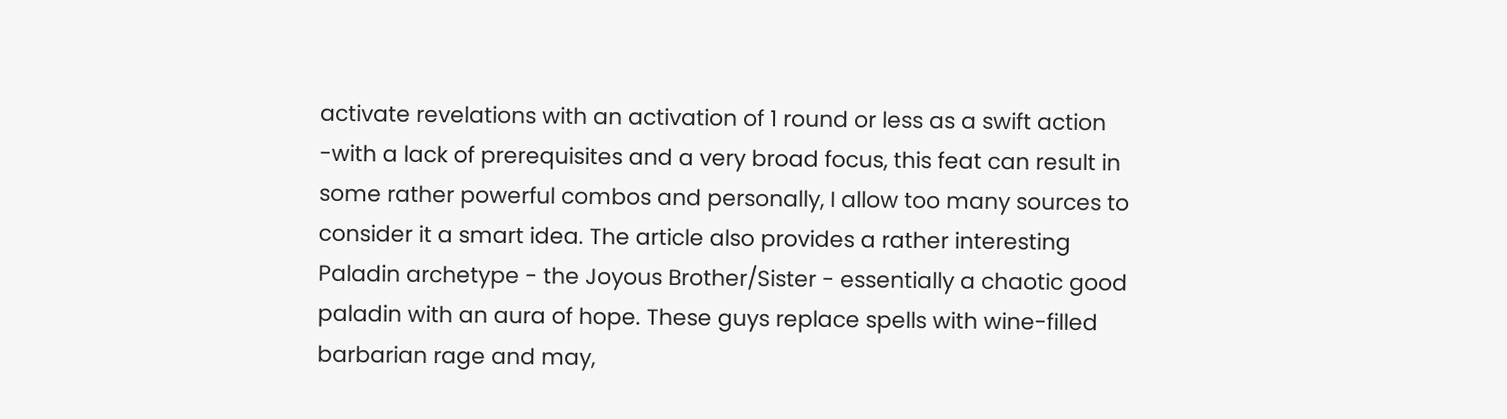activate revelations with an activation of 1 round or less as a swift action -with a lack of prerequisites and a very broad focus, this feat can result in some rather powerful combos and personally, I allow too many sources to consider it a smart idea. The article also provides a rather interesting Paladin archetype - the Joyous Brother/Sister - essentially a chaotic good paladin with an aura of hope. These guys replace spells with wine-filled barbarian rage and may,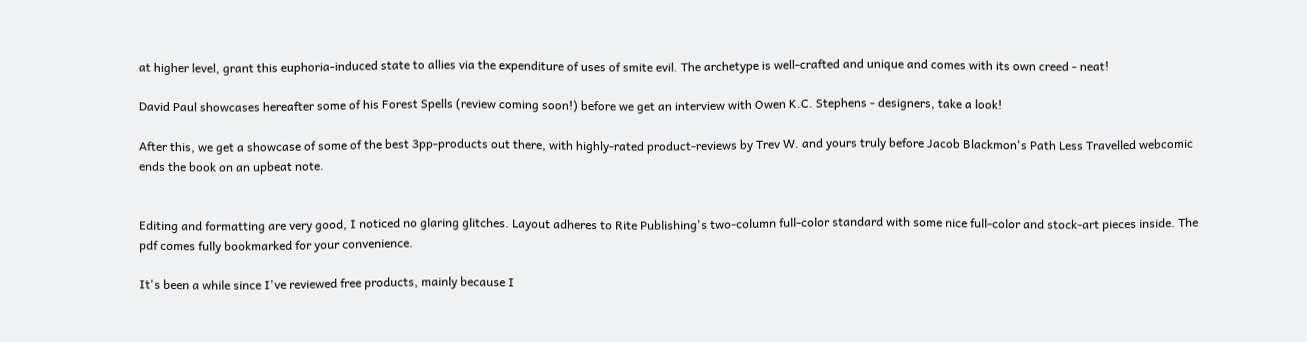at higher level, grant this euphoria-induced state to allies via the expenditure of uses of smite evil. The archetype is well-crafted and unique and comes with its own creed - neat!

David Paul showcases hereafter some of his Forest Spells (review coming soon!) before we get an interview with Owen K.C. Stephens - designers, take a look!

After this, we get a showcase of some of the best 3pp-products out there, with highly-rated product-reviews by Trev W. and yours truly before Jacob Blackmon's Path Less Travelled webcomic ends the book on an upbeat note.


Editing and formatting are very good, I noticed no glaring glitches. Layout adheres to Rite Publishing's two-column full-color standard with some nice full-color and stock-art pieces inside. The pdf comes fully bookmarked for your convenience.

It's been a while since I've reviewed free products, mainly because I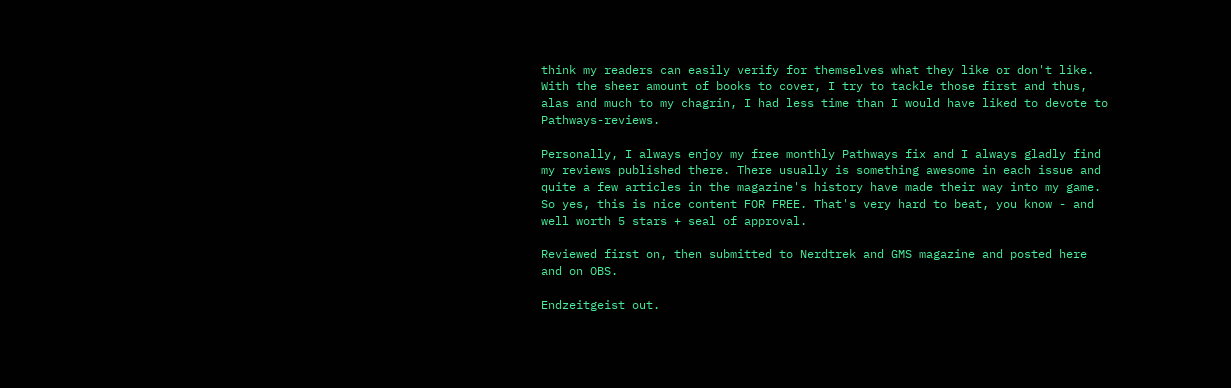think my readers can easily verify for themselves what they like or don't like. With the sheer amount of books to cover, I try to tackle those first and thus, alas and much to my chagrin, I had less time than I would have liked to devote to Pathways-reviews.

Personally, I always enjoy my free monthly Pathways fix and I always gladly find my reviews published there. There usually is something awesome in each issue and quite a few articles in the magazine's history have made their way into my game. So yes, this is nice content FOR FREE. That's very hard to beat, you know - and well worth 5 stars + seal of approval.

Reviewed first on, then submitted to Nerdtrek and GMS magazine and posted here and on OBS.

Endzeitgeist out.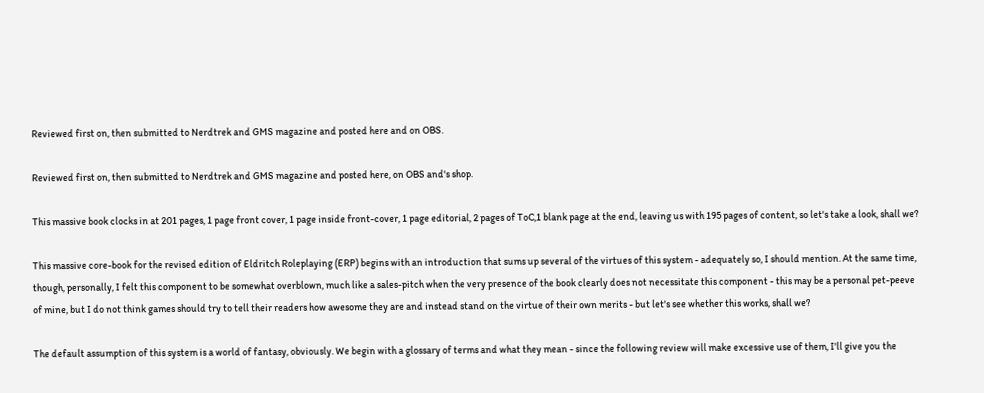Reviewed first on, then submitted to Nerdtrek and GMS magazine and posted here and on OBS.

Reviewed first on, then submitted to Nerdtrek and GMS magazine and posted here, on OBS and's shop.

This massive book clocks in at 201 pages, 1 page front cover, 1 page inside front-cover, 1 page editorial, 2 pages of ToC,1 blank page at the end, leaving us with 195 pages of content, so let's take a look, shall we?

This massive core-book for the revised edition of Eldritch Roleplaying (ERP) begins with an introduction that sums up several of the virtues of this system - adequately so, I should mention. At the same time, though, personally, I felt this component to be somewhat overblown, much like a sales-pitch when the very presence of the book clearly does not necessitate this component - this may be a personal pet-peeve of mine, but I do not think games should try to tell their readers how awesome they are and instead stand on the virtue of their own merits - but let's see whether this works, shall we?

The default assumption of this system is a world of fantasy, obviously. We begin with a glossary of terms and what they mean - since the following review will make excessive use of them, I'll give you the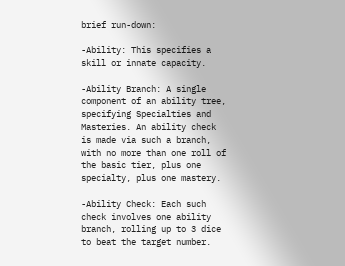brief run-down:

-Ability: This specifies a skill or innate capacity.

-Ability Branch: A single component of an ability tree, specifying Specialties and Masteries. An ability check is made via such a branch, with no more than one roll of the basic tier, plus one specialty, plus one mastery.

-Ability Check: Each such check involves one ability branch, rolling up to 3 dice to beat the target number.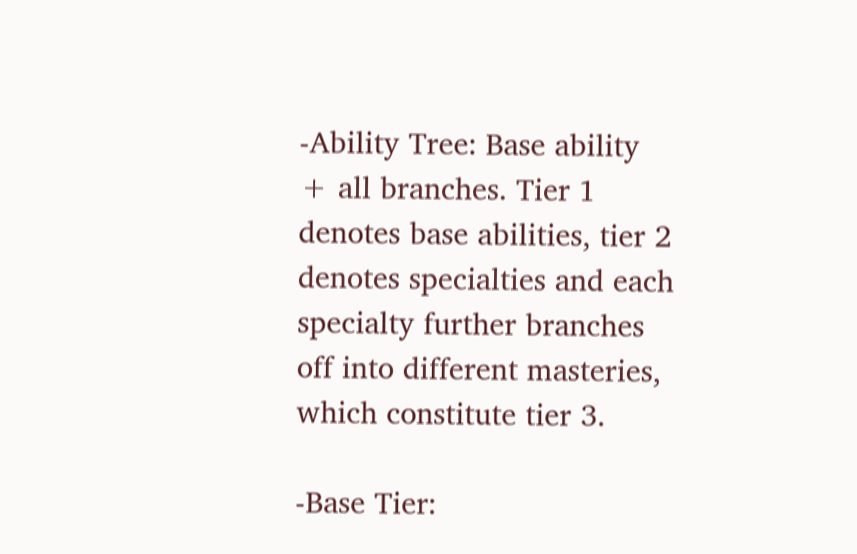-Ability Tree: Base ability + all branches. Tier 1 denotes base abilities, tier 2 denotes specialties and each specialty further branches off into different masteries, which constitute tier 3.

-Base Tier: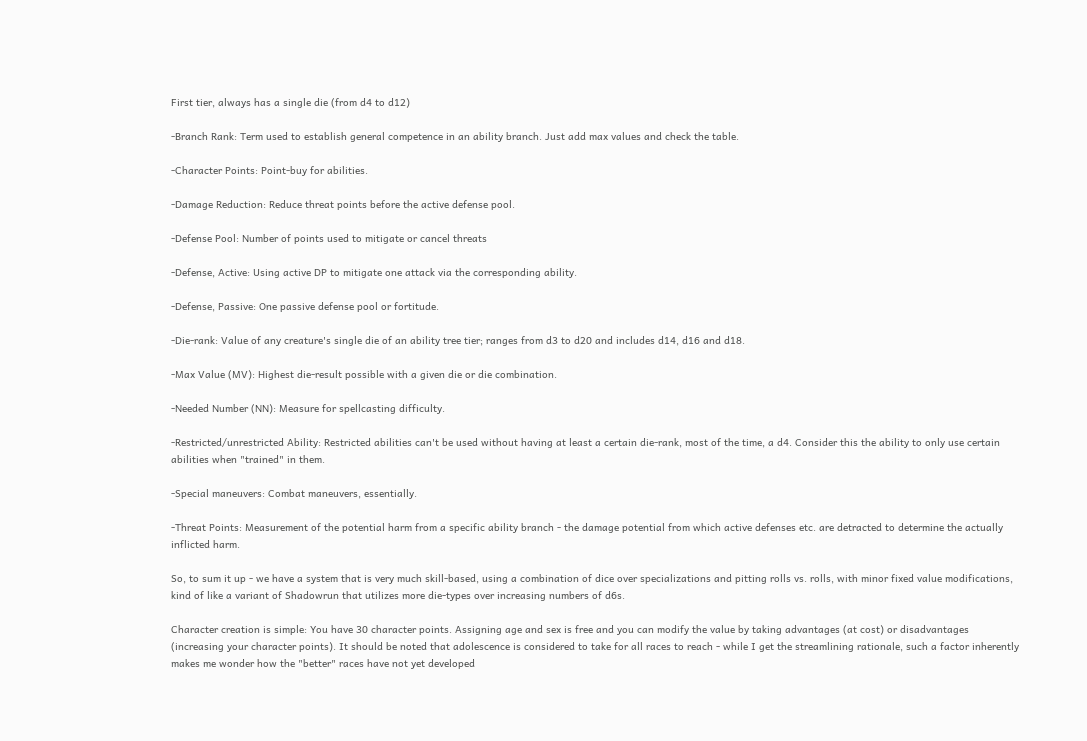First tier, always has a single die (from d4 to d12)

-Branch Rank: Term used to establish general competence in an ability branch. Just add max values and check the table.

-Character Points: Point-buy for abilities.

-Damage Reduction: Reduce threat points before the active defense pool.

-Defense Pool: Number of points used to mitigate or cancel threats

-Defense, Active: Using active DP to mitigate one attack via the corresponding ability.

-Defense, Passive: One passive defense pool or fortitude.

-Die-rank: Value of any creature's single die of an ability tree tier; ranges from d3 to d20 and includes d14, d16 and d18.

-Max Value (MV): Highest die-result possible with a given die or die combination.

-Needed Number (NN): Measure for spellcasting difficulty.

-Restricted/unrestricted Ability: Restricted abilities can't be used without having at least a certain die-rank, most of the time, a d4. Consider this the ability to only use certain abilities when "trained" in them.

-Special maneuvers: Combat maneuvers, essentially.

-Threat Points: Measurement of the potential harm from a specific ability branch - the damage potential from which active defenses etc. are detracted to determine the actually inflicted harm.

So, to sum it up - we have a system that is very much skill-based, using a combination of dice over specializations and pitting rolls vs. rolls, with minor fixed value modifications, kind of like a variant of Shadowrun that utilizes more die-types over increasing numbers of d6s.

Character creation is simple: You have 30 character points. Assigning age and sex is free and you can modify the value by taking advantages (at cost) or disadvantages (increasing your character points). It should be noted that adolescence is considered to take for all races to reach - while I get the streamlining rationale, such a factor inherently makes me wonder how the "better" races have not yet developed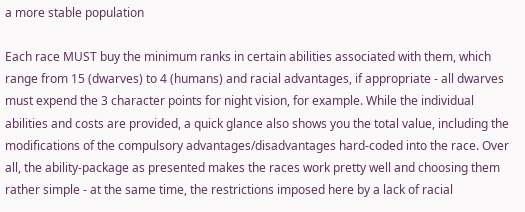a more stable population

Each race MUST buy the minimum ranks in certain abilities associated with them, which range from 15 (dwarves) to 4 (humans) and racial advantages, if appropriate - all dwarves must expend the 3 character points for night vision, for example. While the individual abilities and costs are provided, a quick glance also shows you the total value, including the modifications of the compulsory advantages/disadvantages hard-coded into the race. Over all, the ability-package as presented makes the races work pretty well and choosing them rather simple - at the same time, the restrictions imposed here by a lack of racial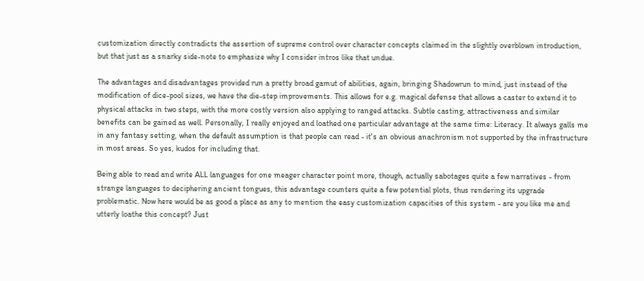customization directly contradicts the assertion of supreme control over character concepts claimed in the slightly overblown introduction, but that just as a snarky side-note to emphasize why I consider intros like that undue.

The advantages and disadvantages provided run a pretty broad gamut of abilities, again, bringing Shadowrun to mind, just instead of the modification of dice-pool sizes, we have the die-step improvements. This allows for e.g. magical defense that allows a caster to extend it to physical attacks in two steps, with the more costly version also applying to ranged attacks. Subtle casting, attractiveness and similar benefits can be gained as well. Personally, I really enjoyed and loathed one particular advantage at the same time: Literacy. It always galls me in any fantasy setting, when the default assumption is that people can read - it's an obvious anachronism not supported by the infrastructure in most areas. So yes, kudos for including that.

Being able to read and write ALL languages for one meager character point more, though, actually sabotages quite a few narratives - from strange languages to deciphering ancient tongues, this advantage counters quite a few potential plots, thus rendering its upgrade problematic. Now here would be as good a place as any to mention the easy customization capacities of this system - are you like me and utterly loathe this concept? Just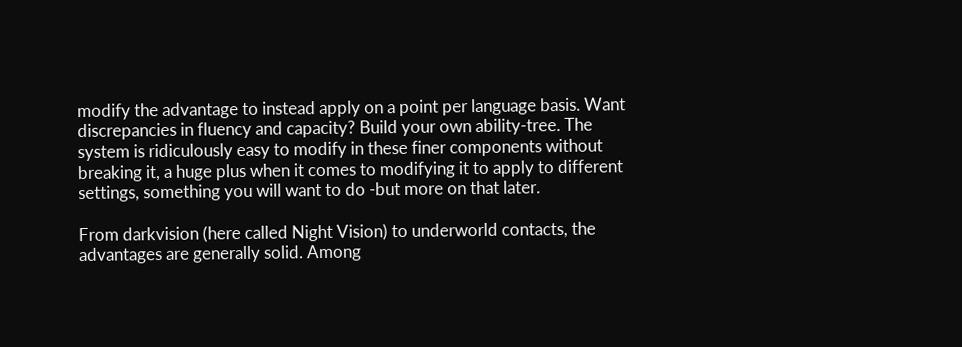modify the advantage to instead apply on a point per language basis. Want discrepancies in fluency and capacity? Build your own ability-tree. The system is ridiculously easy to modify in these finer components without breaking it, a huge plus when it comes to modifying it to apply to different settings, something you will want to do -but more on that later.

From darkvision (here called Night Vision) to underworld contacts, the advantages are generally solid. Among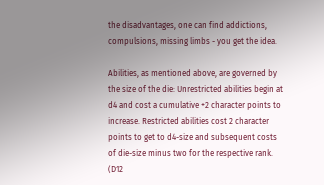the disadvantages, one can find addictions, compulsions, missing limbs - you get the idea.

Abilities, as mentioned above, are governed by the size of the die: Unrestricted abilities begin at d4 and cost a cumulative +2 character points to increase. Restricted abilities cost 2 character points to get to d4-size and subsequent costs of die-size minus two for the respective rank. (D12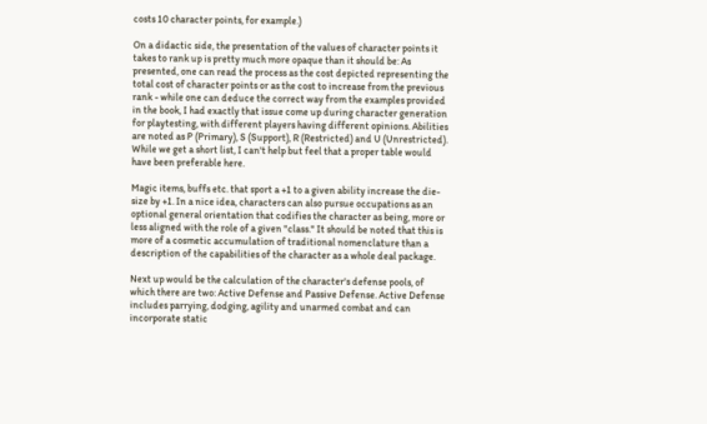costs 10 character points, for example.)

On a didactic side, the presentation of the values of character points it takes to rank up is pretty much more opaque than it should be: As presented, one can read the process as the cost depicted representing the total cost of character points or as the cost to increase from the previous rank - while one can deduce the correct way from the examples provided in the book, I had exactly that issue come up during character generation for playtesting, with different players having different opinions. Abilities are noted as P (Primary), S (Support), R (Restricted) and U (Unrestricted). While we get a short list, I can't help but feel that a proper table would have been preferable here.

Magic items, buffs etc. that sport a +1 to a given ability increase the die-size by +1. In a nice idea, characters can also pursue occupations as an optional general orientation that codifies the character as being, more or less aligned with the role of a given "class." It should be noted that this is more of a cosmetic accumulation of traditional nomenclature than a description of the capabilities of the character as a whole deal package.

Next up would be the calculation of the character's defense pools, of which there are two: Active Defense and Passive Defense. Active Defense includes parrying, dodging, agility and unarmed combat and can incorporate static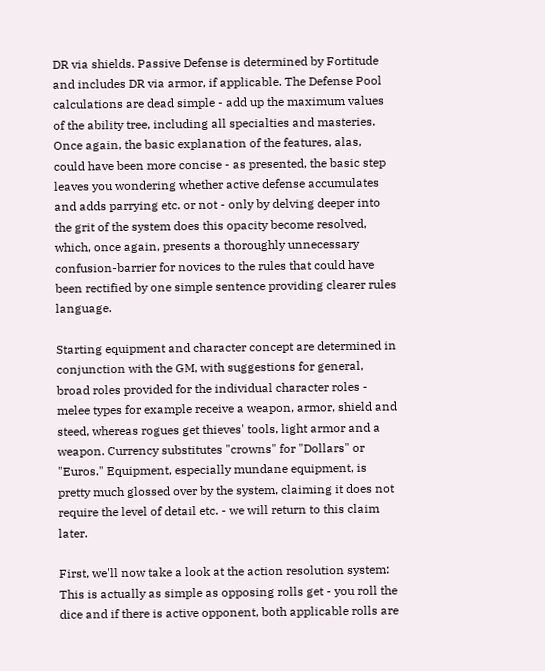DR via shields. Passive Defense is determined by Fortitude and includes DR via armor, if applicable. The Defense Pool calculations are dead simple - add up the maximum values of the ability tree, including all specialties and masteries. Once again, the basic explanation of the features, alas, could have been more concise - as presented, the basic step leaves you wondering whether active defense accumulates and adds parrying etc. or not - only by delving deeper into the grit of the system does this opacity become resolved, which, once again, presents a thoroughly unnecessary confusion-barrier for novices to the rules that could have been rectified by one simple sentence providing clearer rules language.

Starting equipment and character concept are determined in conjunction with the GM, with suggestions for general, broad roles provided for the individual character roles - melee types for example receive a weapon, armor, shield and steed, whereas rogues get thieves' tools, light armor and a weapon. Currency substitutes "crowns" for "Dollars" or "Euros." Equipment, especially mundane equipment, is pretty much glossed over by the system, claiming it does not require the level of detail etc. - we will return to this claim later.

First, we'll now take a look at the action resolution system: This is actually as simple as opposing rolls get - you roll the dice and if there is active opponent, both applicable rolls are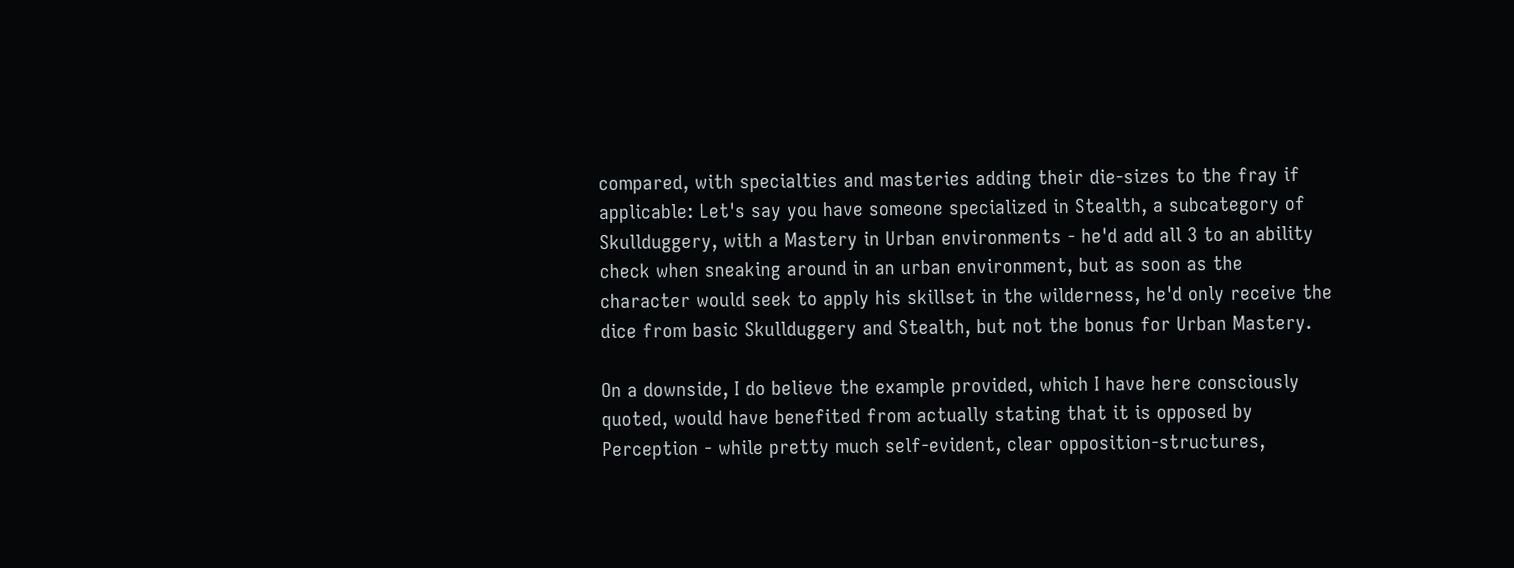compared, with specialties and masteries adding their die-sizes to the fray if applicable: Let's say you have someone specialized in Stealth, a subcategory of Skullduggery, with a Mastery in Urban environments - he'd add all 3 to an ability check when sneaking around in an urban environment, but as soon as the character would seek to apply his skillset in the wilderness, he'd only receive the dice from basic Skullduggery and Stealth, but not the bonus for Urban Mastery.

On a downside, I do believe the example provided, which I have here consciously quoted, would have benefited from actually stating that it is opposed by Perception - while pretty much self-evident, clear opposition-structures,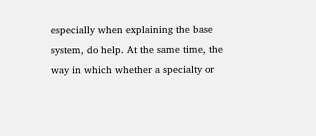especially when explaining the base system, do help. At the same time, the way in which whether a specialty or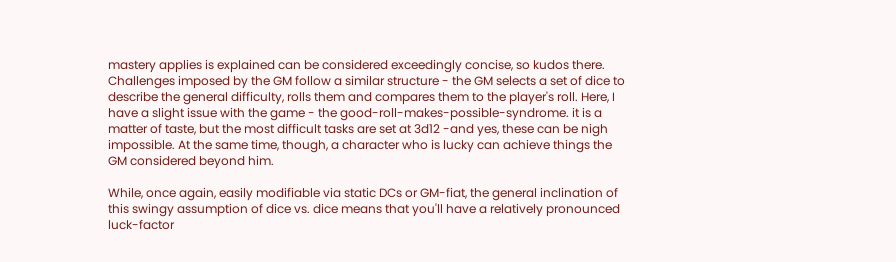mastery applies is explained can be considered exceedingly concise, so kudos there. Challenges imposed by the GM follow a similar structure - the GM selects a set of dice to describe the general difficulty, rolls them and compares them to the player's roll. Here, I have a slight issue with the game - the good-roll-makes-possible-syndrome. it is a matter of taste, but the most difficult tasks are set at 3d12 -and yes, these can be nigh impossible. At the same time, though, a character who is lucky can achieve things the GM considered beyond him.

While, once again, easily modifiable via static DCs or GM-fiat, the general inclination of this swingy assumption of dice vs. dice means that you'll have a relatively pronounced luck-factor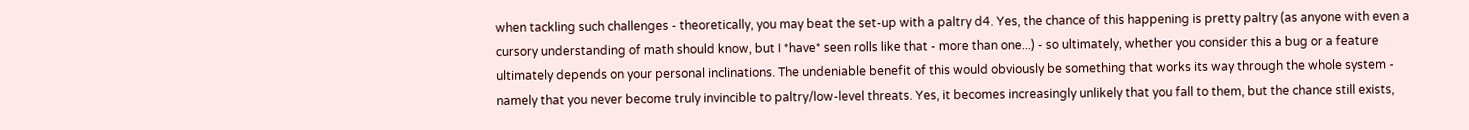when tackling such challenges - theoretically, you may beat the set-up with a paltry d4. Yes, the chance of this happening is pretty paltry (as anyone with even a cursory understanding of math should know, but I *have* seen rolls like that - more than one...) - so ultimately, whether you consider this a bug or a feature ultimately depends on your personal inclinations. The undeniable benefit of this would obviously be something that works its way through the whole system - namely that you never become truly invincible to paltry/low-level threats. Yes, it becomes increasingly unlikely that you fall to them, but the chance still exists,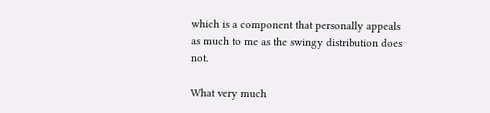which is a component that personally appeals as much to me as the swingy distribution does not.

What very much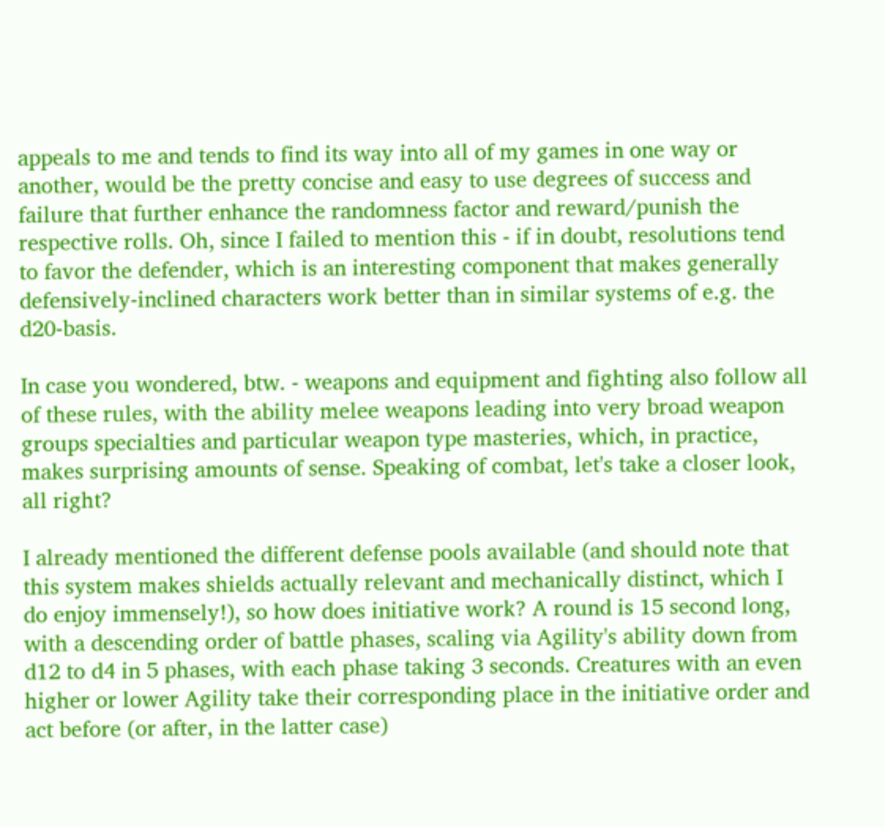appeals to me and tends to find its way into all of my games in one way or another, would be the pretty concise and easy to use degrees of success and failure that further enhance the randomness factor and reward/punish the respective rolls. Oh, since I failed to mention this - if in doubt, resolutions tend to favor the defender, which is an interesting component that makes generally defensively-inclined characters work better than in similar systems of e.g. the d20-basis.

In case you wondered, btw. - weapons and equipment and fighting also follow all of these rules, with the ability melee weapons leading into very broad weapon groups specialties and particular weapon type masteries, which, in practice, makes surprising amounts of sense. Speaking of combat, let's take a closer look, all right?

I already mentioned the different defense pools available (and should note that this system makes shields actually relevant and mechanically distinct, which I do enjoy immensely!), so how does initiative work? A round is 15 second long, with a descending order of battle phases, scaling via Agility's ability down from d12 to d4 in 5 phases, with each phase taking 3 seconds. Creatures with an even higher or lower Agility take their corresponding place in the initiative order and act before (or after, in the latter case)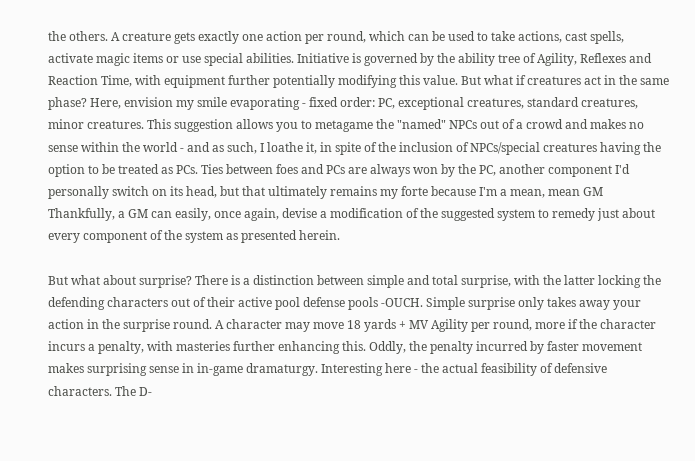the others. A creature gets exactly one action per round, which can be used to take actions, cast spells, activate magic items or use special abilities. Initiative is governed by the ability tree of Agility, Reflexes and Reaction Time, with equipment further potentially modifying this value. But what if creatures act in the same phase? Here, envision my smile evaporating - fixed order: PC, exceptional creatures, standard creatures, minor creatures. This suggestion allows you to metagame the "named" NPCs out of a crowd and makes no sense within the world - and as such, I loathe it, in spite of the inclusion of NPCs/special creatures having the option to be treated as PCs. Ties between foes and PCs are always won by the PC, another component I'd personally switch on its head, but that ultimately remains my forte because I'm a mean, mean GM Thankfully, a GM can easily, once again, devise a modification of the suggested system to remedy just about every component of the system as presented herein.

But what about surprise? There is a distinction between simple and total surprise, with the latter locking the defending characters out of their active pool defense pools -OUCH. Simple surprise only takes away your action in the surprise round. A character may move 18 yards + MV Agility per round, more if the character incurs a penalty, with masteries further enhancing this. Oddly, the penalty incurred by faster movement makes surprising sense in in-game dramaturgy. Interesting here - the actual feasibility of defensive characters. The D-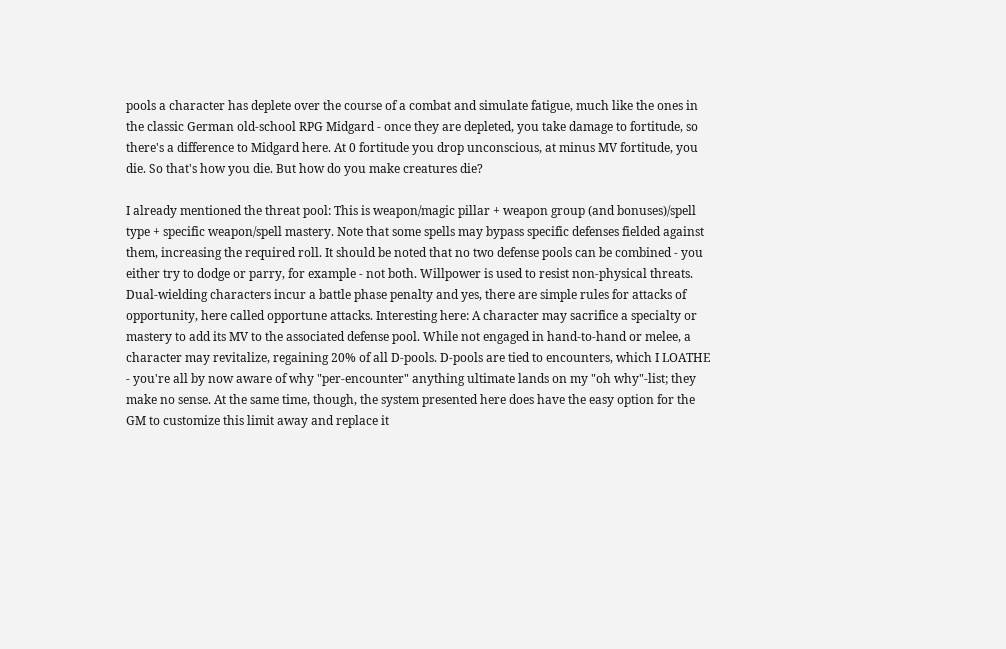pools a character has deplete over the course of a combat and simulate fatigue, much like the ones in the classic German old-school RPG Midgard - once they are depleted, you take damage to fortitude, so there's a difference to Midgard here. At 0 fortitude you drop unconscious, at minus MV fortitude, you die. So that's how you die. But how do you make creatures die?

I already mentioned the threat pool: This is weapon/magic pillar + weapon group (and bonuses)/spell type + specific weapon/spell mastery. Note that some spells may bypass specific defenses fielded against them, increasing the required roll. It should be noted that no two defense pools can be combined - you either try to dodge or parry, for example - not both. Willpower is used to resist non-physical threats. Dual-wielding characters incur a battle phase penalty and yes, there are simple rules for attacks of opportunity, here called opportune attacks. Interesting here: A character may sacrifice a specialty or mastery to add its MV to the associated defense pool. While not engaged in hand-to-hand or melee, a character may revitalize, regaining 20% of all D-pools. D-pools are tied to encounters, which I LOATHE - you're all by now aware of why "per-encounter" anything ultimate lands on my "oh why"-list; they make no sense. At the same time, though, the system presented here does have the easy option for the GM to customize this limit away and replace it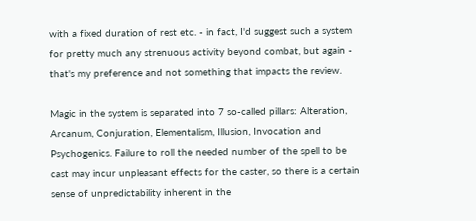with a fixed duration of rest etc. - in fact, I'd suggest such a system for pretty much any strenuous activity beyond combat, but again - that's my preference and not something that impacts the review.

Magic in the system is separated into 7 so-called pillars: Alteration, Arcanum, Conjuration, Elementalism, Illusion, Invocation and Psychogenics. Failure to roll the needed number of the spell to be cast may incur unpleasant effects for the caster, so there is a certain sense of unpredictability inherent in the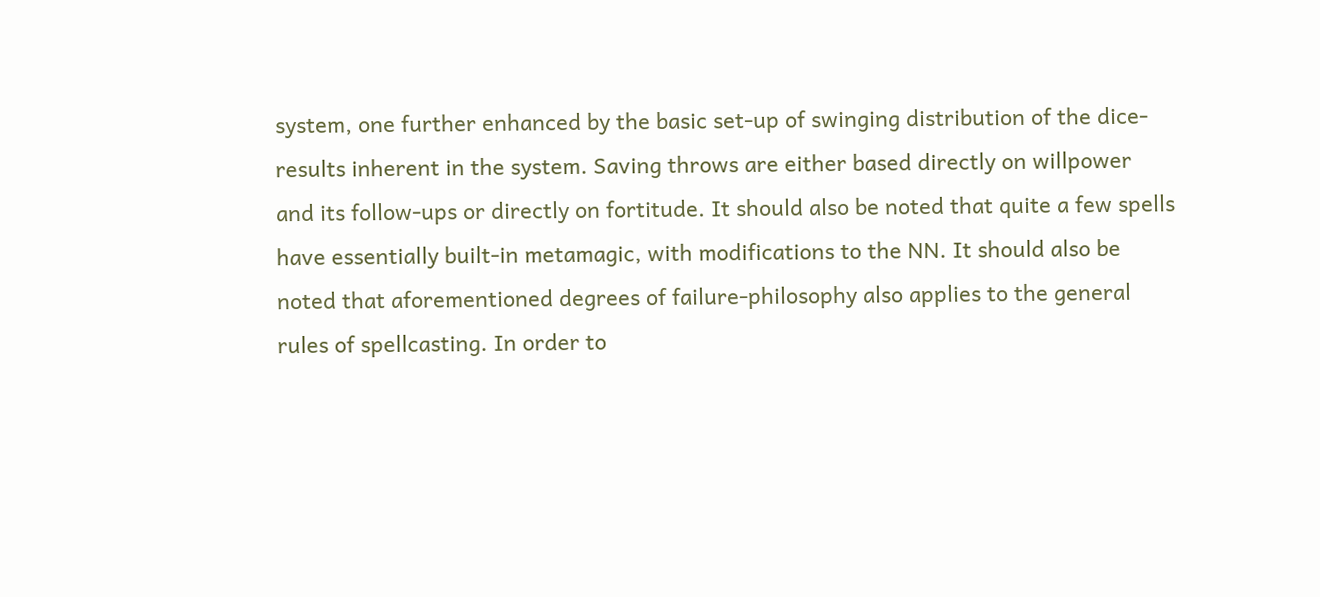system, one further enhanced by the basic set-up of swinging distribution of the dice-results inherent in the system. Saving throws are either based directly on willpower and its follow-ups or directly on fortitude. It should also be noted that quite a few spells have essentially built-in metamagic, with modifications to the NN. It should also be noted that aforementioned degrees of failure-philosophy also applies to the general rules of spellcasting. In order to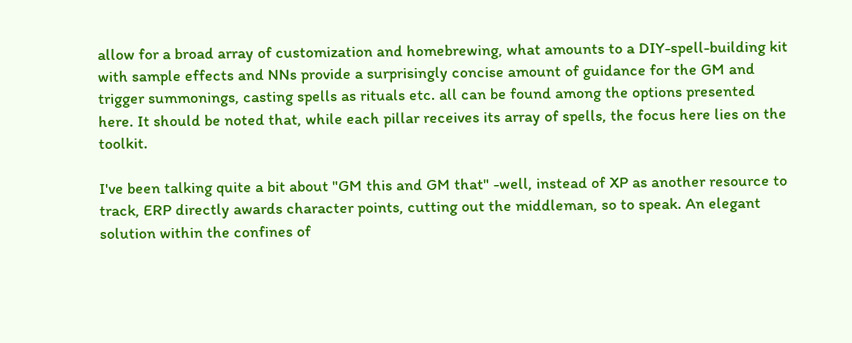allow for a broad array of customization and homebrewing, what amounts to a DIY-spell-building kit with sample effects and NNs provide a surprisingly concise amount of guidance for the GM and trigger summonings, casting spells as rituals etc. all can be found among the options presented here. It should be noted that, while each pillar receives its array of spells, the focus here lies on the toolkit.

I've been talking quite a bit about "GM this and GM that" -well, instead of XP as another resource to track, ERP directly awards character points, cutting out the middleman, so to speak. An elegant solution within the confines of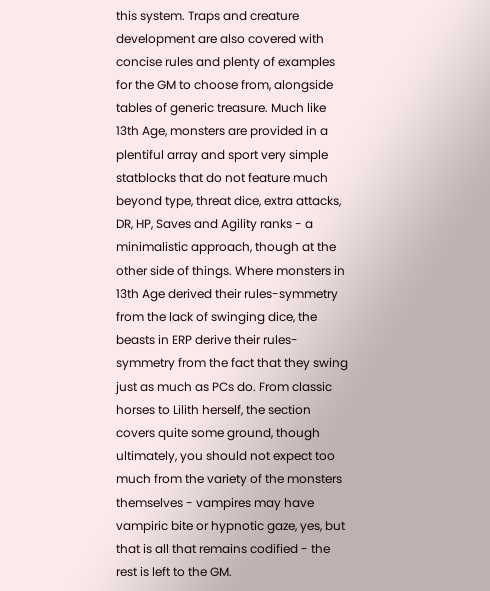this system. Traps and creature development are also covered with concise rules and plenty of examples for the GM to choose from, alongside tables of generic treasure. Much like 13th Age, monsters are provided in a plentiful array and sport very simple statblocks that do not feature much beyond type, threat dice, extra attacks, DR, HP, Saves and Agility ranks - a minimalistic approach, though at the other side of things. Where monsters in 13th Age derived their rules-symmetry from the lack of swinging dice, the beasts in ERP derive their rules-symmetry from the fact that they swing just as much as PCs do. From classic horses to Lilith herself, the section covers quite some ground, though ultimately, you should not expect too much from the variety of the monsters themselves - vampires may have vampiric bite or hypnotic gaze, yes, but that is all that remains codified - the rest is left to the GM.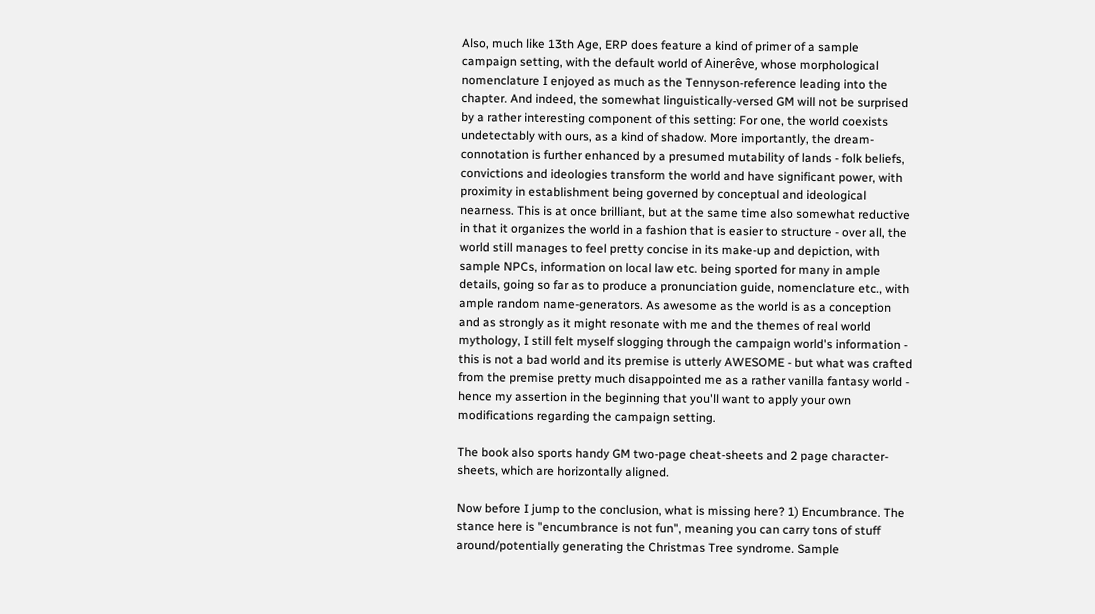Also, much like 13th Age, ERP does feature a kind of primer of a sample campaign setting, with the default world of Ainerêve, whose morphological nomenclature I enjoyed as much as the Tennyson-reference leading into the chapter. And indeed, the somewhat linguistically-versed GM will not be surprised by a rather interesting component of this setting: For one, the world coexists undetectably with ours, as a kind of shadow. More importantly, the dream-connotation is further enhanced by a presumed mutability of lands - folk beliefs, convictions and ideologies transform the world and have significant power, with proximity in establishment being governed by conceptual and ideological nearness. This is at once brilliant, but at the same time also somewhat reductive in that it organizes the world in a fashion that is easier to structure - over all, the world still manages to feel pretty concise in its make-up and depiction, with sample NPCs, information on local law etc. being sported for many in ample details, going so far as to produce a pronunciation guide, nomenclature etc., with ample random name-generators. As awesome as the world is as a conception and as strongly as it might resonate with me and the themes of real world mythology, I still felt myself slogging through the campaign world's information - this is not a bad world and its premise is utterly AWESOME - but what was crafted from the premise pretty much disappointed me as a rather vanilla fantasy world - hence my assertion in the beginning that you'll want to apply your own modifications regarding the campaign setting.

The book also sports handy GM two-page cheat-sheets and 2 page character-sheets, which are horizontally aligned.

Now before I jump to the conclusion, what is missing here? 1) Encumbrance. The stance here is "encumbrance is not fun", meaning you can carry tons of stuff around/potentially generating the Christmas Tree syndrome. Sample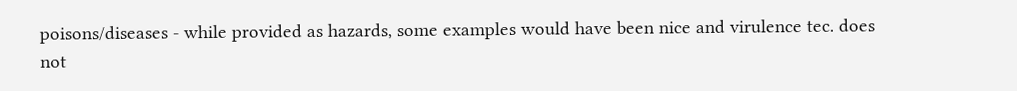poisons/diseases - while provided as hazards, some examples would have been nice and virulence tec. does not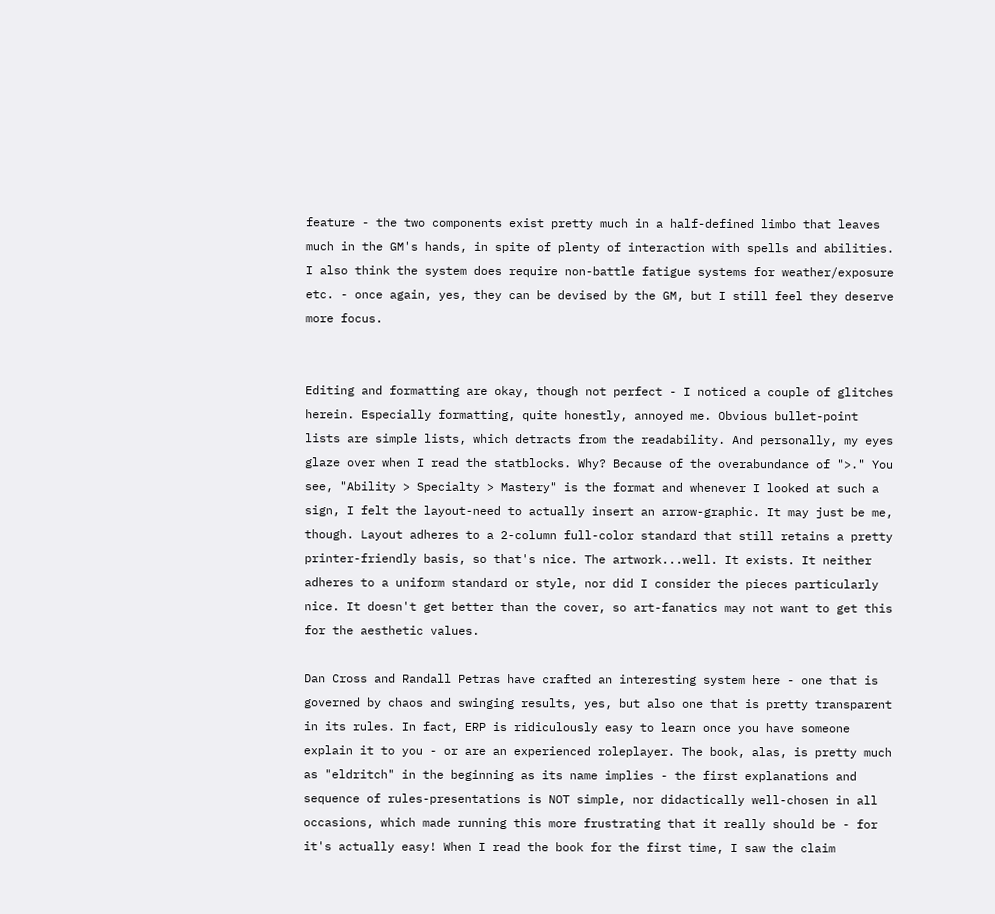feature - the two components exist pretty much in a half-defined limbo that leaves much in the GM's hands, in spite of plenty of interaction with spells and abilities. I also think the system does require non-battle fatigue systems for weather/exposure etc. - once again, yes, they can be devised by the GM, but I still feel they deserve more focus.


Editing and formatting are okay, though not perfect - I noticed a couple of glitches herein. Especially formatting, quite honestly, annoyed me. Obvious bullet-point lists are simple lists, which detracts from the readability. And personally, my eyes glaze over when I read the statblocks. Why? Because of the overabundance of ">." You see, "Ability > Specialty > Mastery" is the format and whenever I looked at such a sign, I felt the layout-need to actually insert an arrow-graphic. It may just be me, though. Layout adheres to a 2-column full-color standard that still retains a pretty printer-friendly basis, so that's nice. The artwork...well. It exists. It neither adheres to a uniform standard or style, nor did I consider the pieces particularly nice. It doesn't get better than the cover, so art-fanatics may not want to get this for the aesthetic values.

Dan Cross and Randall Petras have crafted an interesting system here - one that is governed by chaos and swinging results, yes, but also one that is pretty transparent in its rules. In fact, ERP is ridiculously easy to learn once you have someone explain it to you - or are an experienced roleplayer. The book, alas, is pretty much as "eldritch" in the beginning as its name implies - the first explanations and sequence of rules-presentations is NOT simple, nor didactically well-chosen in all occasions, which made running this more frustrating that it really should be - for it's actually easy! When I read the book for the first time, I saw the claim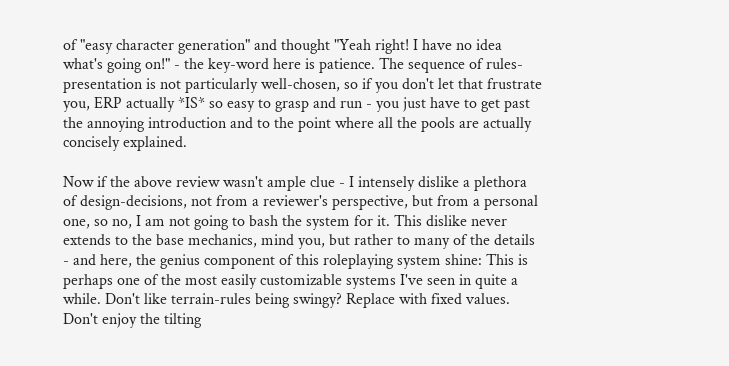of "easy character generation" and thought "Yeah right! I have no idea what's going on!" - the key-word here is patience. The sequence of rules-presentation is not particularly well-chosen, so if you don't let that frustrate you, ERP actually *IS* so easy to grasp and run - you just have to get past the annoying introduction and to the point where all the pools are actually concisely explained.

Now if the above review wasn't ample clue - I intensely dislike a plethora of design-decisions, not from a reviewer's perspective, but from a personal one, so no, I am not going to bash the system for it. This dislike never extends to the base mechanics, mind you, but rather to many of the details - and here, the genius component of this roleplaying system shine: This is perhaps one of the most easily customizable systems I've seen in quite a while. Don't like terrain-rules being swingy? Replace with fixed values. Don't enjoy the tilting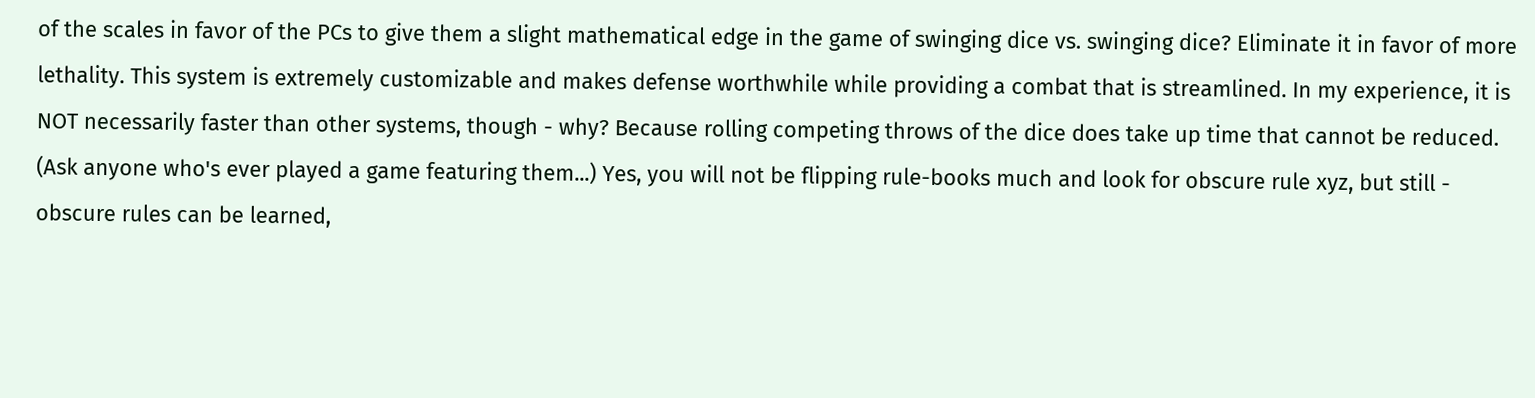of the scales in favor of the PCs to give them a slight mathematical edge in the game of swinging dice vs. swinging dice? Eliminate it in favor of more lethality. This system is extremely customizable and makes defense worthwhile while providing a combat that is streamlined. In my experience, it is NOT necessarily faster than other systems, though - why? Because rolling competing throws of the dice does take up time that cannot be reduced. (Ask anyone who's ever played a game featuring them...) Yes, you will not be flipping rule-books much and look for obscure rule xyz, but still - obscure rules can be learned,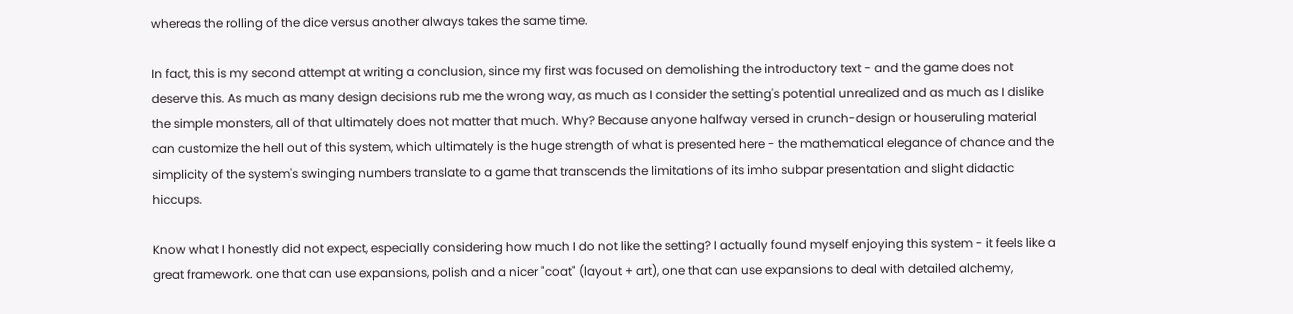whereas the rolling of the dice versus another always takes the same time.

In fact, this is my second attempt at writing a conclusion, since my first was focused on demolishing the introductory text - and the game does not deserve this. As much as many design decisions rub me the wrong way, as much as I consider the setting's potential unrealized and as much as I dislike the simple monsters, all of that ultimately does not matter that much. Why? Because anyone halfway versed in crunch-design or houseruling material can customize the hell out of this system, which ultimately is the huge strength of what is presented here - the mathematical elegance of chance and the simplicity of the system's swinging numbers translate to a game that transcends the limitations of its imho subpar presentation and slight didactic hiccups.

Know what I honestly did not expect, especially considering how much I do not like the setting? I actually found myself enjoying this system - it feels like a great framework. one that can use expansions, polish and a nicer "coat" (layout + art), one that can use expansions to deal with detailed alchemy,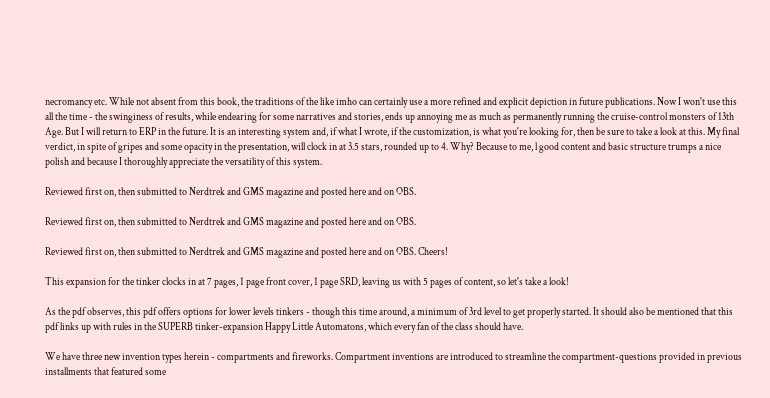necromancy etc. While not absent from this book, the traditions of the like imho can certainly use a more refined and explicit depiction in future publications. Now I won't use this all the time - the swinginess of results, while endearing for some narratives and stories, ends up annoying me as much as permanently running the cruise-control monsters of 13th Age. But I will return to ERP in the future. It is an interesting system and, if what I wrote, if the customization, is what you're looking for, then be sure to take a look at this. My final verdict, in spite of gripes and some opacity in the presentation, will clock in at 3.5 stars, rounded up to 4. Why? Because to me, l good content and basic structure trumps a nice polish and because I thoroughly appreciate the versatility of this system.

Reviewed first on, then submitted to Nerdtrek and GMS magazine and posted here and on OBS.

Reviewed first on, then submitted to Nerdtrek and GMS magazine and posted here and on OBS.

Reviewed first on, then submitted to Nerdtrek and GMS magazine and posted here and on OBS. Cheers!

This expansion for the tinker clocks in at 7 pages, 1 page front cover, 1 page SRD, leaving us with 5 pages of content, so let's take a look!

As the pdf observes, this pdf offers options for lower levels tinkers - though this time around, a minimum of 3rd level to get properly started. It should also be mentioned that this pdf links up with rules in the SUPERB tinker-expansion Happy Little Automatons, which every fan of the class should have.

We have three new invention types herein - compartments and fireworks. Compartment inventions are introduced to streamline the compartment-questions provided in previous installments that featured some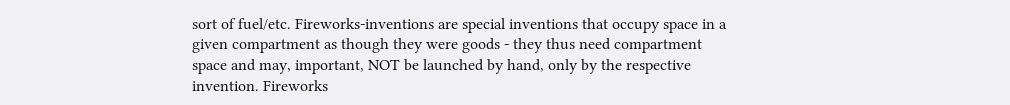sort of fuel/etc. Fireworks-inventions are special inventions that occupy space in a given compartment as though they were goods - they thus need compartment space and may, important, NOT be launched by hand, only by the respective invention. Fireworks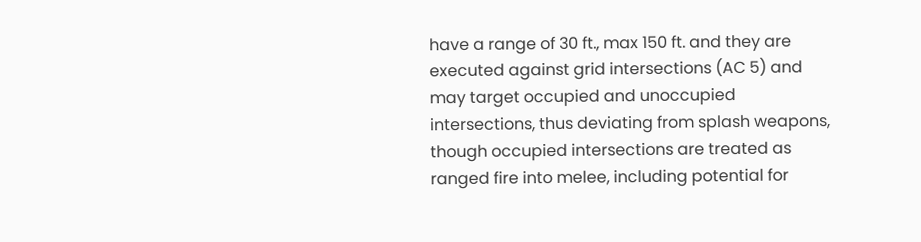have a range of 30 ft., max 150 ft. and they are executed against grid intersections (AC 5) and may target occupied and unoccupied intersections, thus deviating from splash weapons, though occupied intersections are treated as ranged fire into melee, including potential for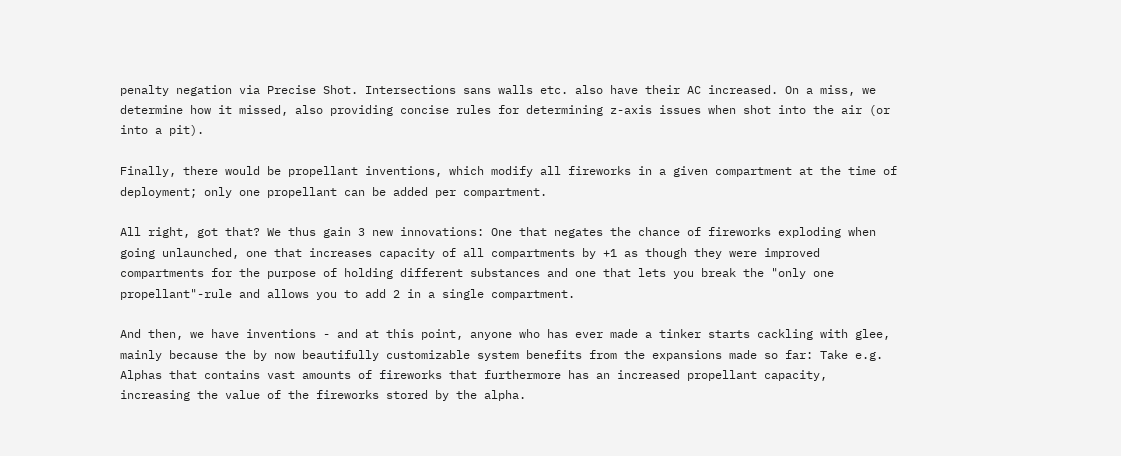penalty negation via Precise Shot. Intersections sans walls etc. also have their AC increased. On a miss, we determine how it missed, also providing concise rules for determining z-axis issues when shot into the air (or into a pit).

Finally, there would be propellant inventions, which modify all fireworks in a given compartment at the time of deployment; only one propellant can be added per compartment.

All right, got that? We thus gain 3 new innovations: One that negates the chance of fireworks exploding when going unlaunched, one that increases capacity of all compartments by +1 as though they were improved compartments for the purpose of holding different substances and one that lets you break the "only one propellant"-rule and allows you to add 2 in a single compartment.

And then, we have inventions - and at this point, anyone who has ever made a tinker starts cackling with glee, mainly because the by now beautifully customizable system benefits from the expansions made so far: Take e.g. Alphas that contains vast amounts of fireworks that furthermore has an increased propellant capacity, increasing the value of the fireworks stored by the alpha.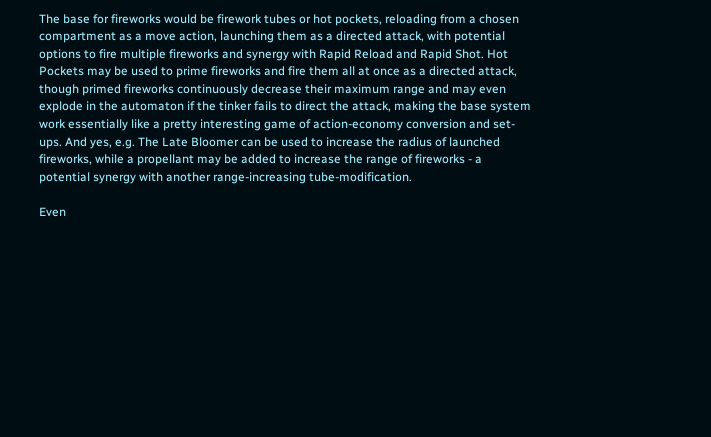The base for fireworks would be firework tubes or hot pockets, reloading from a chosen compartment as a move action, launching them as a directed attack, with potential options to fire multiple fireworks and synergy with Rapid Reload and Rapid Shot. Hot Pockets may be used to prime fireworks and fire them all at once as a directed attack, though primed fireworks continuously decrease their maximum range and may even explode in the automaton if the tinker fails to direct the attack, making the base system work essentially like a pretty interesting game of action-economy conversion and set-ups. And yes, e.g. The Late Bloomer can be used to increase the radius of launched fireworks, while a propellant may be added to increase the range of fireworks - a potential synergy with another range-increasing tube-modification.

Even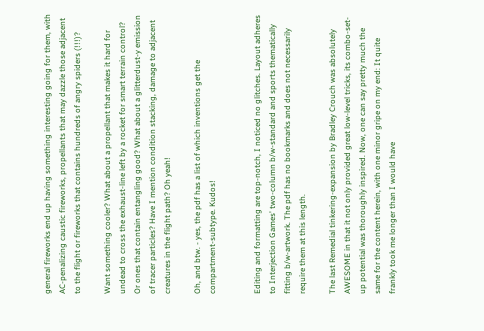general fireworks end up having something interesting going for them, with AC-penalizing caustic fireworks, propellants that may dazzle those adjacent to the flight or fireworks that contains hundreds of angry spiders (!!!)?

Want something cooler? What about a propellant that makes it hard for undead to cross the exhaust-line left by a rocket for smart terrain control? Or ones that contain entangling good? What about a glitterdust-y emission of tracer particles? Have I mention condition stacking, damage to adjacent creatures in the flight path? Oh yeah!

Oh, and btw. - yes, the pdf has a list of which inventions get the compartment-subtype. Kudos!


Editing and formatting are top-notch, I noticed no glitches. Layout adheres to Interjection Games' two-column b/w-standard and sports thematically fitting b/w-artwork. The pdf has no bookmarks and does not necessarily require them at this length.

The last Remedial tinkering-expansion by Bradley Crouch was absolutely AWESOME in that it not only provided great low-level tricks, its combo-set-up potential was thoroughly inspired. Now, one can say pretty much the same for the content herein, with one minor gripe on my end: It quite frankly took me longer than I would have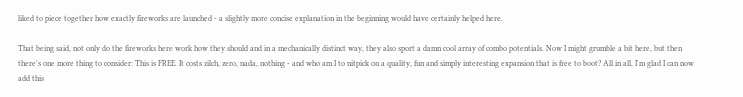liked to piece together how exactly fireworks are launched - a slightly more concise explanation in the beginning would have certainly helped here.

That being said, not only do the fireworks here work how they should and in a mechanically distinct way, they also sport a damn cool array of combo potentials. Now I might grumble a bit here, but then there's one more thing to consider: This is FREE. It costs zilch, zero, nada, nothing - and who am I to nitpick on a quality, fun and simply interesting expansion that is free to boot? All in all, I'm glad I can now add this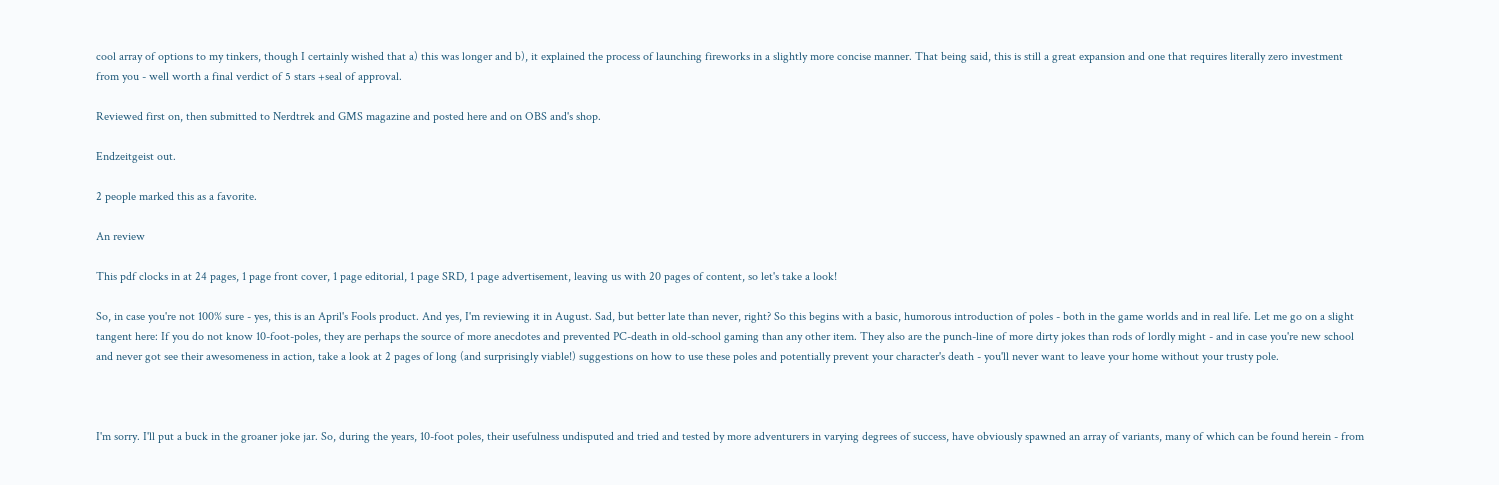cool array of options to my tinkers, though I certainly wished that a) this was longer and b), it explained the process of launching fireworks in a slightly more concise manner. That being said, this is still a great expansion and one that requires literally zero investment from you - well worth a final verdict of 5 stars +seal of approval.

Reviewed first on, then submitted to Nerdtrek and GMS magazine and posted here and on OBS and's shop.

Endzeitgeist out.

2 people marked this as a favorite.

An review

This pdf clocks in at 24 pages, 1 page front cover, 1 page editorial, 1 page SRD, 1 page advertisement, leaving us with 20 pages of content, so let's take a look!

So, in case you're not 100% sure - yes, this is an April's Fools product. And yes, I'm reviewing it in August. Sad, but better late than never, right? So this begins with a basic, humorous introduction of poles - both in the game worlds and in real life. Let me go on a slight tangent here: If you do not know 10-foot-poles, they are perhaps the source of more anecdotes and prevented PC-death in old-school gaming than any other item. They also are the punch-line of more dirty jokes than rods of lordly might - and in case you're new school and never got see their awesomeness in action, take a look at 2 pages of long (and surprisingly viable!) suggestions on how to use these poles and potentially prevent your character's death - you'll never want to leave your home without your trusty pole.



I'm sorry. I'll put a buck in the groaner joke jar. So, during the years, 10-foot poles, their usefulness undisputed and tried and tested by more adventurers in varying degrees of success, have obviously spawned an array of variants, many of which can be found herein - from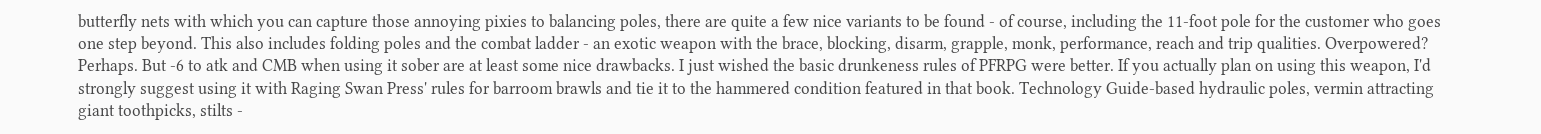butterfly nets with which you can capture those annoying pixies to balancing poles, there are quite a few nice variants to be found - of course, including the 11-foot pole for the customer who goes one step beyond. This also includes folding poles and the combat ladder - an exotic weapon with the brace, blocking, disarm, grapple, monk, performance, reach and trip qualities. Overpowered? Perhaps. But -6 to atk and CMB when using it sober are at least some nice drawbacks. I just wished the basic drunkeness rules of PFRPG were better. If you actually plan on using this weapon, I'd strongly suggest using it with Raging Swan Press' rules for barroom brawls and tie it to the hammered condition featured in that book. Technology Guide-based hydraulic poles, vermin attracting giant toothpicks, stilts -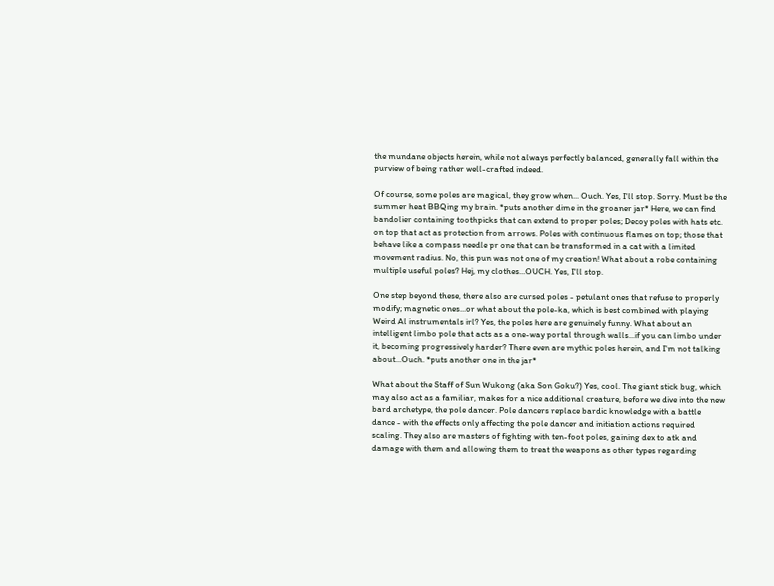the mundane objects herein, while not always perfectly balanced, generally fall within the purview of being rather well-crafted indeed.

Of course, some poles are magical, they grow when... Ouch. Yes, I'll stop. Sorry. Must be the summer heat BBQing my brain. *puts another dime in the groaner jar* Here, we can find bandolier containing toothpicks that can extend to proper poles; Decoy poles with hats etc. on top that act as protection from arrows. Poles with continuous flames on top; those that behave like a compass needle pr one that can be transformed in a cat with a limited movement radius. No, this pun was not one of my creation! What about a robe containing multiple useful poles? Hej, my clothes...OUCH. Yes, I'll stop.

One step beyond these, there also are cursed poles - petulant ones that refuse to properly modify; magnetic ones...or what about the pole-ka, which is best combined with playing Weird Al instrumentals irl? Yes, the poles here are genuinely funny. What about an intelligent limbo pole that acts as a one-way portal through walls...if you can limbo under it, becoming progressively harder? There even are mythic poles herein, and I'm not talking about...Ouch. *puts another one in the jar*

What about the Staff of Sun Wukong (aka Son Goku?) Yes, cool. The giant stick bug, which may also act as a familiar, makes for a nice additional creature, before we dive into the new bard archetype, the pole dancer. Pole dancers replace bardic knowledge with a battle dance - with the effects only affecting the pole dancer and initiation actions required scaling. They also are masters of fighting with ten-foot poles, gaining dex to atk and damage with them and allowing them to treat the weapons as other types regarding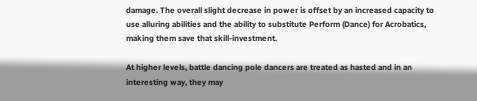damage. The overall slight decrease in power is offset by an increased capacity to use alluring abilities and the ability to substitute Perform (Dance) for Acrobatics, making them save that skill-investment.

At higher levels, battle dancing pole dancers are treated as hasted and in an interesting way, they may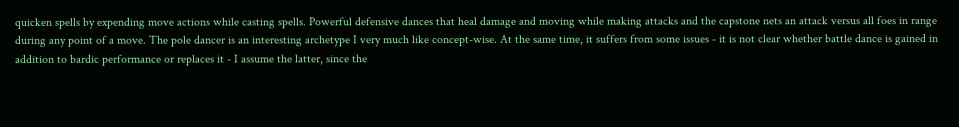quicken spells by expending move actions while casting spells. Powerful defensive dances that heal damage and moving while making attacks and the capstone nets an attack versus all foes in range during any point of a move. The pole dancer is an interesting archetype I very much like concept-wise. At the same time, it suffers from some issues - it is not clear whether battle dance is gained in addition to bardic performance or replaces it - I assume the latter, since the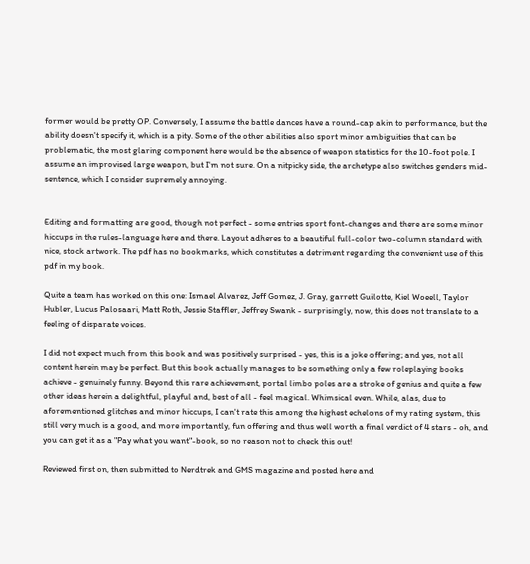former would be pretty OP. Conversely, I assume the battle dances have a round-cap akin to performance, but the ability doesn't specify it, which is a pity. Some of the other abilities also sport minor ambiguities that can be problematic, the most glaring component here would be the absence of weapon statistics for the 10-foot pole. I assume an improvised large weapon, but I'm not sure. On a nitpicky side, the archetype also switches genders mid-sentence, which I consider supremely annoying.


Editing and formatting are good, though not perfect - some entries sport font-changes and there are some minor hiccups in the rules-language here and there. Layout adheres to a beautiful full-color two-column standard with nice, stock artwork. The pdf has no bookmarks, which constitutes a detriment regarding the convenient use of this pdf in my book.

Quite a team has worked on this one: Ismael Alvarez, Jeff Gomez, J. Gray, garrett Guilotte, Kiel Woeell, Taylor Hubler, Lucus Palosaari, Matt Roth, Jessie Staffler, Jeffrey Swank - surprisingly, now, this does not translate to a feeling of disparate voices.

I did not expect much from this book and was positively surprised - yes, this is a joke offering; and yes, not all content herein may be perfect. But this book actually manages to be something only a few roleplaying books achieve - genuinely funny. Beyond this rare achievement, portal limbo poles are a stroke of genius and quite a few other ideas herein a delightful, playful and, best of all - feel magical. Whimsical even. While, alas, due to aforementioned glitches and minor hiccups, I can't rate this among the highest echelons of my rating system, this still very much is a good, and more importantly, fun offering and thus well worth a final verdict of 4 stars - oh, and you can get it as a "Pay what you want"-book, so no reason not to check this out!

Reviewed first on, then submitted to Nerdtrek and GMS magazine and posted here and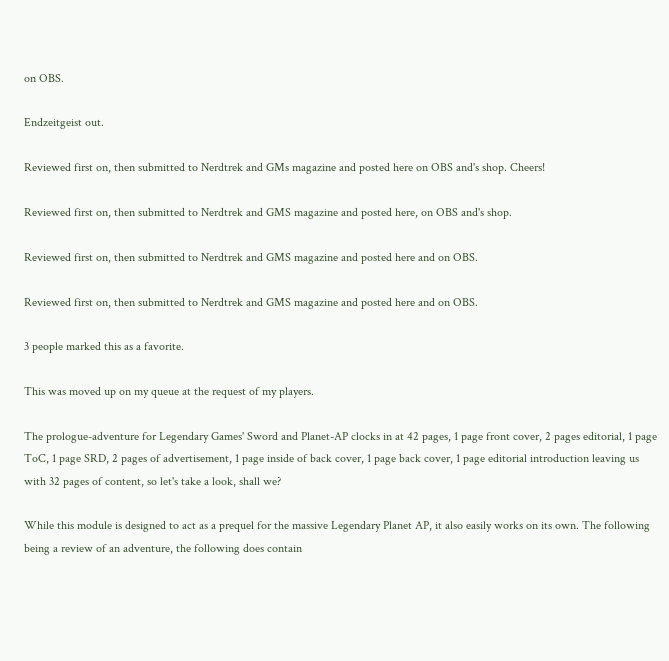on OBS.

Endzeitgeist out.

Reviewed first on, then submitted to Nerdtrek and GMs magazine and posted here on OBS and's shop. Cheers!

Reviewed first on, then submitted to Nerdtrek and GMS magazine and posted here, on OBS and's shop.

Reviewed first on, then submitted to Nerdtrek and GMS magazine and posted here and on OBS.

Reviewed first on, then submitted to Nerdtrek and GMS magazine and posted here and on OBS.

3 people marked this as a favorite.

This was moved up on my queue at the request of my players.

The prologue-adventure for Legendary Games' Sword and Planet-AP clocks in at 42 pages, 1 page front cover, 2 pages editorial, 1 page ToC, 1 page SRD, 2 pages of advertisement, 1 page inside of back cover, 1 page back cover, 1 page editorial introduction leaving us with 32 pages of content, so let's take a look, shall we?

While this module is designed to act as a prequel for the massive Legendary Planet AP, it also easily works on its own. The following being a review of an adventure, the following does contain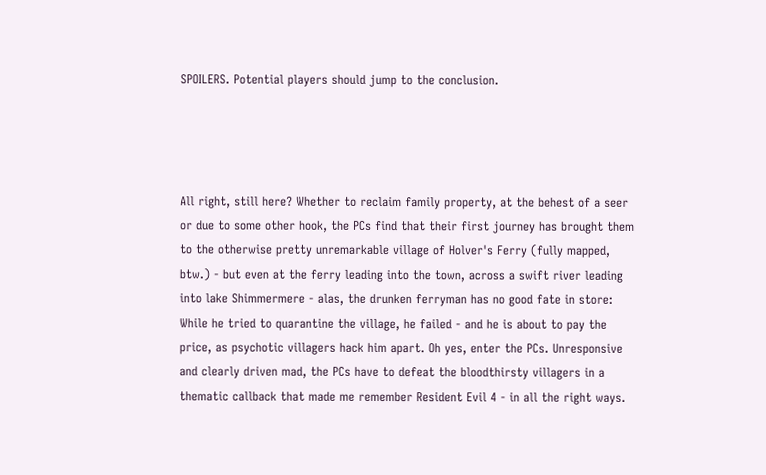SPOILERS. Potential players should jump to the conclusion.




All right, still here? Whether to reclaim family property, at the behest of a seer or due to some other hook, the PCs find that their first journey has brought them to the otherwise pretty unremarkable village of Holver's Ferry (fully mapped, btw.) - but even at the ferry leading into the town, across a swift river leading into lake Shimmermere - alas, the drunken ferryman has no good fate in store: While he tried to quarantine the village, he failed - and he is about to pay the price, as psychotic villagers hack him apart. Oh yes, enter the PCs. Unresponsive and clearly driven mad, the PCs have to defeat the bloodthirsty villagers in a thematic callback that made me remember Resident Evil 4 - in all the right ways.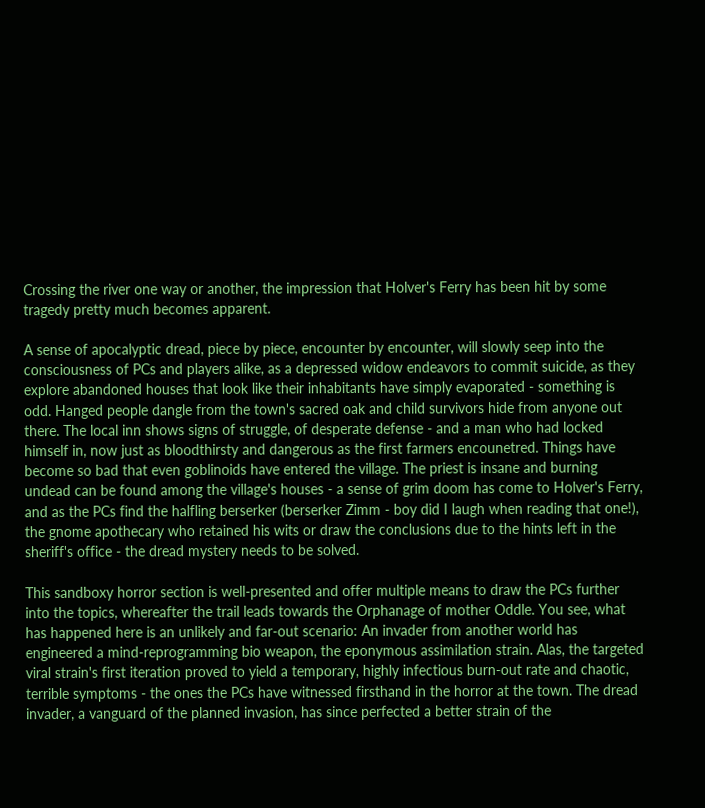Crossing the river one way or another, the impression that Holver's Ferry has been hit by some tragedy pretty much becomes apparent.

A sense of apocalyptic dread, piece by piece, encounter by encounter, will slowly seep into the consciousness of PCs and players alike, as a depressed widow endeavors to commit suicide, as they explore abandoned houses that look like their inhabitants have simply evaporated - something is odd. Hanged people dangle from the town's sacred oak and child survivors hide from anyone out there. The local inn shows signs of struggle, of desperate defense - and a man who had locked himself in, now just as bloodthirsty and dangerous as the first farmers encounetred. Things have become so bad that even goblinoids have entered the village. The priest is insane and burning undead can be found among the village's houses - a sense of grim doom has come to Holver's Ferry, and as the PCs find the halfling berserker (berserker Zimm - boy did I laugh when reading that one!), the gnome apothecary who retained his wits or draw the conclusions due to the hints left in the sheriff's office - the dread mystery needs to be solved.

This sandboxy horror section is well-presented and offer multiple means to draw the PCs further into the topics, whereafter the trail leads towards the Orphanage of mother Oddle. You see, what has happened here is an unlikely and far-out scenario: An invader from another world has engineered a mind-reprogramming bio weapon, the eponymous assimilation strain. Alas, the targeted viral strain's first iteration proved to yield a temporary, highly infectious burn-out rate and chaotic, terrible symptoms - the ones the PCs have witnessed firsthand in the horror at the town. The dread invader, a vanguard of the planned invasion, has since perfected a better strain of the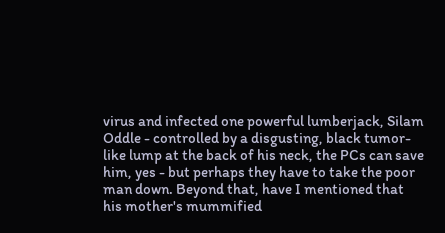virus and infected one powerful lumberjack, Silam Oddle - controlled by a disgusting, black tumor-like lump at the back of his neck, the PCs can save him, yes - but perhaps they have to take the poor man down. Beyond that, have I mentioned that his mother's mummified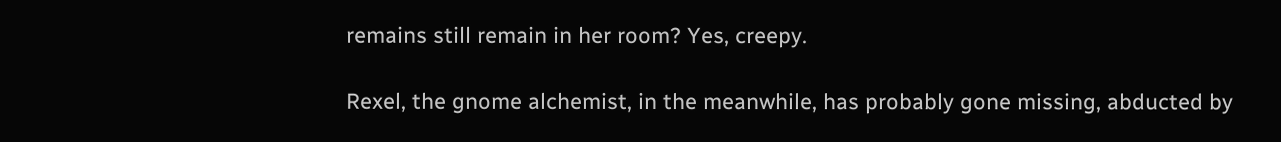remains still remain in her room? Yes, creepy.

Rexel, the gnome alchemist, in the meanwhile, has probably gone missing, abducted by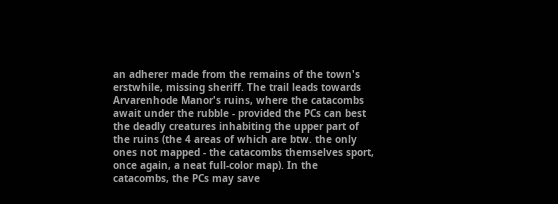an adherer made from the remains of the town's erstwhile, missing sheriff. The trail leads towards Arvarenhode Manor's ruins, where the catacombs await under the rubble - provided the PCs can best the deadly creatures inhabiting the upper part of the ruins (the 4 areas of which are btw. the only ones not mapped - the catacombs themselves sport, once again, a neat full-color map). In the catacombs, the PCs may save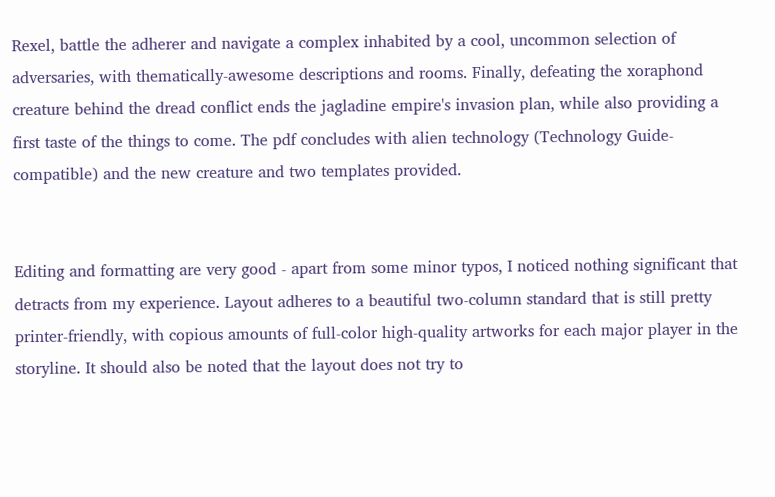Rexel, battle the adherer and navigate a complex inhabited by a cool, uncommon selection of adversaries, with thematically-awesome descriptions and rooms. Finally, defeating the xoraphond creature behind the dread conflict ends the jagladine empire's invasion plan, while also providing a first taste of the things to come. The pdf concludes with alien technology (Technology Guide-compatible) and the new creature and two templates provided.


Editing and formatting are very good - apart from some minor typos, I noticed nothing significant that detracts from my experience. Layout adheres to a beautiful two-column standard that is still pretty printer-friendly, with copious amounts of full-color high-quality artworks for each major player in the storyline. It should also be noted that the layout does not try to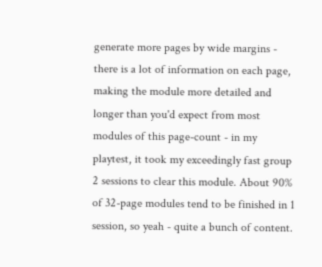generate more pages by wide margins - there is a lot of information on each page, making the module more detailed and longer than you'd expect from most modules of this page-count - in my playtest, it took my exceedingly fast group 2 sessions to clear this module. About 90% of 32-page modules tend to be finished in 1 session, so yeah - quite a bunch of content.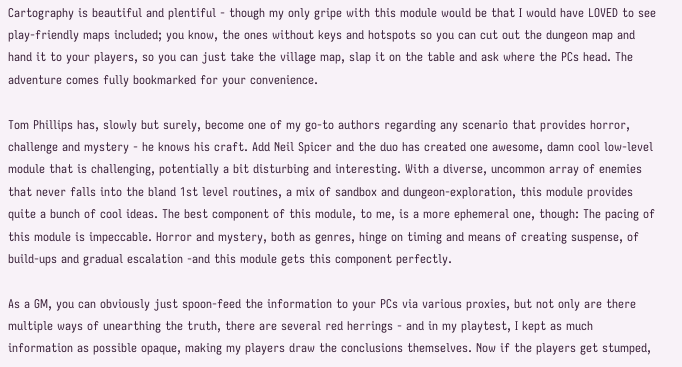Cartography is beautiful and plentiful - though my only gripe with this module would be that I would have LOVED to see play-friendly maps included; you know, the ones without keys and hotspots so you can cut out the dungeon map and hand it to your players, so you can just take the village map, slap it on the table and ask where the PCs head. The adventure comes fully bookmarked for your convenience.

Tom Phillips has, slowly but surely, become one of my go-to authors regarding any scenario that provides horror, challenge and mystery - he knows his craft. Add Neil Spicer and the duo has created one awesome, damn cool low-level module that is challenging, potentially a bit disturbing and interesting. With a diverse, uncommon array of enemies that never falls into the bland 1st level routines, a mix of sandbox and dungeon-exploration, this module provides quite a bunch of cool ideas. The best component of this module, to me, is a more ephemeral one, though: The pacing of this module is impeccable. Horror and mystery, both as genres, hinge on timing and means of creating suspense, of build-ups and gradual escalation -and this module gets this component perfectly.

As a GM, you can obviously just spoon-feed the information to your PCs via various proxies, but not only are there multiple ways of unearthing the truth, there are several red herrings - and in my playtest, I kept as much information as possible opaque, making my players draw the conclusions themselves. Now if the players get stumped,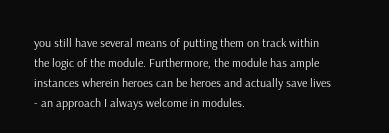you still have several means of putting them on track within the logic of the module. Furthermore, the module has ample instances wherein heroes can be heroes and actually save lives - an approach I always welcome in modules.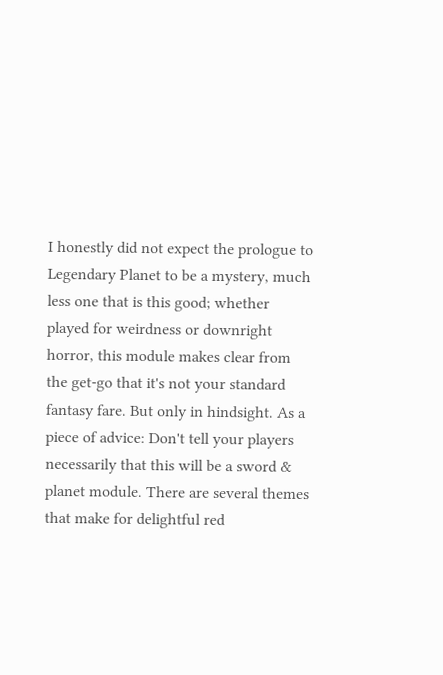I honestly did not expect the prologue to Legendary Planet to be a mystery, much less one that is this good; whether played for weirdness or downright horror, this module makes clear from the get-go that it's not your standard fantasy fare. But only in hindsight. As a piece of advice: Don't tell your players necessarily that this will be a sword & planet module. There are several themes that make for delightful red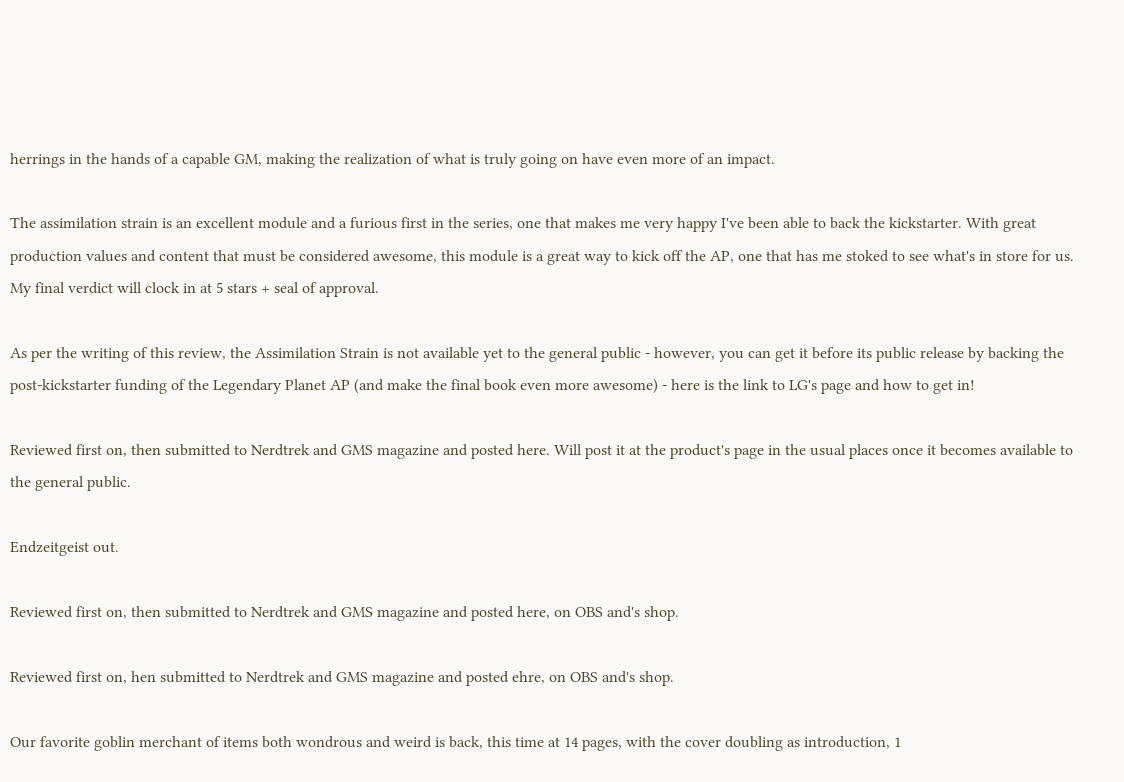herrings in the hands of a capable GM, making the realization of what is truly going on have even more of an impact.

The assimilation strain is an excellent module and a furious first in the series, one that makes me very happy I've been able to back the kickstarter. With great production values and content that must be considered awesome, this module is a great way to kick off the AP, one that has me stoked to see what's in store for us. My final verdict will clock in at 5 stars + seal of approval.

As per the writing of this review, the Assimilation Strain is not available yet to the general public - however, you can get it before its public release by backing the post-kickstarter funding of the Legendary Planet AP (and make the final book even more awesome) - here is the link to LG's page and how to get in!

Reviewed first on, then submitted to Nerdtrek and GMS magazine and posted here. Will post it at the product's page in the usual places once it becomes available to the general public.

Endzeitgeist out.

Reviewed first on, then submitted to Nerdtrek and GMS magazine and posted here, on OBS and's shop.

Reviewed first on, hen submitted to Nerdtrek and GMS magazine and posted ehre, on OBS and's shop.

Our favorite goblin merchant of items both wondrous and weird is back, this time at 14 pages, with the cover doubling as introduction, 1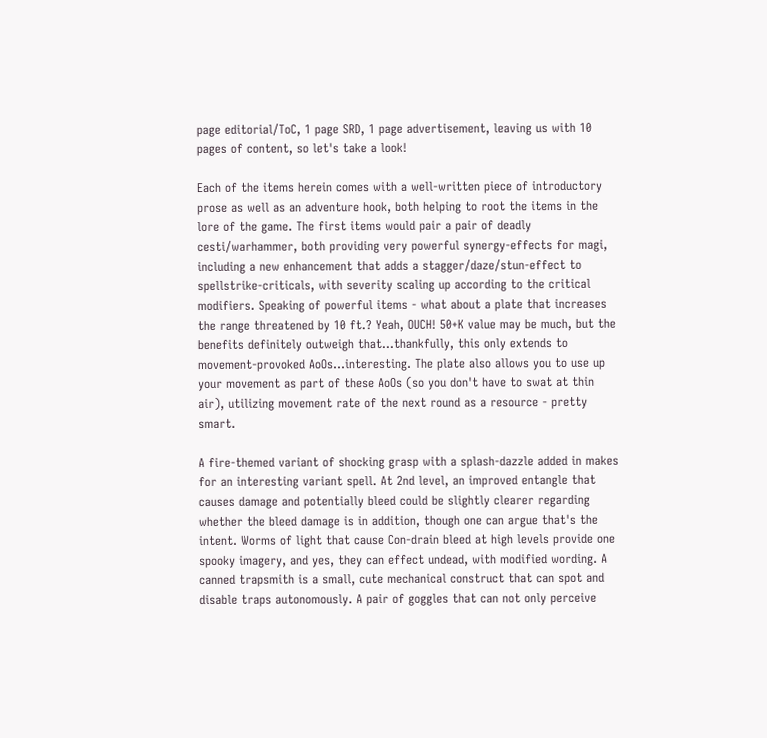page editorial/ToC, 1 page SRD, 1 page advertisement, leaving us with 10 pages of content, so let's take a look!

Each of the items herein comes with a well-written piece of introductory prose as well as an adventure hook, both helping to root the items in the lore of the game. The first items would pair a pair of deadly cesti/warhammer, both providing very powerful synergy-effects for magi, including a new enhancement that adds a stagger/daze/stun-effect to spellstrike-criticals, with severity scaling up according to the critical modifiers. Speaking of powerful items - what about a plate that increases the range threatened by 10 ft.? Yeah, OUCH! 50+K value may be much, but the benefits definitely outweigh that...thankfully, this only extends to movement-provoked AoOs...interesting. The plate also allows you to use up your movement as part of these AoOs (so you don't have to swat at thin air), utilizing movement rate of the next round as a resource - pretty smart.

A fire-themed variant of shocking grasp with a splash-dazzle added in makes for an interesting variant spell. At 2nd level, an improved entangle that causes damage and potentially bleed could be slightly clearer regarding whether the bleed damage is in addition, though one can argue that's the intent. Worms of light that cause Con-drain bleed at high levels provide one spooky imagery, and yes, they can effect undead, with modified wording. A canned trapsmith is a small, cute mechanical construct that can spot and disable traps autonomously. A pair of goggles that can not only perceive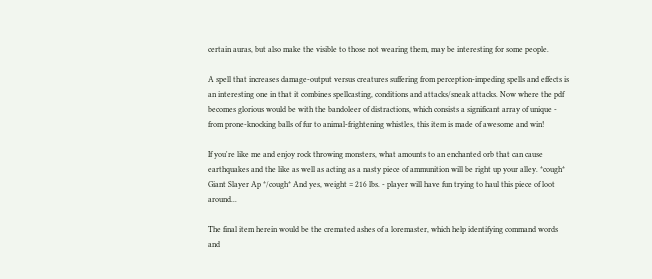certain auras, but also make the visible to those not wearing them, may be interesting for some people.

A spell that increases damage-output versus creatures suffering from perception-impeding spells and effects is an interesting one in that it combines spellcasting, conditions and attacks/sneak attacks. Now where the pdf becomes glorious would be with the bandoleer of distractions, which consists a significant array of unique - from prone-knocking balls of fur to animal-frightening whistles, this item is made of awesome and win!

If you're like me and enjoy rock throwing monsters, what amounts to an enchanted orb that can cause earthquakes and the like as well as acting as a nasty piece of ammunition will be right up your alley. *cough* Giant Slayer Ap */cough* And yes, weight = 216 lbs. - player will have fun trying to haul this piece of loot around...

The final item herein would be the cremated ashes of a loremaster, which help identifying command words and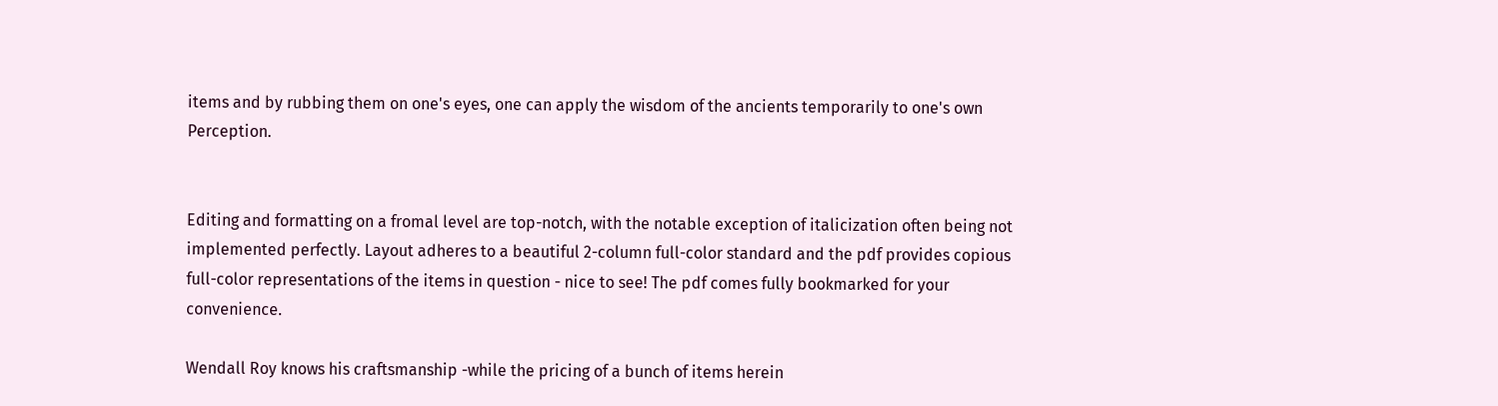items and by rubbing them on one's eyes, one can apply the wisdom of the ancients temporarily to one's own Perception.


Editing and formatting on a fromal level are top-notch, with the notable exception of italicization often being not implemented perfectly. Layout adheres to a beautiful 2-column full-color standard and the pdf provides copious full-color representations of the items in question - nice to see! The pdf comes fully bookmarked for your convenience.

Wendall Roy knows his craftsmanship -while the pricing of a bunch of items herein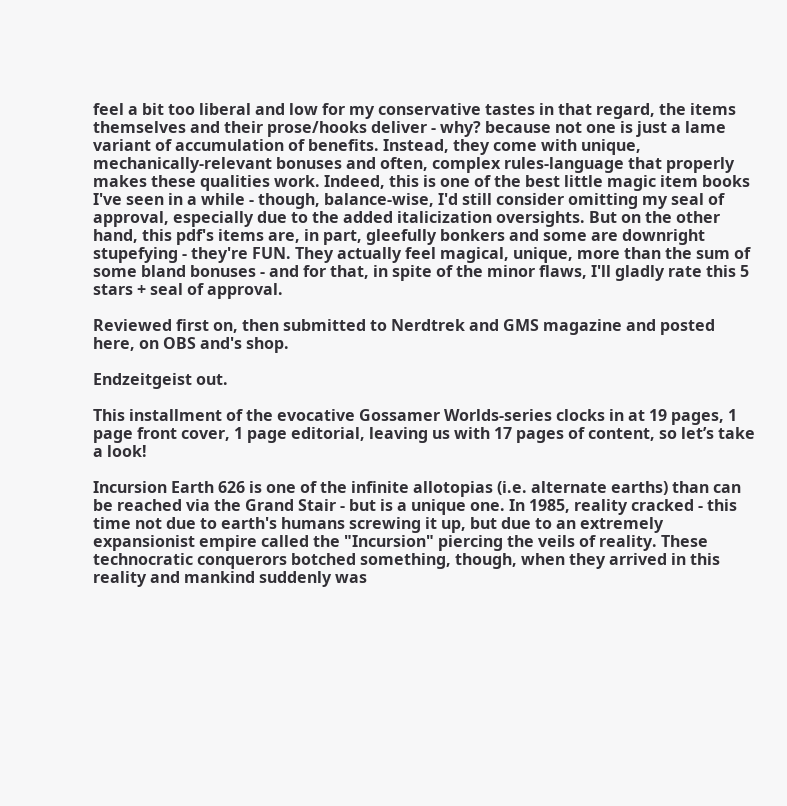feel a bit too liberal and low for my conservative tastes in that regard, the items themselves and their prose/hooks deliver - why? because not one is just a lame variant of accumulation of benefits. Instead, they come with unique, mechanically-relevant bonuses and often, complex rules-language that properly makes these qualities work. Indeed, this is one of the best little magic item books I've seen in a while - though, balance-wise, I'd still consider omitting my seal of approval, especially due to the added italicization oversights. But on the other hand, this pdf's items are, in part, gleefully bonkers and some are downright stupefying - they're FUN. They actually feel magical, unique, more than the sum of some bland bonuses - and for that, in spite of the minor flaws, I'll gladly rate this 5 stars + seal of approval.

Reviewed first on, then submitted to Nerdtrek and GMS magazine and posted here, on OBS and's shop.

Endzeitgeist out.

This installment of the evocative Gossamer Worlds-series clocks in at 19 pages, 1 page front cover, 1 page editorial, leaving us with 17 pages of content, so let’s take a look!

Incursion Earth 626 is one of the infinite allotopias (i.e. alternate earths) than can be reached via the Grand Stair - but is a unique one. In 1985, reality cracked - this time not due to earth's humans screwing it up, but due to an extremely expansionist empire called the "Incursion" piercing the veils of reality. These technocratic conquerors botched something, though, when they arrived in this reality and mankind suddenly was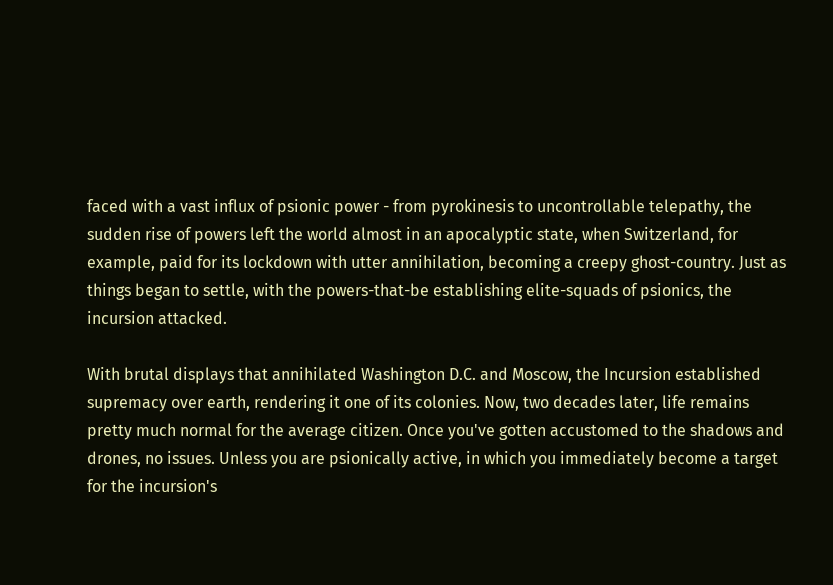faced with a vast influx of psionic power - from pyrokinesis to uncontrollable telepathy, the sudden rise of powers left the world almost in an apocalyptic state, when Switzerland, for example, paid for its lockdown with utter annihilation, becoming a creepy ghost-country. Just as things began to settle, with the powers-that-be establishing elite-squads of psionics, the incursion attacked.

With brutal displays that annihilated Washington D.C. and Moscow, the Incursion established supremacy over earth, rendering it one of its colonies. Now, two decades later, life remains pretty much normal for the average citizen. Once you've gotten accustomed to the shadows and drones, no issues. Unless you are psionically active, in which you immediately become a target for the incursion's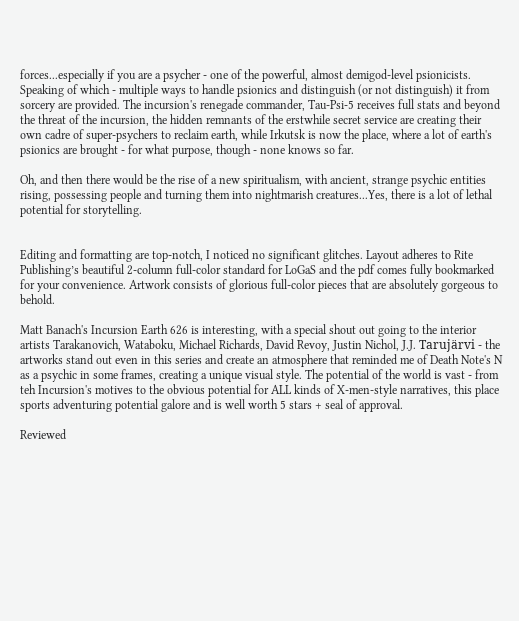forces...especially if you are a psycher - one of the powerful, almost demigod-level psionicists. Speaking of which - multiple ways to handle psionics and distinguish (or not distinguish) it from sorcery are provided. The incursion's renegade commander, Tau-Psi-5 receives full stats and beyond the threat of the incursion, the hidden remnants of the erstwhile secret service are creating their own cadre of super-psychers to reclaim earth, while Irkutsk is now the place, where a lot of earth's psionics are brought - for what purpose, though - none knows so far.

Oh, and then there would be the rise of a new spiritualism, with ancient, strange psychic entities rising, possessing people and turning them into nightmarish creatures...Yes, there is a lot of lethal potential for storytelling.


Editing and formatting are top-notch, I noticed no significant glitches. Layout adheres to Rite Publishing’s beautiful 2-column full-color standard for LoGaS and the pdf comes fully bookmarked for your convenience. Artwork consists of glorious full-color pieces that are absolutely gorgeous to behold.

Matt Banach's Incursion Earth 626 is interesting, with a special shout out going to the interior artists Tarakanovich, Wataboku, Michael Richards, David Revoy, Justin Nichol, J.J. Tarujärvi - the artworks stand out even in this series and create an atmosphere that reminded me of Death Note's N as a psychic in some frames, creating a unique visual style. The potential of the world is vast - from teh Incursion's motives to the obvious potential for ALL kinds of X-men-style narratives, this place sports adventuring potential galore and is well worth 5 stars + seal of approval.

Reviewed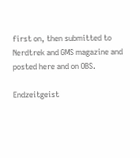first on, then submitted to Nerdtrek and GMS magazine and posted here and on OBS.

Endzeitgeist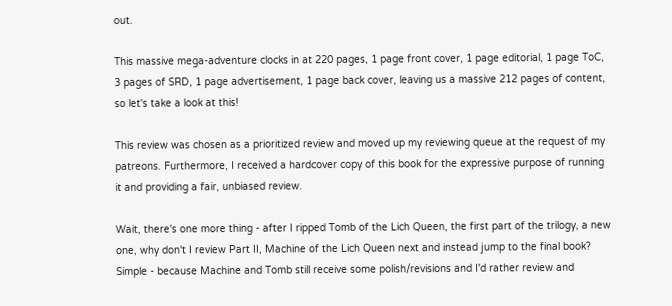out.

This massive mega-adventure clocks in at 220 pages, 1 page front cover, 1 page editorial, 1 page ToC, 3 pages of SRD, 1 page advertisement, 1 page back cover, leaving us a massive 212 pages of content, so let's take a look at this!

This review was chosen as a prioritized review and moved up my reviewing queue at the request of my patreons. Furthermore, I received a hardcover copy of this book for the expressive purpose of running it and providing a fair, unbiased review.

Wait, there's one more thing - after I ripped Tomb of the Lich Queen, the first part of the trilogy, a new one, why don't I review Part II, Machine of the Lich Queen next and instead jump to the final book? Simple - because Machine and Tomb still receive some polish/revisions and I'd rather review and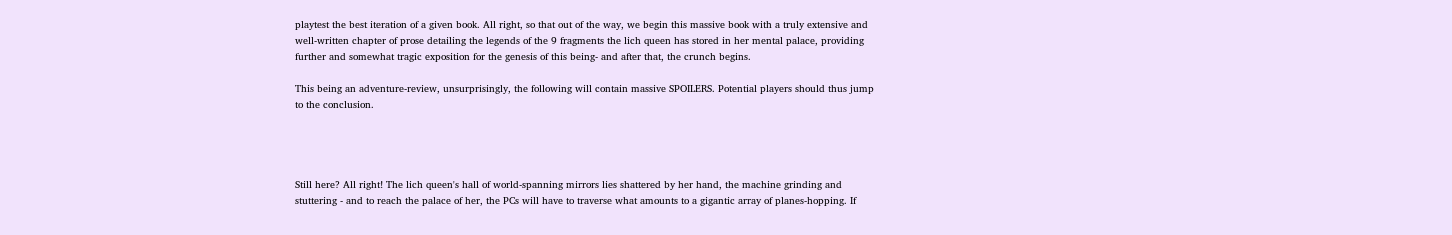playtest the best iteration of a given book. All right, so that out of the way, we begin this massive book with a truly extensive and well-written chapter of prose detailing the legends of the 9 fragments the lich queen has stored in her mental palace, providing further and somewhat tragic exposition for the genesis of this being- and after that, the crunch begins.

This being an adventure-review, unsurprisingly, the following will contain massive SPOILERS. Potential players should thus jump to the conclusion.




Still here? All right! The lich queen's hall of world-spanning mirrors lies shattered by her hand, the machine grinding and stuttering - and to reach the palace of her, the PCs will have to traverse what amounts to a gigantic array of planes-hopping. If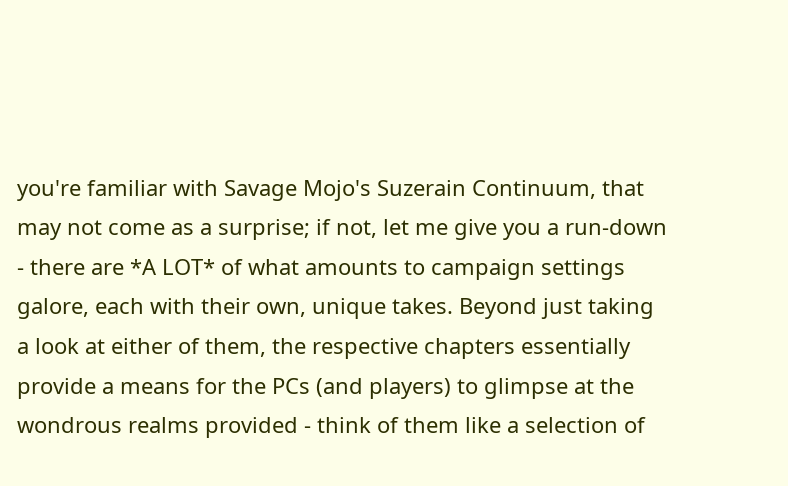you're familiar with Savage Mojo's Suzerain Continuum, that may not come as a surprise; if not, let me give you a run-down - there are *A LOT* of what amounts to campaign settings galore, each with their own, unique takes. Beyond just taking a look at either of them, the respective chapters essentially provide a means for the PCs (and players) to glimpse at the wondrous realms provided - think of them like a selection of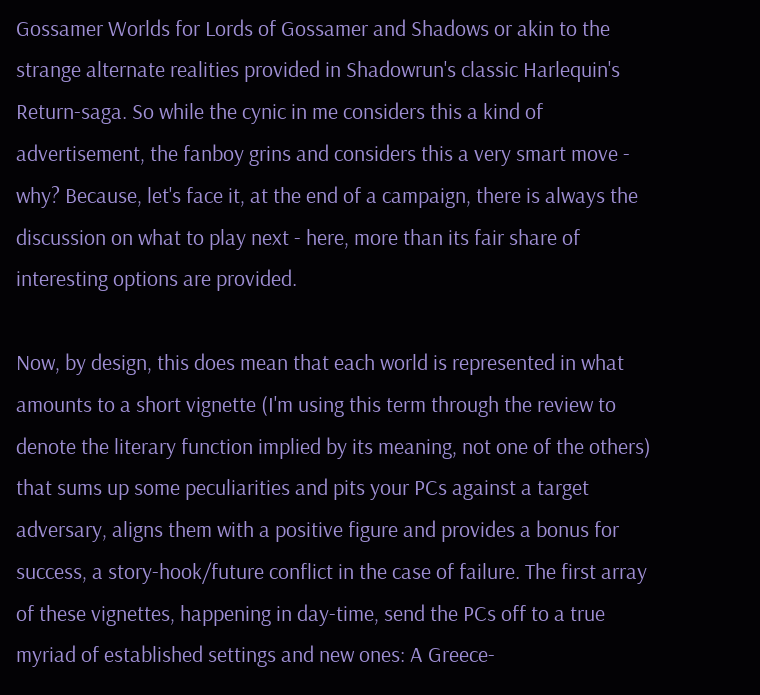Gossamer Worlds for Lords of Gossamer and Shadows or akin to the strange alternate realities provided in Shadowrun's classic Harlequin's Return-saga. So while the cynic in me considers this a kind of advertisement, the fanboy grins and considers this a very smart move - why? Because, let's face it, at the end of a campaign, there is always the discussion on what to play next - here, more than its fair share of interesting options are provided.

Now, by design, this does mean that each world is represented in what amounts to a short vignette (I'm using this term through the review to denote the literary function implied by its meaning, not one of the others) that sums up some peculiarities and pits your PCs against a target adversary, aligns them with a positive figure and provides a bonus for success, a story-hook/future conflict in the case of failure. The first array of these vignettes, happening in day-time, send the PCs off to a true myriad of established settings and new ones: A Greece-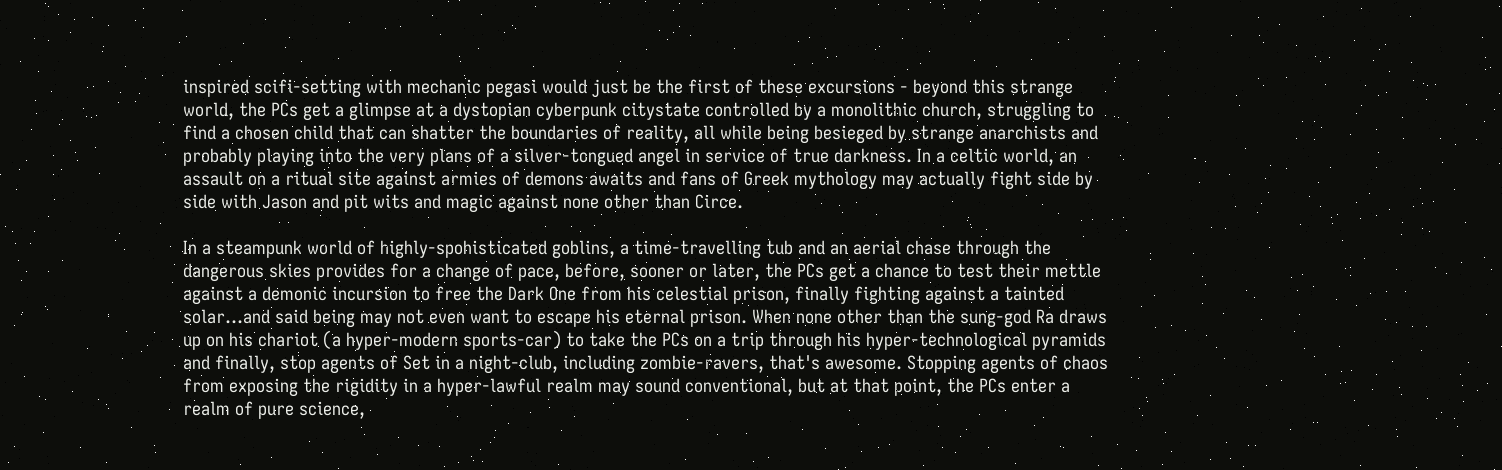inspired scifi-setting with mechanic pegasi would just be the first of these excursions - beyond this strange world, the PCs get a glimpse at a dystopian cyberpunk citystate controlled by a monolithic church, struggling to find a chosen child that can shatter the boundaries of reality, all while being besieged by strange anarchists and probably playing into the very plans of a silver-tongued angel in service of true darkness. In a celtic world, an assault on a ritual site against armies of demons awaits and fans of Greek mythology may actually fight side by side with Jason and pit wits and magic against none other than Circe.

In a steampunk world of highly-spohisticated goblins, a time-travelling tub and an aerial chase through the dangerous skies provides for a change of pace, before, sooner or later, the PCs get a chance to test their mettle against a demonic incursion to free the Dark One from his celestial prison, finally fighting against a tainted solar...and said being may not even want to escape his eternal prison. When none other than the sung-god Ra draws up on his chariot (a hyper-modern sports-car) to take the PCs on a trip through his hyper-technological pyramids and finally, stop agents of Set in a night-club, including zombie-ravers, that's awesome. Stopping agents of chaos from exposing the rigidity in a hyper-lawful realm may sound conventional, but at that point, the PCs enter a realm of pure science,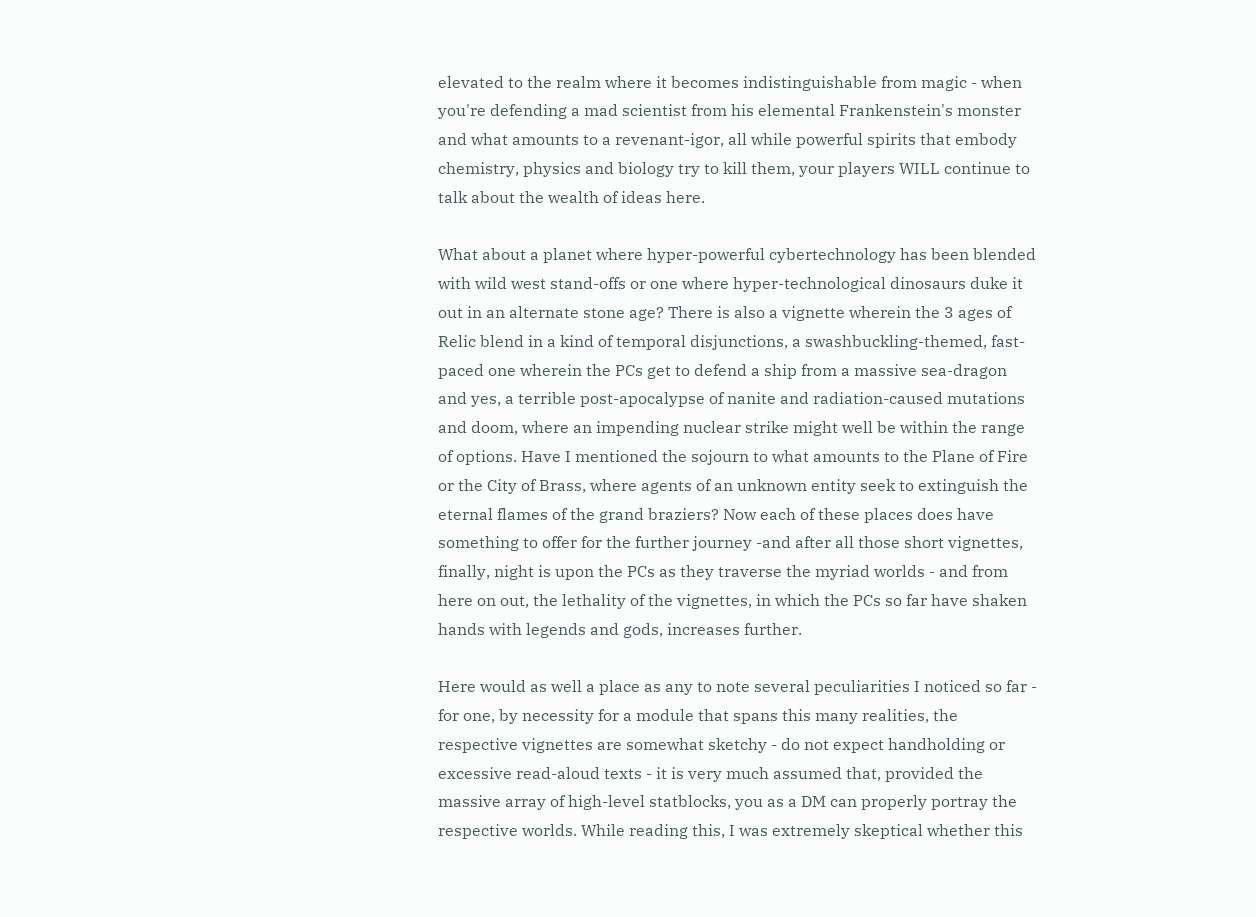elevated to the realm where it becomes indistinguishable from magic - when you're defending a mad scientist from his elemental Frankenstein's monster and what amounts to a revenant-igor, all while powerful spirits that embody chemistry, physics and biology try to kill them, your players WILL continue to talk about the wealth of ideas here.

What about a planet where hyper-powerful cybertechnology has been blended with wild west stand-offs or one where hyper-technological dinosaurs duke it out in an alternate stone age? There is also a vignette wherein the 3 ages of Relic blend in a kind of temporal disjunctions, a swashbuckling-themed, fast-paced one wherein the PCs get to defend a ship from a massive sea-dragon and yes, a terrible post-apocalypse of nanite and radiation-caused mutations and doom, where an impending nuclear strike might well be within the range of options. Have I mentioned the sojourn to what amounts to the Plane of Fire or the City of Brass, where agents of an unknown entity seek to extinguish the eternal flames of the grand braziers? Now each of these places does have something to offer for the further journey -and after all those short vignettes, finally, night is upon the PCs as they traverse the myriad worlds - and from here on out, the lethality of the vignettes, in which the PCs so far have shaken hands with legends and gods, increases further.

Here would as well a place as any to note several peculiarities I noticed so far - for one, by necessity for a module that spans this many realities, the respective vignettes are somewhat sketchy - do not expect handholding or excessive read-aloud texts - it is very much assumed that, provided the massive array of high-level statblocks, you as a DM can properly portray the respective worlds. While reading this, I was extremely skeptical whether this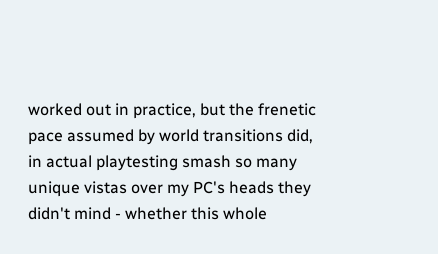worked out in practice, but the frenetic pace assumed by world transitions did, in actual playtesting smash so many unique vistas over my PC's heads they didn't mind - whether this whole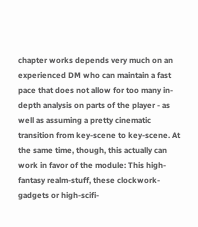chapter works depends very much on an experienced DM who can maintain a fast pace that does not allow for too many in-depth analysis on parts of the player - as well as assuming a pretty cinematic transition from key-scene to key-scene. At the same time, though, this actually can work in favor of the module: This high-fantasy realm-stuff, these clockwork-gadgets or high-scifi-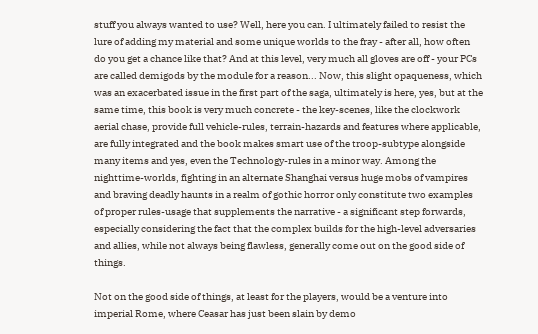stuff you always wanted to use? Well, here you can. I ultimately failed to resist the lure of adding my material and some unique worlds to the fray - after all, how often do you get a chance like that? And at this level, very much all gloves are off - your PCs are called demigods by the module for a reason... Now, this slight opaqueness, which was an exacerbated issue in the first part of the saga, ultimately is here, yes, but at the same time, this book is very much concrete - the key-scenes, like the clockwork aerial chase, provide full vehicle-rules, terrain-hazards and features where applicable, are fully integrated and the book makes smart use of the troop-subtype alongside many items and yes, even the Technology-rules in a minor way. Among the nighttime-worlds, fighting in an alternate Shanghai versus huge mobs of vampires and braving deadly haunts in a realm of gothic horror only constitute two examples of proper rules-usage that supplements the narrative - a significant step forwards, especially considering the fact that the complex builds for the high-level adversaries and allies, while not always being flawless, generally come out on the good side of things.

Not on the good side of things, at least for the players, would be a venture into imperial Rome, where Ceasar has just been slain by demo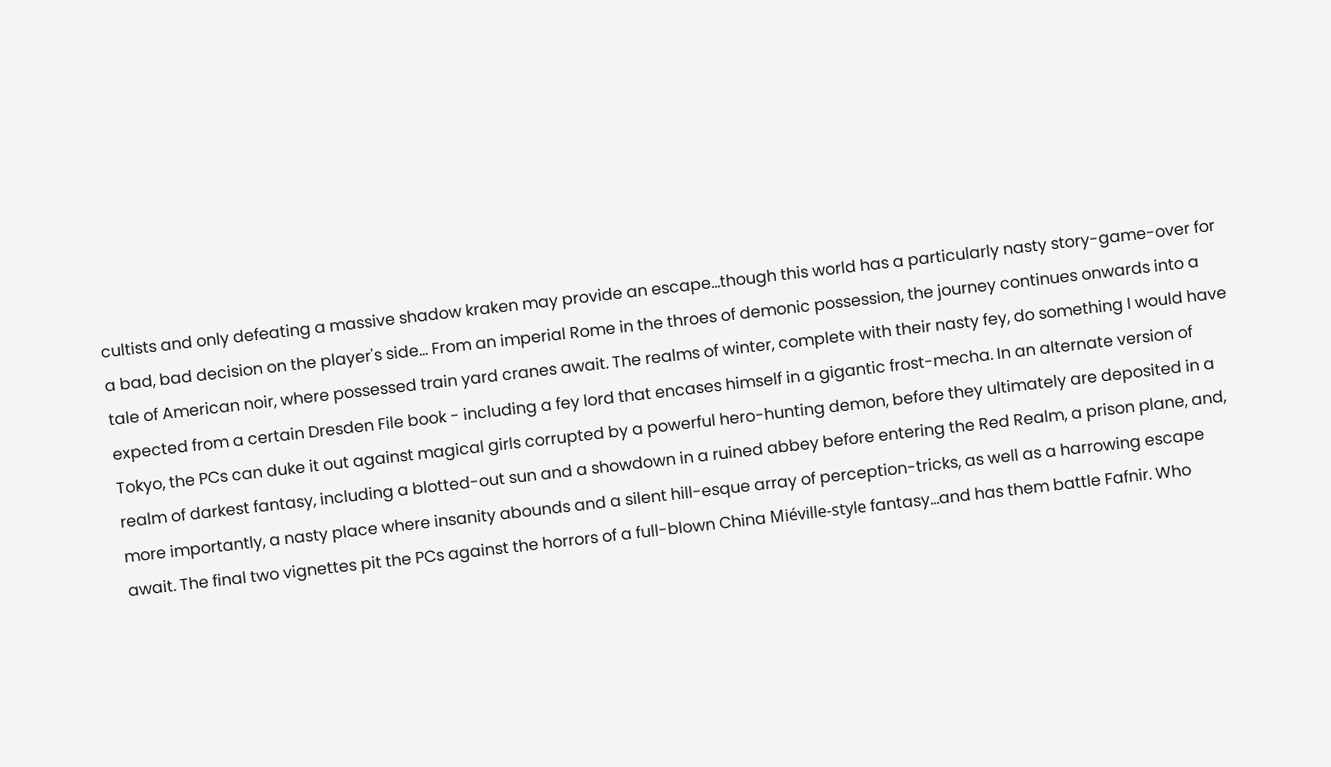cultists and only defeating a massive shadow kraken may provide an escape...though this world has a particularly nasty story-game-over for a bad, bad decision on the player's side... From an imperial Rome in the throes of demonic possession, the journey continues onwards into a tale of American noir, where possessed train yard cranes await. The realms of winter, complete with their nasty fey, do something I would have expected from a certain Dresden File book - including a fey lord that encases himself in a gigantic frost-mecha. In an alternate version of Tokyo, the PCs can duke it out against magical girls corrupted by a powerful hero-hunting demon, before they ultimately are deposited in a realm of darkest fantasy, including a blotted-out sun and a showdown in a ruined abbey before entering the Red Realm, a prison plane, and, more importantly, a nasty place where insanity abounds and a silent hill-esque array of perception-tricks, as well as a harrowing escape await. The final two vignettes pit the PCs against the horrors of a full-blown China Miéville-style fantasy...and has them battle Fafnir. Who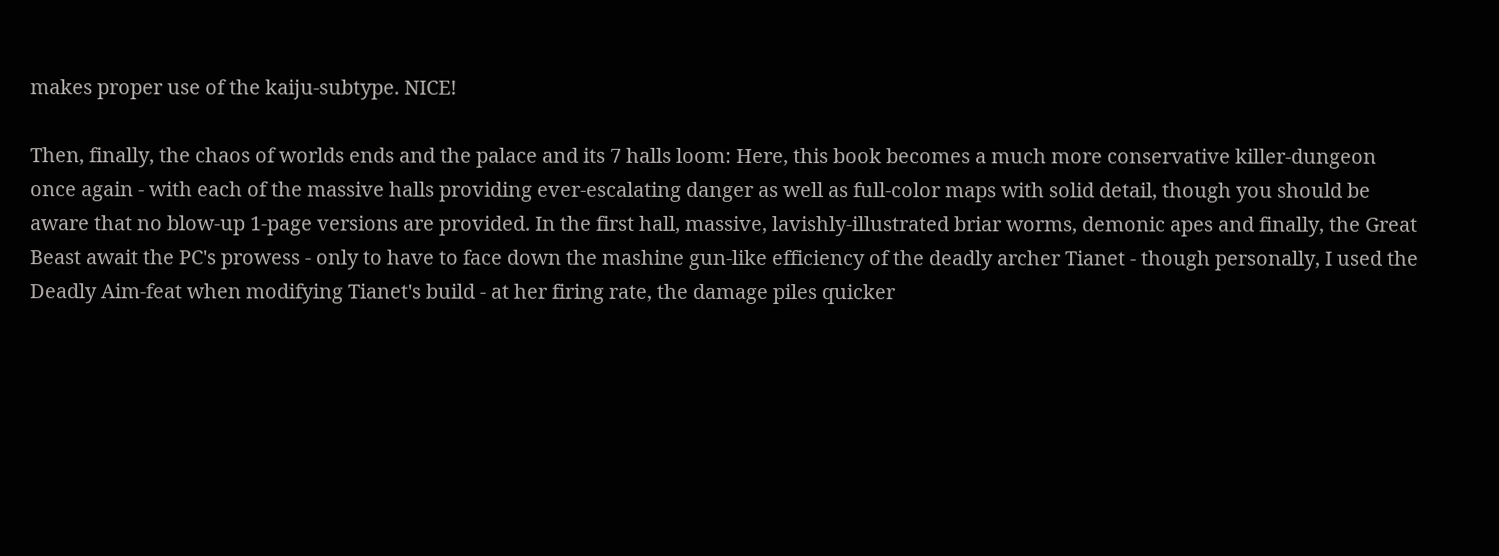makes proper use of the kaiju-subtype. NICE!

Then, finally, the chaos of worlds ends and the palace and its 7 halls loom: Here, this book becomes a much more conservative killer-dungeon once again - with each of the massive halls providing ever-escalating danger as well as full-color maps with solid detail, though you should be aware that no blow-up 1-page versions are provided. In the first hall, massive, lavishly-illustrated briar worms, demonic apes and finally, the Great Beast await the PC's prowess - only to have to face down the mashine gun-like efficiency of the deadly archer Tianet - though personally, I used the Deadly Aim-feat when modifying Tianet's build - at her firing rate, the damage piles quicker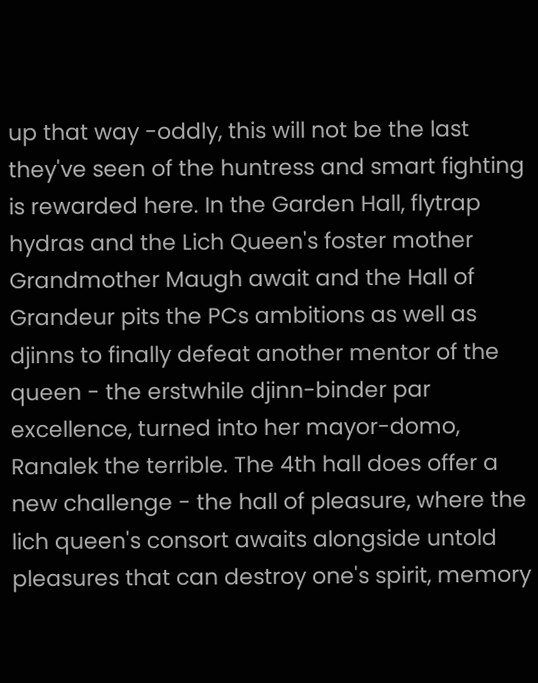up that way -oddly, this will not be the last they've seen of the huntress and smart fighting is rewarded here. In the Garden Hall, flytrap hydras and the Lich Queen's foster mother Grandmother Maugh await and the Hall of Grandeur pits the PCs ambitions as well as djinns to finally defeat another mentor of the queen - the erstwhile djinn-binder par excellence, turned into her mayor-domo, Ranalek the terrible. The 4th hall does offer a new challenge - the hall of pleasure, where the lich queen's consort awaits alongside untold pleasures that can destroy one's spirit, memory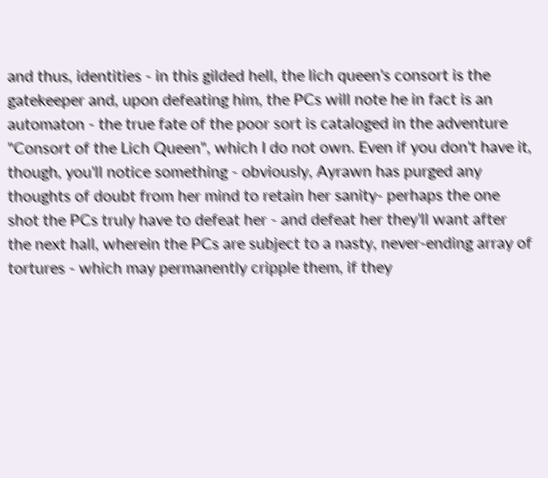and thus, identities - in this gilded hell, the lich queen's consort is the gatekeeper and, upon defeating him, the PCs will note he in fact is an automaton - the true fate of the poor sort is cataloged in the adventure "Consort of the Lich Queen", which I do not own. Even if you don't have it, though, you'll notice something - obviously, Ayrawn has purged any thoughts of doubt from her mind to retain her sanity- perhaps the one shot the PCs truly have to defeat her - and defeat her they'll want after the next hall, wherein the PCs are subject to a nasty, never-ending array of tortures - which may permanently cripple them, if they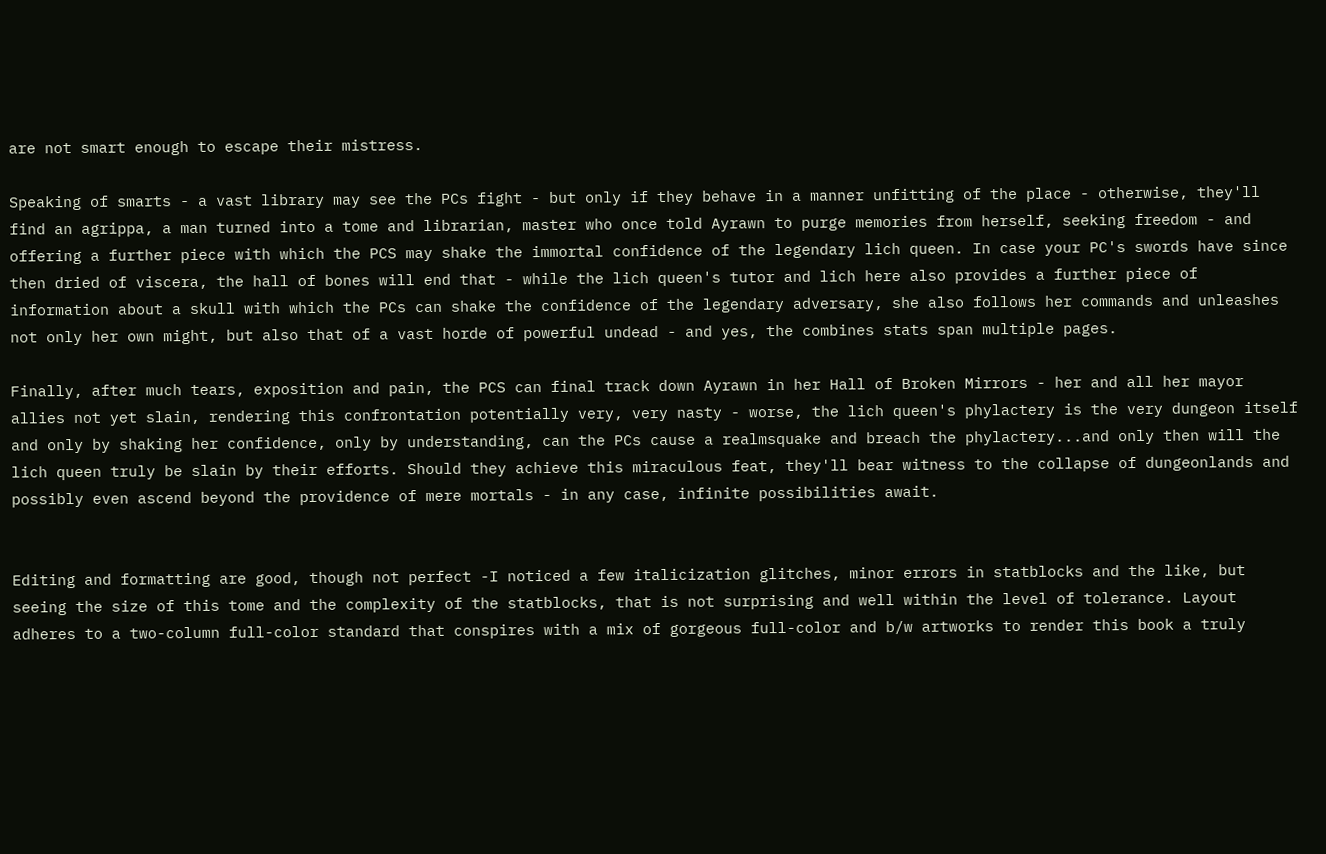are not smart enough to escape their mistress.

Speaking of smarts - a vast library may see the PCs fight - but only if they behave in a manner unfitting of the place - otherwise, they'll find an agrippa, a man turned into a tome and librarian, master who once told Ayrawn to purge memories from herself, seeking freedom - and offering a further piece with which the PCS may shake the immortal confidence of the legendary lich queen. In case your PC's swords have since then dried of viscera, the hall of bones will end that - while the lich queen's tutor and lich here also provides a further piece of information about a skull with which the PCs can shake the confidence of the legendary adversary, she also follows her commands and unleashes not only her own might, but also that of a vast horde of powerful undead - and yes, the combines stats span multiple pages.

Finally, after much tears, exposition and pain, the PCS can final track down Ayrawn in her Hall of Broken Mirrors - her and all her mayor allies not yet slain, rendering this confrontation potentially very, very nasty - worse, the lich queen's phylactery is the very dungeon itself and only by shaking her confidence, only by understanding, can the PCs cause a realmsquake and breach the phylactery...and only then will the lich queen truly be slain by their efforts. Should they achieve this miraculous feat, they'll bear witness to the collapse of dungeonlands and possibly even ascend beyond the providence of mere mortals - in any case, infinite possibilities await.


Editing and formatting are good, though not perfect -I noticed a few italicization glitches, minor errors in statblocks and the like, but seeing the size of this tome and the complexity of the statblocks, that is not surprising and well within the level of tolerance. Layout adheres to a two-column full-color standard that conspires with a mix of gorgeous full-color and b/w artworks to render this book a truly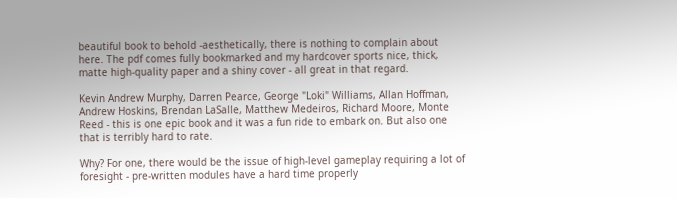beautiful book to behold -aesthetically, there is nothing to complain about here. The pdf comes fully bookmarked and my hardcover sports nice, thick, matte high-quality paper and a shiny cover - all great in that regard.

Kevin Andrew Murphy, Darren Pearce, George "Loki" Williams, Allan Hoffman, Andrew Hoskins, Brendan LaSalle, Matthew Medeiros, Richard Moore, Monte Reed - this is one epic book and it was a fun ride to embark on. But also one that is terribly hard to rate.

Why? For one, there would be the issue of high-level gameplay requiring a lot of foresight - pre-written modules have a hard time properly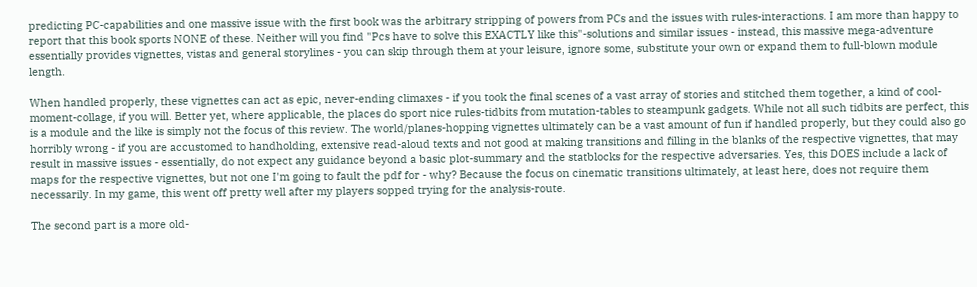predicting PC-capabilities and one massive issue with the first book was the arbitrary stripping of powers from PCs and the issues with rules-interactions. I am more than happy to report that this book sports NONE of these. Neither will you find "Pcs have to solve this EXACTLY like this"-solutions and similar issues - instead, this massive mega-adventure essentially provides vignettes, vistas and general storylines - you can skip through them at your leisure, ignore some, substitute your own or expand them to full-blown module length.

When handled properly, these vignettes can act as epic, never-ending climaxes - if you took the final scenes of a vast array of stories and stitched them together, a kind of cool-moment-collage, if you will. Better yet, where applicable, the places do sport nice rules-tidbits from mutation-tables to steampunk gadgets. While not all such tidbits are perfect, this is a module and the like is simply not the focus of this review. The world/planes-hopping vignettes ultimately can be a vast amount of fun if handled properly, but they could also go horribly wrong - if you are accustomed to handholding, extensive read-aloud texts and not good at making transitions and filling in the blanks of the respective vignettes, that may result in massive issues - essentially, do not expect any guidance beyond a basic plot-summary and the statblocks for the respective adversaries. Yes, this DOES include a lack of maps for the respective vignettes, but not one I'm going to fault the pdf for - why? Because the focus on cinematic transitions ultimately, at least here, does not require them necessarily. In my game, this went off pretty well after my players sopped trying for the analysis-route.

The second part is a more old-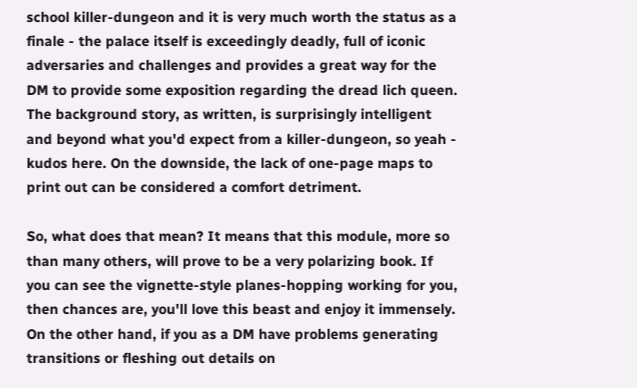school killer-dungeon and it is very much worth the status as a finale - the palace itself is exceedingly deadly, full of iconic adversaries and challenges and provides a great way for the DM to provide some exposition regarding the dread lich queen. The background story, as written, is surprisingly intelligent and beyond what you'd expect from a killer-dungeon, so yeah - kudos here. On the downside, the lack of one-page maps to print out can be considered a comfort detriment.

So, what does that mean? It means that this module, more so than many others, will prove to be a very polarizing book. If you can see the vignette-style planes-hopping working for you, then chances are, you'll love this beast and enjoy it immensely. On the other hand, if you as a DM have problems generating transitions or fleshing out details on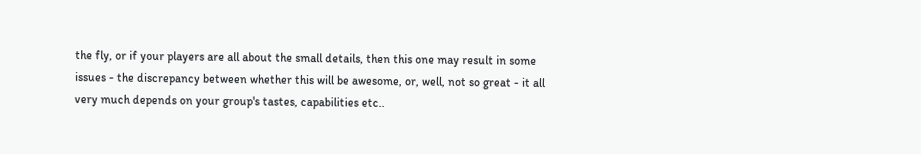the fly, or if your players are all about the small details, then this one may result in some issues - the discrepancy between whether this will be awesome, or, well, not so great - it all very much depends on your group's tastes, capabilities etc..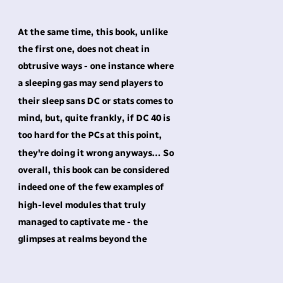At the same time, this book, unlike the first one, does not cheat in obtrusive ways - one instance where a sleeping gas may send players to their sleep sans DC or stats comes to mind, but, quite frankly, if DC 40 is too hard for the PCs at this point, they're doing it wrong anyways... So overall, this book can be considered indeed one of the few examples of high-level modules that truly managed to captivate me - the glimpses at realms beyond the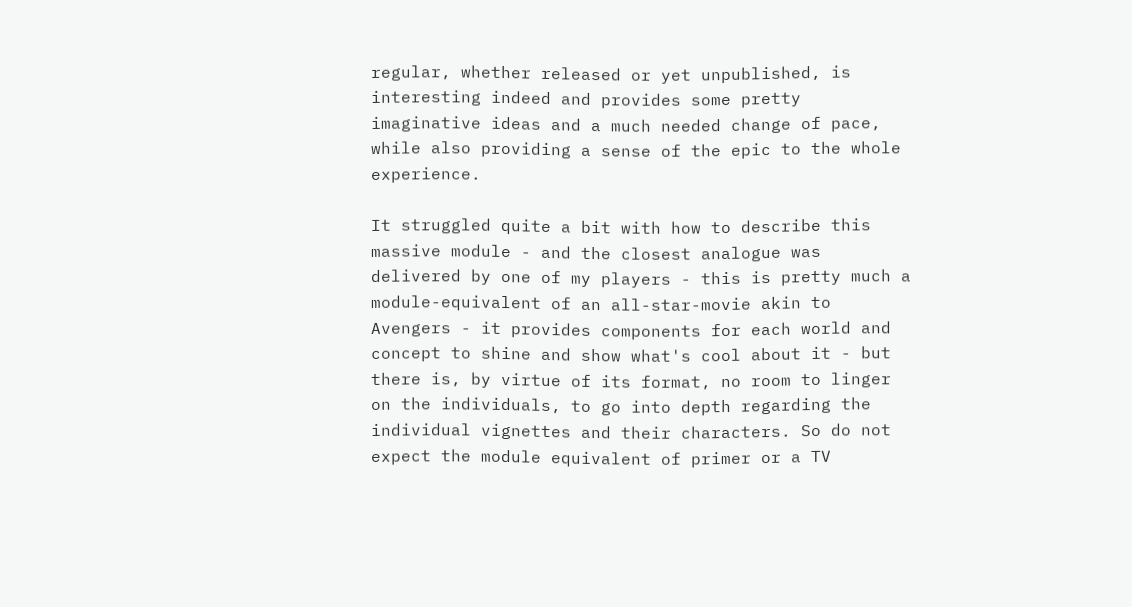regular, whether released or yet unpublished, is interesting indeed and provides some pretty imaginative ideas and a much needed change of pace, while also providing a sense of the epic to the whole experience.

It struggled quite a bit with how to describe this massive module - and the closest analogue was delivered by one of my players - this is pretty much a module-equivalent of an all-star-movie akin to Avengers - it provides components for each world and concept to shine and show what's cool about it - but there is, by virtue of its format, no room to linger on the individuals, to go into depth regarding the individual vignettes and their characters. So do not expect the module equivalent of primer or a TV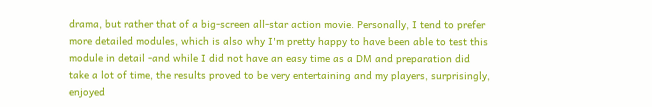drama, but rather that of a big-screen all-star action movie. Personally, I tend to prefer more detailed modules, which is also why I'm pretty happy to have been able to test this module in detail -and while I did not have an easy time as a DM and preparation did take a lot of time, the results proved to be very entertaining and my players, surprisingly, enjoyed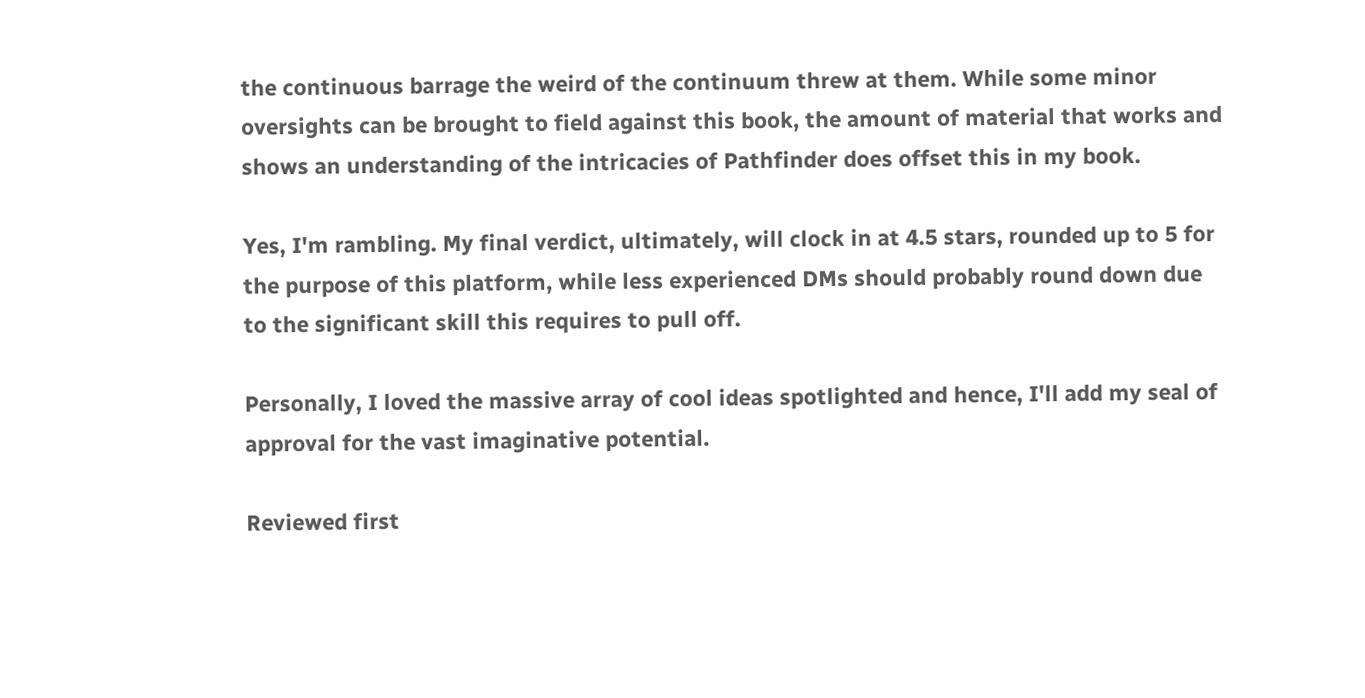the continuous barrage the weird of the continuum threw at them. While some minor oversights can be brought to field against this book, the amount of material that works and shows an understanding of the intricacies of Pathfinder does offset this in my book.

Yes, I'm rambling. My final verdict, ultimately, will clock in at 4.5 stars, rounded up to 5 for the purpose of this platform, while less experienced DMs should probably round down due to the significant skill this requires to pull off.

Personally, I loved the massive array of cool ideas spotlighted and hence, I'll add my seal of approval for the vast imaginative potential.

Reviewed first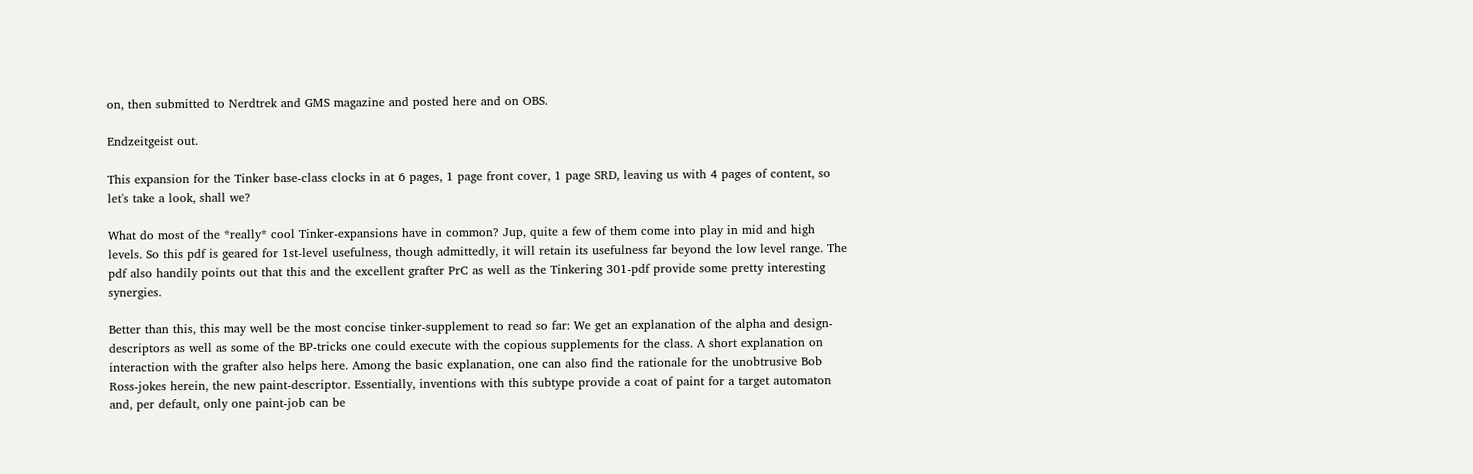on, then submitted to Nerdtrek and GMS magazine and posted here and on OBS.

Endzeitgeist out.

This expansion for the Tinker base-class clocks in at 6 pages, 1 page front cover, 1 page SRD, leaving us with 4 pages of content, so let's take a look, shall we?

What do most of the *really* cool Tinker-expansions have in common? Jup, quite a few of them come into play in mid and high levels. So this pdf is geared for 1st-level usefulness, though admittedly, it will retain its usefulness far beyond the low level range. The pdf also handily points out that this and the excellent grafter PrC as well as the Tinkering 301-pdf provide some pretty interesting synergies.

Better than this, this may well be the most concise tinker-supplement to read so far: We get an explanation of the alpha and design-descriptors as well as some of the BP-tricks one could execute with the copious supplements for the class. A short explanation on interaction with the grafter also helps here. Among the basic explanation, one can also find the rationale for the unobtrusive Bob Ross-jokes herein, the new paint-descriptor. Essentially, inventions with this subtype provide a coat of paint for a target automaton and, per default, only one paint-job can be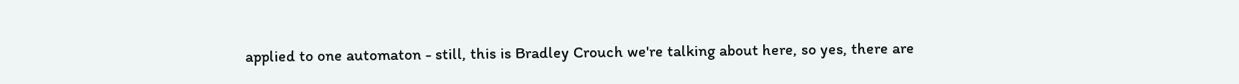applied to one automaton - still, this is Bradley Crouch we're talking about here, so yes, there are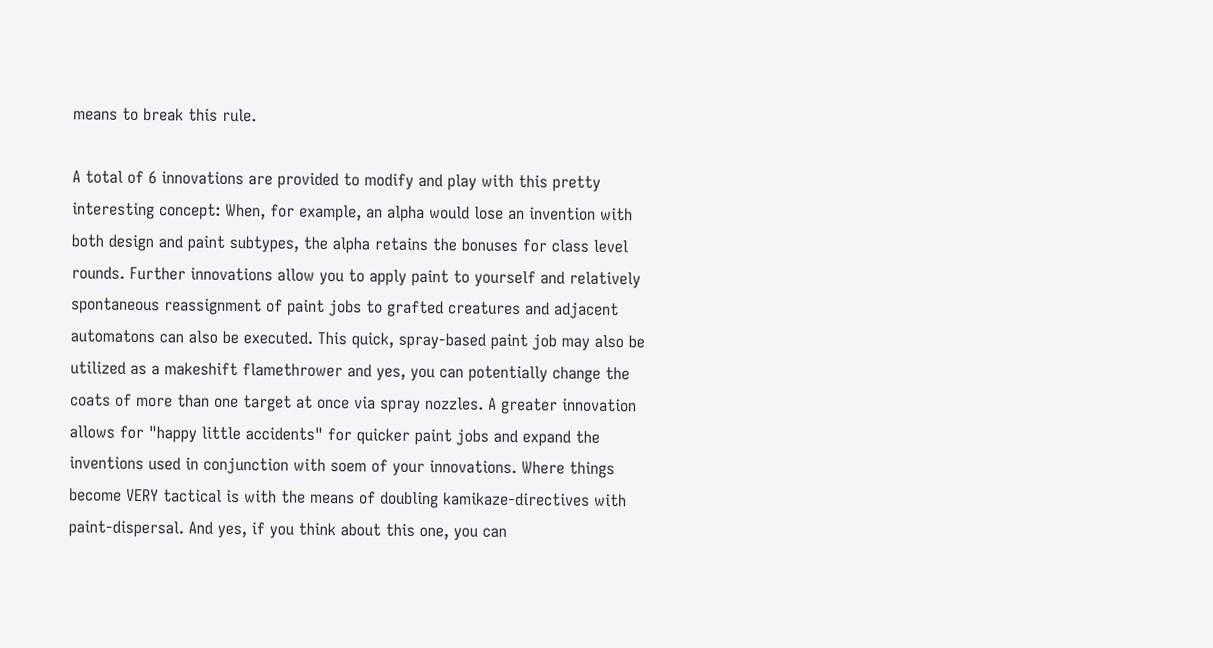means to break this rule.

A total of 6 innovations are provided to modify and play with this pretty interesting concept: When, for example, an alpha would lose an invention with both design and paint subtypes, the alpha retains the bonuses for class level rounds. Further innovations allow you to apply paint to yourself and relatively spontaneous reassignment of paint jobs to grafted creatures and adjacent automatons can also be executed. This quick, spray-based paint job may also be utilized as a makeshift flamethrower and yes, you can potentially change the coats of more than one target at once via spray nozzles. A greater innovation allows for "happy little accidents" for quicker paint jobs and expand the inventions used in conjunction with soem of your innovations. Where things become VERY tactical is with the means of doubling kamikaze-directives with paint-dispersal. And yes, if you think about this one, you can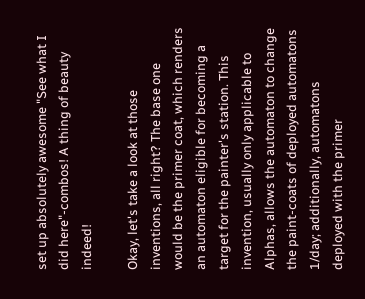set up absolutely awesome "See what I did here"-combos! A thing of beauty indeed!

Okay, let's take a look at those inventions, all right? The base one would be the primer coat, which renders an automaton eligible for becoming a target for the painter's station. This invention, usually only applicable to Alphas, allows the automaton to change the paint-coats of deployed automatons 1/day; additionally, automatons deployed with the primer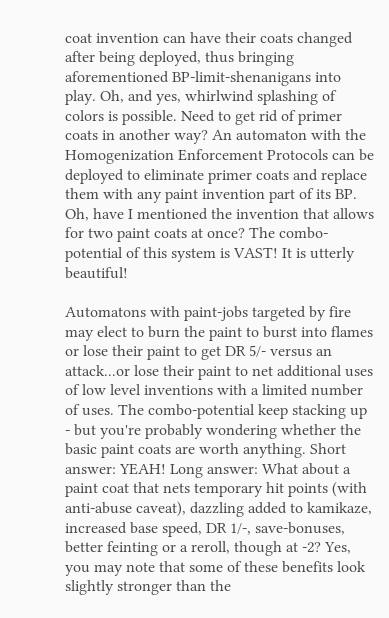coat invention can have their coats changed after being deployed, thus bringing aforementioned BP-limit-shenanigans into play. Oh, and yes, whirlwind splashing of colors is possible. Need to get rid of primer coats in another way? An automaton with the Homogenization Enforcement Protocols can be deployed to eliminate primer coats and replace them with any paint invention part of its BP. Oh, have I mentioned the invention that allows for two paint coats at once? The combo-potential of this system is VAST! It is utterly beautiful!

Automatons with paint-jobs targeted by fire may elect to burn the paint to burst into flames or lose their paint to get DR 5/- versus an attack...or lose their paint to net additional uses of low level inventions with a limited number of uses. The combo-potential keep stacking up - but you're probably wondering whether the basic paint coats are worth anything. Short answer: YEAH! Long answer: What about a paint coat that nets temporary hit points (with anti-abuse caveat), dazzling added to kamikaze, increased base speed, DR 1/-, save-bonuses, better feinting or a reroll, though at -2? Yes, you may note that some of these benefits look slightly stronger than the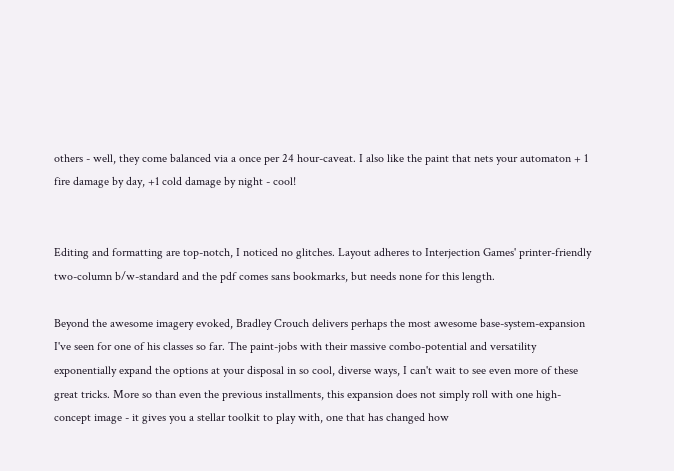others - well, they come balanced via a once per 24 hour-caveat. I also like the paint that nets your automaton + 1 fire damage by day, +1 cold damage by night - cool!


Editing and formatting are top-notch, I noticed no glitches. Layout adheres to Interjection Games' printer-friendly two-column b/w-standard and the pdf comes sans bookmarks, but needs none for this length.

Beyond the awesome imagery evoked, Bradley Crouch delivers perhaps the most awesome base-system-expansion I've seen for one of his classes so far. The paint-jobs with their massive combo-potential and versatility exponentially expand the options at your disposal in so cool, diverse ways, I can't wait to see even more of these great tricks. More so than even the previous installments, this expansion does not simply roll with one high-concept image - it gives you a stellar toolkit to play with, one that has changed how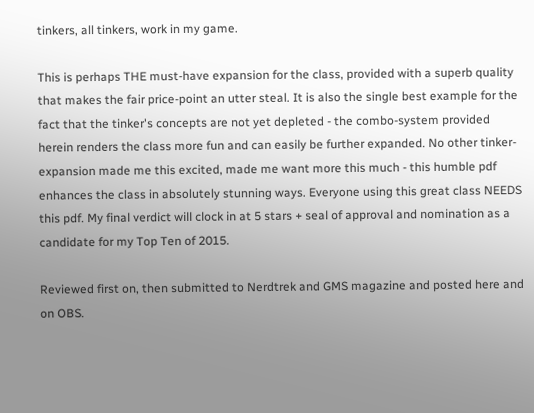tinkers, all tinkers, work in my game.

This is perhaps THE must-have expansion for the class, provided with a superb quality that makes the fair price-point an utter steal. It is also the single best example for the fact that the tinker's concepts are not yet depleted - the combo-system provided herein renders the class more fun and can easily be further expanded. No other tinker-expansion made me this excited, made me want more this much - this humble pdf enhances the class in absolutely stunning ways. Everyone using this great class NEEDS this pdf. My final verdict will clock in at 5 stars + seal of approval and nomination as a candidate for my Top Ten of 2015.

Reviewed first on, then submitted to Nerdtrek and GMS magazine and posted here and on OBS.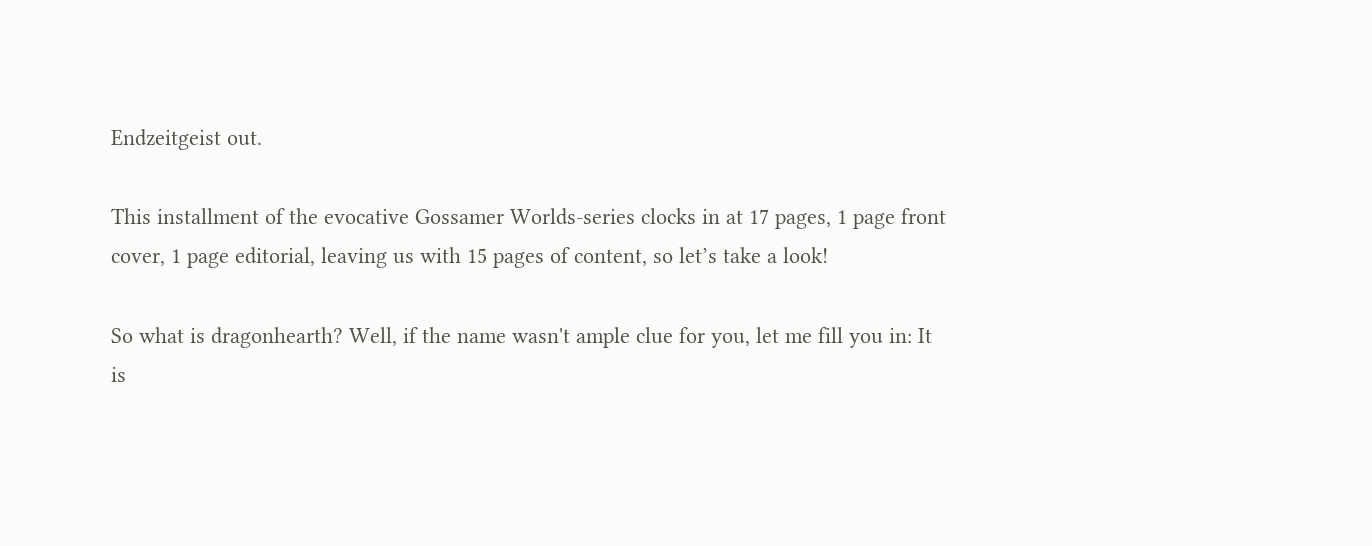Endzeitgeist out.

This installment of the evocative Gossamer Worlds-series clocks in at 17 pages, 1 page front cover, 1 page editorial, leaving us with 15 pages of content, so let’s take a look!

So what is dragonhearth? Well, if the name wasn't ample clue for you, let me fill you in: It is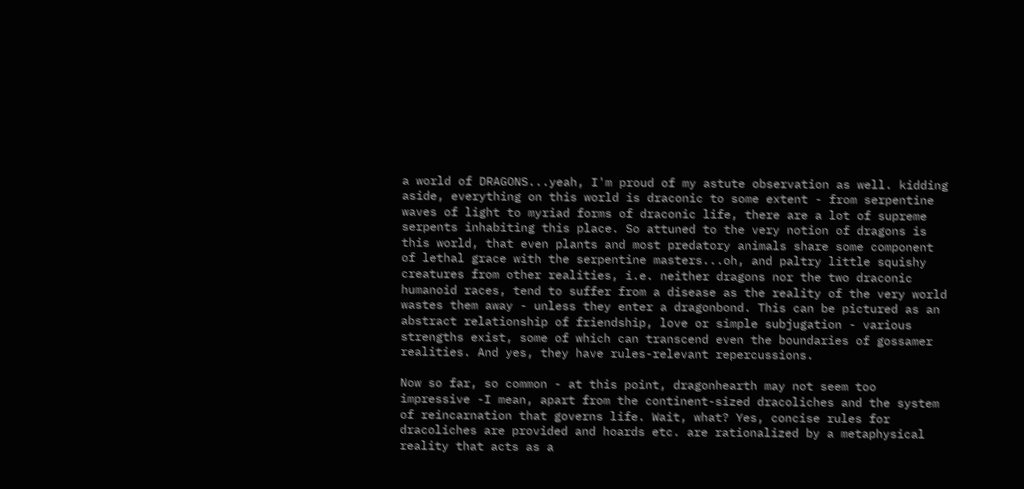a world of DRAGONS...yeah, I'm proud of my astute observation as well. kidding aside, everything on this world is draconic to some extent - from serpentine waves of light to myriad forms of draconic life, there are a lot of supreme serpents inhabiting this place. So attuned to the very notion of dragons is this world, that even plants and most predatory animals share some component of lethal grace with the serpentine masters...oh, and paltry little squishy creatures from other realities, i.e. neither dragons nor the two draconic humanoid races, tend to suffer from a disease as the reality of the very world wastes them away - unless they enter a dragonbond. This can be pictured as an abstract relationship of friendship, love or simple subjugation - various strengths exist, some of which can transcend even the boundaries of gossamer realities. And yes, they have rules-relevant repercussions.

Now so far, so common - at this point, dragonhearth may not seem too impressive -I mean, apart from the continent-sized dracoliches and the system of reincarnation that governs life. Wait, what? Yes, concise rules for dracoliches are provided and hoards etc. are rationalized by a metaphysical reality that acts as a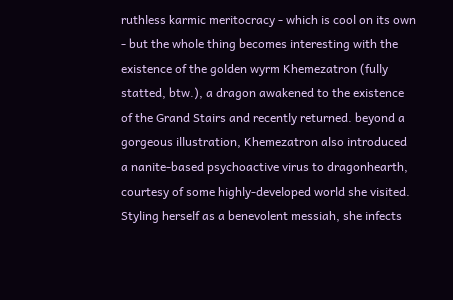ruthless karmic meritocracy - which is cool on its own - but the whole thing becomes interesting with the existence of the golden wyrm Khemezatron (fully statted, btw.), a dragon awakened to the existence of the Grand Stairs and recently returned. beyond a gorgeous illustration, Khemezatron also introduced a nanite-based psychoactive virus to dragonhearth, courtesy of some highly-developed world she visited. Styling herself as a benevolent messiah, she infects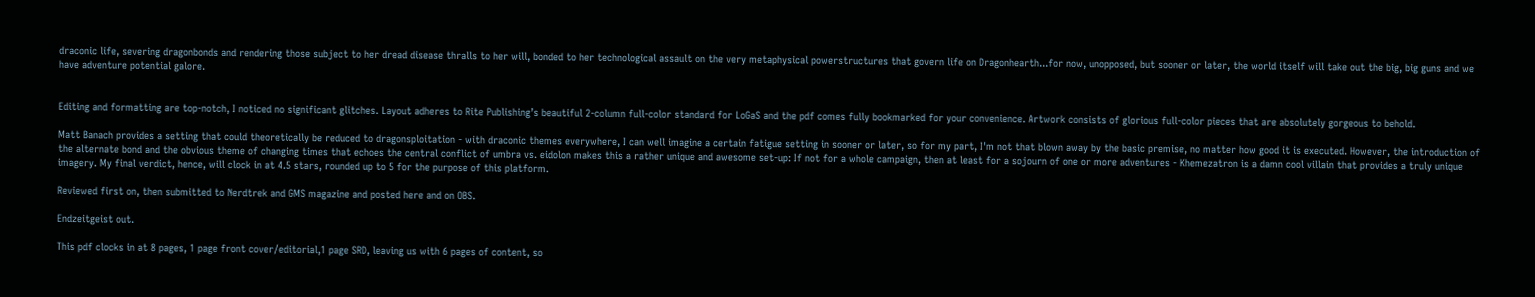draconic life, severing dragonbonds and rendering those subject to her dread disease thralls to her will, bonded to her technological assault on the very metaphysical powerstructures that govern life on Dragonhearth...for now, unopposed, but sooner or later, the world itself will take out the big, big guns and we have adventure potential galore.


Editing and formatting are top-notch, I noticed no significant glitches. Layout adheres to Rite Publishing’s beautiful 2-column full-color standard for LoGaS and the pdf comes fully bookmarked for your convenience. Artwork consists of glorious full-color pieces that are absolutely gorgeous to behold.

Matt Banach provides a setting that could theoretically be reduced to dragonsploitation - with draconic themes everywhere, I can well imagine a certain fatigue setting in sooner or later, so for my part, I'm not that blown away by the basic premise, no matter how good it is executed. However, the introduction of the alternate bond and the obvious theme of changing times that echoes the central conflict of umbra vs. eidolon makes this a rather unique and awesome set-up: If not for a whole campaign, then at least for a sojourn of one or more adventures - Khemezatron is a damn cool villain that provides a truly unique imagery. My final verdict, hence, will clock in at 4.5 stars, rounded up to 5 for the purpose of this platform.

Reviewed first on, then submitted to Nerdtrek and GMS magazine and posted here and on OBS.

Endzeitgeist out.

This pdf clocks in at 8 pages, 1 page front cover/editorial,1 page SRD, leaving us with 6 pages of content, so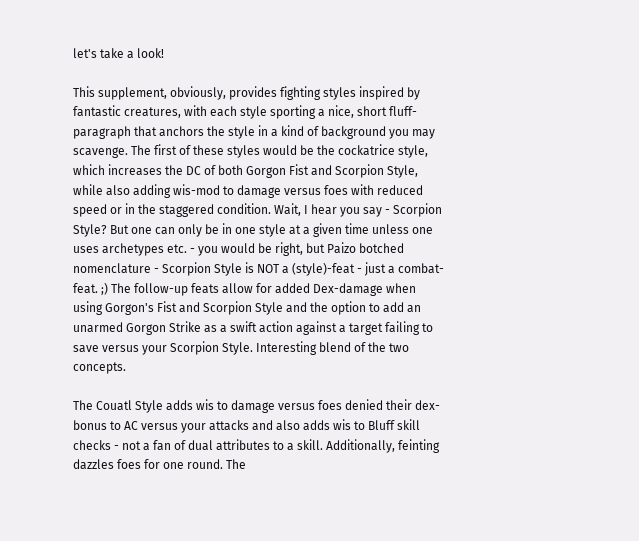let's take a look!

This supplement, obviously, provides fighting styles inspired by fantastic creatures, with each style sporting a nice, short fluff-paragraph that anchors the style in a kind of background you may scavenge. The first of these styles would be the cockatrice style, which increases the DC of both Gorgon Fist and Scorpion Style, while also adding wis-mod to damage versus foes with reduced speed or in the staggered condition. Wait, I hear you say - Scorpion Style? But one can only be in one style at a given time unless one uses archetypes etc. - you would be right, but Paizo botched nomenclature - Scorpion Style is NOT a (style)-feat - just a combat-feat. ;) The follow-up feats allow for added Dex-damage when using Gorgon's Fist and Scorpion Style and the option to add an unarmed Gorgon Strike as a swift action against a target failing to save versus your Scorpion Style. Interesting blend of the two concepts.

The Couatl Style adds wis to damage versus foes denied their dex-bonus to AC versus your attacks and also adds wis to Bluff skill checks - not a fan of dual attributes to a skill. Additionally, feinting dazzles foes for one round. The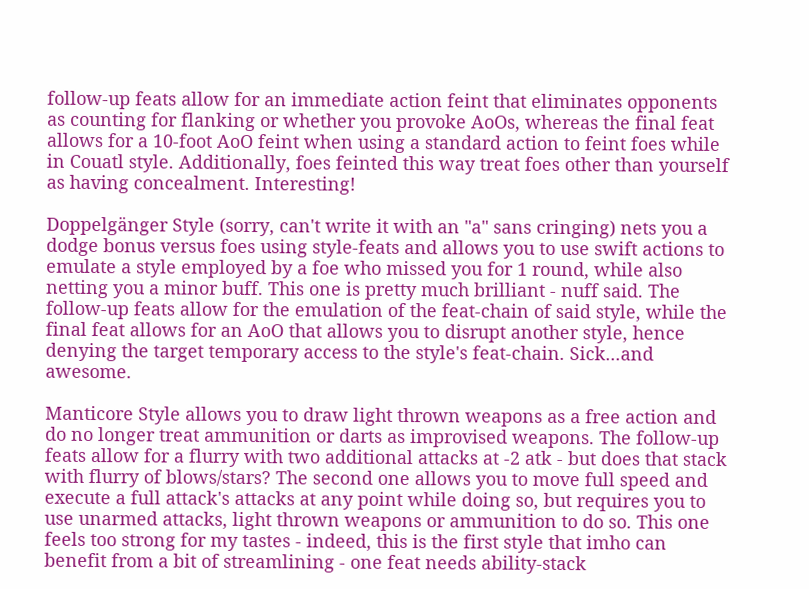follow-up feats allow for an immediate action feint that eliminates opponents as counting for flanking or whether you provoke AoOs, whereas the final feat allows for a 10-foot AoO feint when using a standard action to feint foes while in Couatl style. Additionally, foes feinted this way treat foes other than yourself as having concealment. Interesting!

Doppelgänger Style (sorry, can't write it with an "a" sans cringing) nets you a dodge bonus versus foes using style-feats and allows you to use swift actions to emulate a style employed by a foe who missed you for 1 round, while also netting you a minor buff. This one is pretty much brilliant - nuff said. The follow-up feats allow for the emulation of the feat-chain of said style, while the final feat allows for an AoO that allows you to disrupt another style, hence denying the target temporary access to the style's feat-chain. Sick...and awesome.

Manticore Style allows you to draw light thrown weapons as a free action and do no longer treat ammunition or darts as improvised weapons. The follow-up feats allow for a flurry with two additional attacks at -2 atk - but does that stack with flurry of blows/stars? The second one allows you to move full speed and execute a full attack's attacks at any point while doing so, but requires you to use unarmed attacks, light thrown weapons or ammunition to do so. This one feels too strong for my tastes - indeed, this is the first style that imho can benefit from a bit of streamlining - one feat needs ability-stack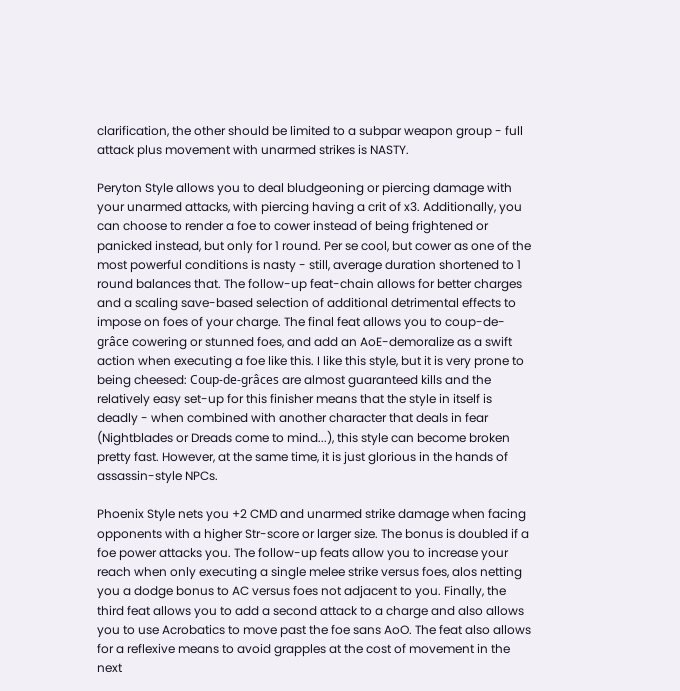clarification, the other should be limited to a subpar weapon group - full attack plus movement with unarmed strikes is NASTY.

Peryton Style allows you to deal bludgeoning or piercing damage with your unarmed attacks, with piercing having a crit of x3. Additionally, you can choose to render a foe to cower instead of being frightened or panicked instead, but only for 1 round. Per se cool, but cower as one of the most powerful conditions is nasty - still, average duration shortened to 1 round balances that. The follow-up feat-chain allows for better charges and a scaling save-based selection of additional detrimental effects to impose on foes of your charge. The final feat allows you to coup-de-grâce cowering or stunned foes, and add an AoE-demoralize as a swift action when executing a foe like this. I like this style, but it is very prone to being cheesed: Coup-de-grâces are almost guaranteed kills and the relatively easy set-up for this finisher means that the style in itself is deadly - when combined with another character that deals in fear (Nightblades or Dreads come to mind...), this style can become broken pretty fast. However, at the same time, it is just glorious in the hands of assassin-style NPCs.

Phoenix Style nets you +2 CMD and unarmed strike damage when facing opponents with a higher Str-score or larger size. The bonus is doubled if a foe power attacks you. The follow-up feats allow you to increase your reach when only executing a single melee strike versus foes, alos netting you a dodge bonus to AC versus foes not adjacent to you. Finally, the third feat allows you to add a second attack to a charge and also allows you to use Acrobatics to move past the foe sans AoO. The feat also allows for a reflexive means to avoid grapples at the cost of movement in the next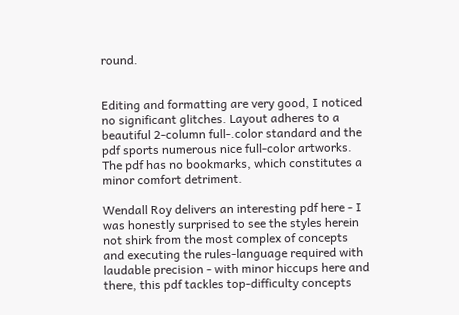round.


Editing and formatting are very good, I noticed no significant glitches. Layout adheres to a beautiful 2-column full-.color standard and the pdf sports numerous nice full-color artworks. The pdf has no bookmarks, which constitutes a minor comfort detriment.

Wendall Roy delivers an interesting pdf here - I was honestly surprised to see the styles herein not shirk from the most complex of concepts and executing the rules-language required with laudable precision - with minor hiccups here and there, this pdf tackles top-difficulty concepts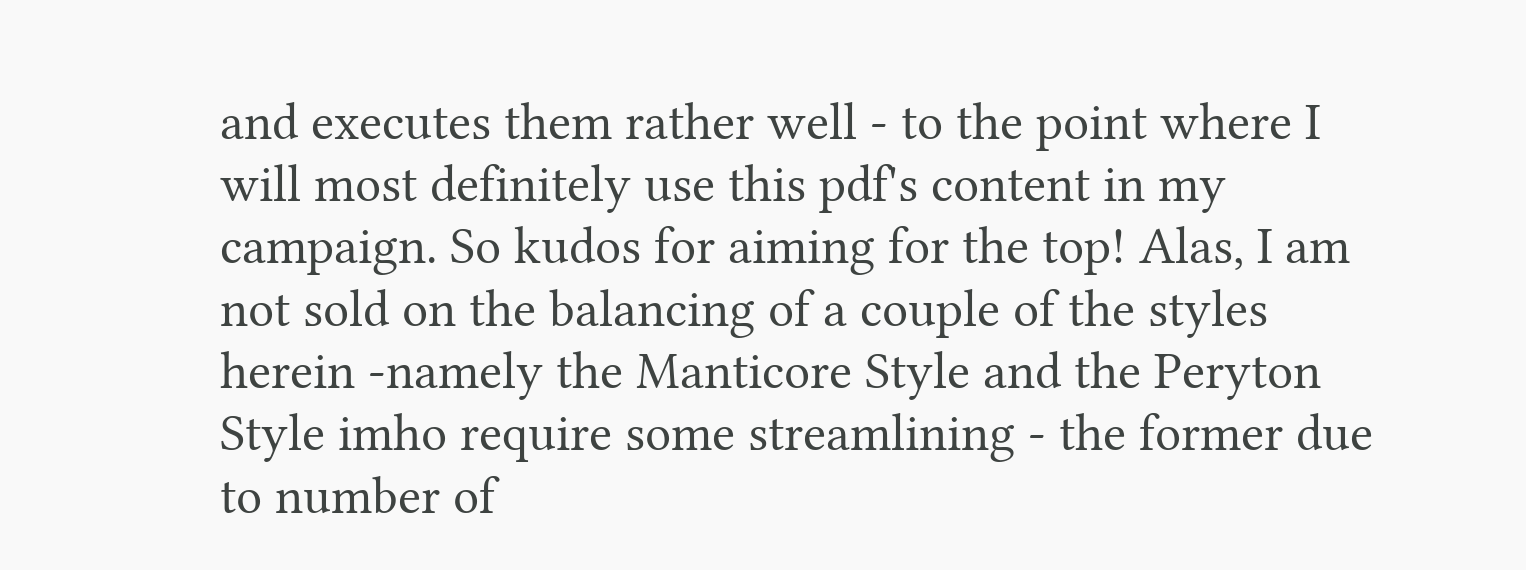and executes them rather well - to the point where I will most definitely use this pdf's content in my campaign. So kudos for aiming for the top! Alas, I am not sold on the balancing of a couple of the styles herein -namely the Manticore Style and the Peryton Style imho require some streamlining - the former due to number of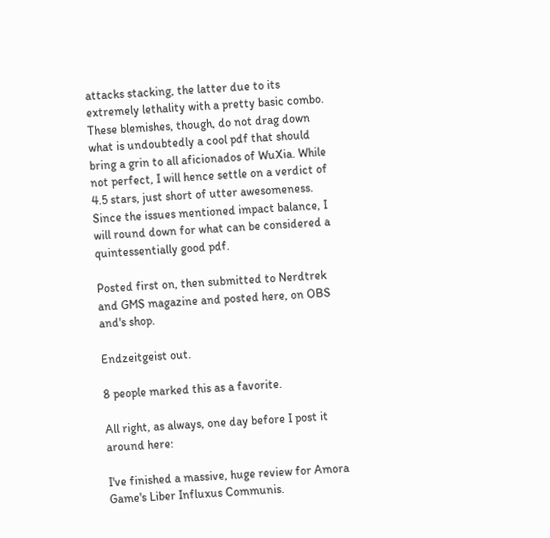attacks stacking, the latter due to its extremely lethality with a pretty basic combo. These blemishes, though, do not drag down what is undoubtedly a cool pdf that should bring a grin to all aficionados of WuXia. While not perfect, I will hence settle on a verdict of 4.5 stars, just short of utter awesomeness. Since the issues mentioned impact balance, I will round down for what can be considered a quintessentially good pdf.

Posted first on, then submitted to Nerdtrek and GMS magazine and posted here, on OBS and's shop.

Endzeitgeist out.

8 people marked this as a favorite.

All right, as always, one day before I post it around here:

I've finished a massive, huge review for Amora Game's Liber Influxus Communis.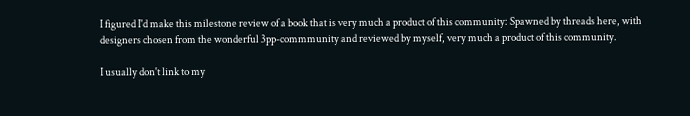I figured I'd make this milestone review of a book that is very much a product of this community: Spawned by threads here, with designers chosen from the wonderful 3pp-commmunity and reviewed by myself, very much a product of this community.

I usually don't link to my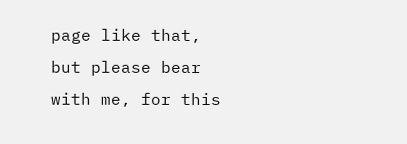page like that, but please bear with me, for this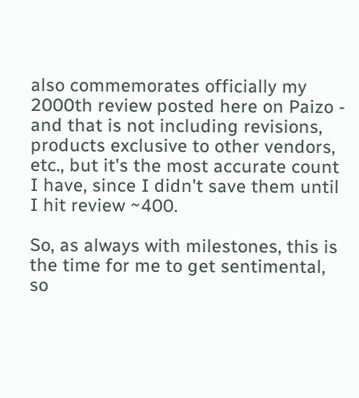also commemorates officially my 2000th review posted here on Paizo - and that is not including revisions, products exclusive to other vendors, etc., but it's the most accurate count I have, since I didn't save them until I hit review ~400.

So, as always with milestones, this is the time for me to get sentimental, so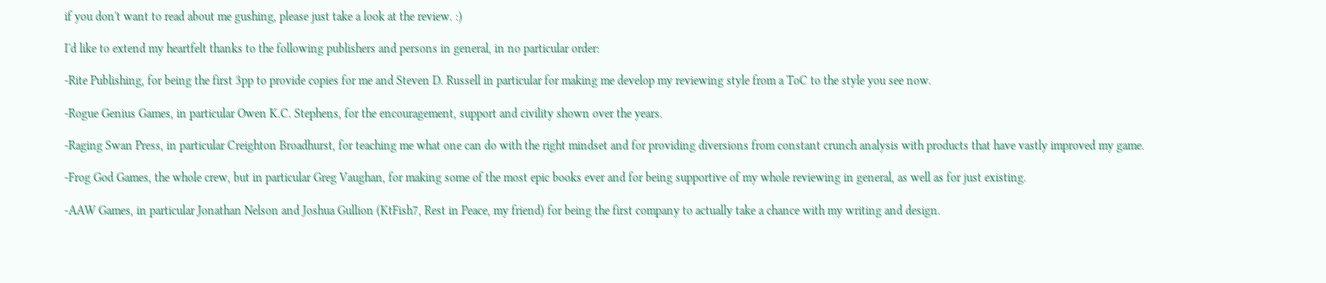if you don't want to read about me gushing, please just take a look at the review. :)

I'd like to extend my heartfelt thanks to the following publishers and persons in general, in no particular order:

-Rite Publishing, for being the first 3pp to provide copies for me and Steven D. Russell in particular for making me develop my reviewing style from a ToC to the style you see now.

-Rogue Genius Games, in particular Owen K.C. Stephens, for the encouragement, support and civility shown over the years.

-Raging Swan Press, in particular Creighton Broadhurst, for teaching me what one can do with the right mindset and for providing diversions from constant crunch analysis with products that have vastly improved my game.

-Frog God Games, the whole crew, but in particular Greg Vaughan, for making some of the most epic books ever and for being supportive of my whole reviewing in general, as well as for just existing.

-AAW Games, in particular Jonathan Nelson and Joshua Gullion (KtFish7, Rest in Peace, my friend) for being the first company to actually take a chance with my writing and design.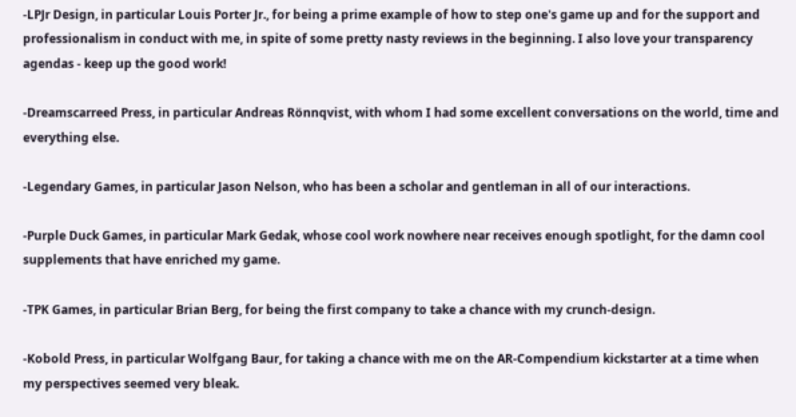-LPJr Design, in particular Louis Porter Jr., for being a prime example of how to step one's game up and for the support and professionalism in conduct with me, in spite of some pretty nasty reviews in the beginning. I also love your transparency agendas - keep up the good work!

-Dreamscarreed Press, in particular Andreas Rönnqvist, with whom I had some excellent conversations on the world, time and everything else.

-Legendary Games, in particular Jason Nelson, who has been a scholar and gentleman in all of our interactions.

-Purple Duck Games, in particular Mark Gedak, whose cool work nowhere near receives enough spotlight, for the damn cool supplements that have enriched my game.

-TPK Games, in particular Brian Berg, for being the first company to take a chance with my crunch-design.

-Kobold Press, in particular Wolfgang Baur, for taking a chance with me on the AR-Compendium kickstarter at a time when my perspectives seemed very bleak.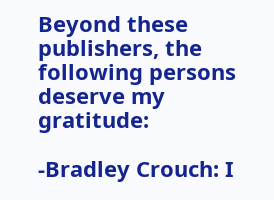Beyond these publishers, the following persons deserve my gratitude:

-Bradley Crouch: I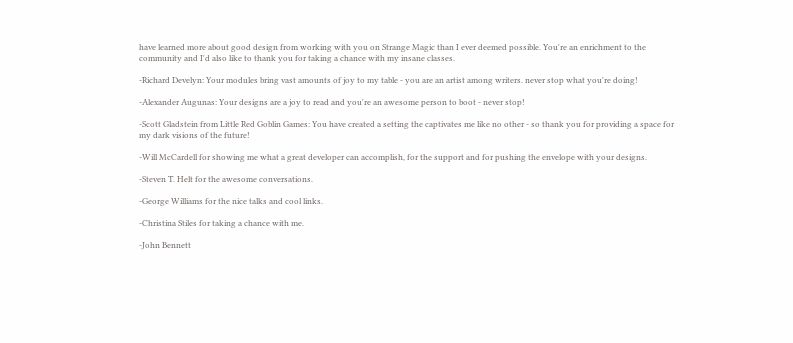have learned more about good design from working with you on Strange Magic than I ever deemed possible. You're an enrichment to the community and I'd also like to thank you for taking a chance with my insane classes.

-Richard Develyn: Your modules bring vast amounts of joy to my table - you are an artist among writers. never stop what you're doing!

-Alexander Augunas: Your designs are a joy to read and you're an awesome person to boot - never stop!

-Scott Gladstein from Little Red Goblin Games: You have created a setting the captivates me like no other - so thank you for providing a space for my dark visions of the future!

-Will McCardell for showing me what a great developer can accomplish, for the support and for pushing the envelope with your designs.

-Steven T. Helt for the awesome conversations.

-George Williams for the nice talks and cool links.

-Christina Stiles for taking a chance with me.

-John Bennett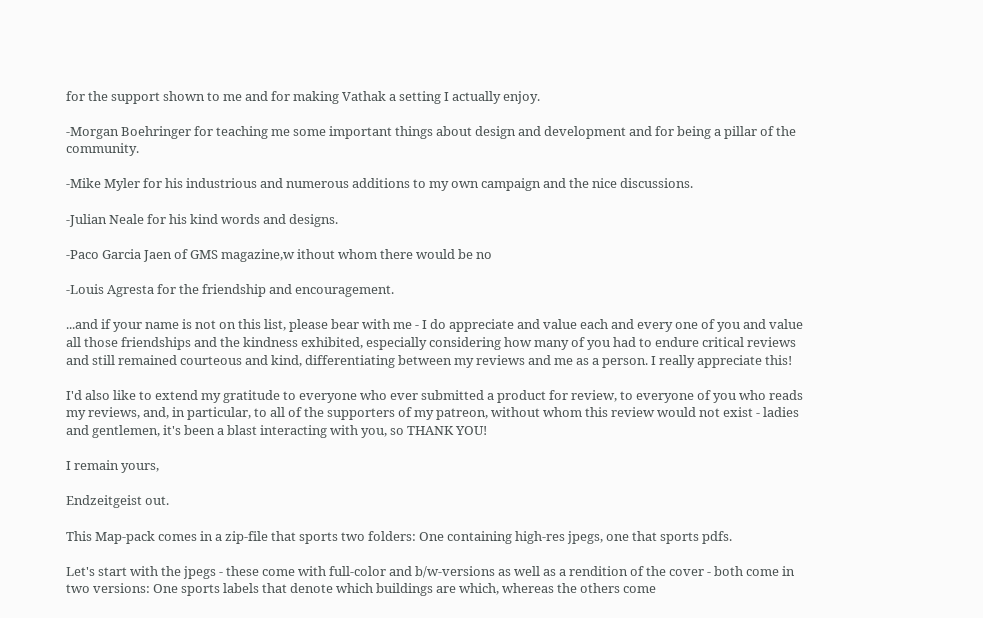for the support shown to me and for making Vathak a setting I actually enjoy.

-Morgan Boehringer for teaching me some important things about design and development and for being a pillar of the community.

-Mike Myler for his industrious and numerous additions to my own campaign and the nice discussions.

-Julian Neale for his kind words and designs.

-Paco Garcia Jaen of GMS magazine,w ithout whom there would be no

-Louis Agresta for the friendship and encouragement.

...and if your name is not on this list, please bear with me - I do appreciate and value each and every one of you and value all those friendships and the kindness exhibited, especially considering how many of you had to endure critical reviews and still remained courteous and kind, differentiating between my reviews and me as a person. I really appreciate this!

I'd also like to extend my gratitude to everyone who ever submitted a product for review, to everyone of you who reads my reviews, and, in particular, to all of the supporters of my patreon, without whom this review would not exist - ladies and gentlemen, it's been a blast interacting with you, so THANK YOU!

I remain yours,

Endzeitgeist out.

This Map-pack comes in a zip-file that sports two folders: One containing high-res jpegs, one that sports pdfs.

Let's start with the jpegs - these come with full-color and b/w-versions as well as a rendition of the cover - both come in two versions: One sports labels that denote which buildings are which, whereas the others come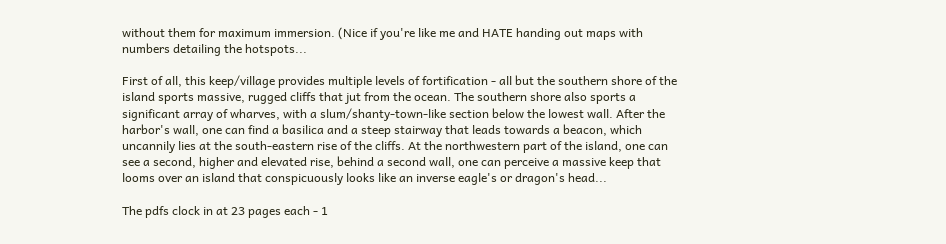without them for maximum immersion. (Nice if you're like me and HATE handing out maps with numbers detailing the hotspots...

First of all, this keep/village provides multiple levels of fortification - all but the southern shore of the island sports massive, rugged cliffs that jut from the ocean. The southern shore also sports a significant array of wharves, with a slum/shanty-town-like section below the lowest wall. After the harbor's wall, one can find a basilica and a steep stairway that leads towards a beacon, which uncannily lies at the south-eastern rise of the cliffs. At the northwestern part of the island, one can see a second, higher and elevated rise, behind a second wall, one can perceive a massive keep that looms over an island that conspicuously looks like an inverse eagle's or dragon's head...

The pdfs clock in at 23 pages each - 1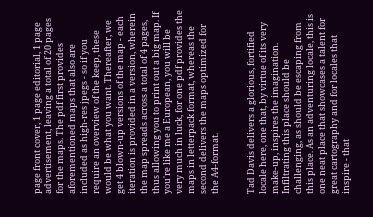page front cover, 1 page editorial, 1 page advertisement, leaving a total of 20 pages for the maps. The pdf first provides aforementioned maps that also are included as high-res jpegs - so if you require an overview of the keep, these would be what you want. Thereafter, we get 4 blown-up versions of the map - each iteration is provided in a version, wherein the map spreads across a total of 4 pages, thus allowing you to print out a big map. If you're like me a European, you will be very much in luck, for one pdf provides the maps in letterpack format, whereas the second delivers the maps optimized for the A4-format.


Tad Davis delivers a glorious, fortified locale here, one that, by virtue of its very make-up, inspires the imagination. Infiltrating this place should be challenging, as should be escaping from this place. As an adventuring locale, this is one neat place that showcases a talent for great cartography and for locales that inspire - that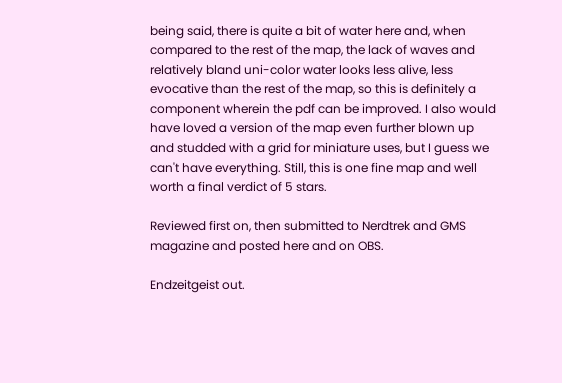being said, there is quite a bit of water here and, when compared to the rest of the map, the lack of waves and relatively bland uni-color water looks less alive, less evocative than the rest of the map, so this is definitely a component wherein the pdf can be improved. I also would have loved a version of the map even further blown up and studded with a grid for miniature uses, but I guess we can't have everything. Still, this is one fine map and well worth a final verdict of 5 stars.

Reviewed first on, then submitted to Nerdtrek and GMS magazine and posted here and on OBS.

Endzeitgeist out.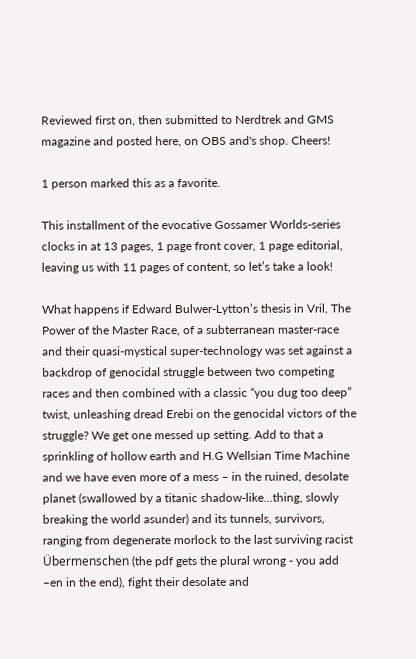Reviewed first on, then submitted to Nerdtrek and GMS magazine and posted here, on OBS and's shop. Cheers!

1 person marked this as a favorite.

This installment of the evocative Gossamer Worlds-series clocks in at 13 pages, 1 page front cover, 1 page editorial, leaving us with 11 pages of content, so let’s take a look!

What happens if Edward Bulwer-Lytton’s thesis in Vril, The Power of the Master Race, of a subterranean master-race and their quasi-mystical super-technology was set against a backdrop of genocidal struggle between two competing races and then combined with a classic “you dug too deep” twist, unleashing dread Erebi on the genocidal victors of the struggle? We get one messed up setting. Add to that a sprinkling of hollow earth and H.G Wellsian Time Machine and we have even more of a mess – in the ruined, desolate planet (swallowed by a titanic shadow-like…thing, slowly breaking the world asunder) and its tunnels, survivors, ranging from degenerate morlock to the last surviving racist Übermenschen (the pdf gets the plural wrong - you add –en in the end), fight their desolate and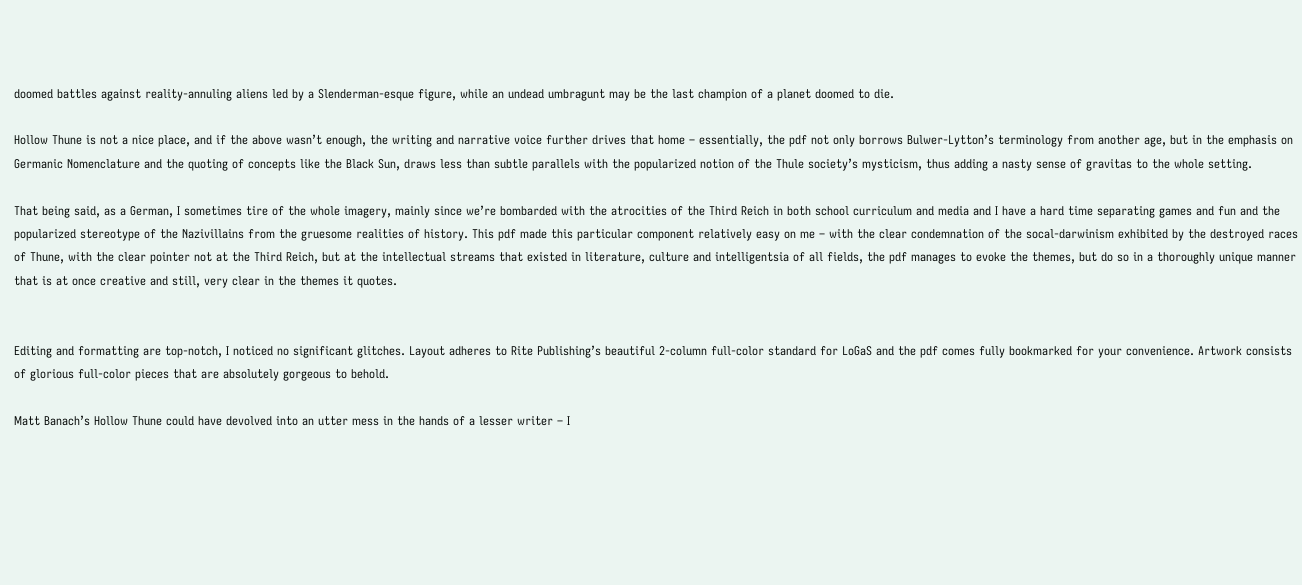doomed battles against reality-annuling aliens led by a Slenderman-esque figure, while an undead umbragunt may be the last champion of a planet doomed to die.

Hollow Thune is not a nice place, and if the above wasn’t enough, the writing and narrative voice further drives that home – essentially, the pdf not only borrows Bulwer-Lytton’s terminology from another age, but in the emphasis on Germanic Nomenclature and the quoting of concepts like the Black Sun, draws less than subtle parallels with the popularized notion of the Thule society’s mysticism, thus adding a nasty sense of gravitas to the whole setting.

That being said, as a German, I sometimes tire of the whole imagery, mainly since we’re bombarded with the atrocities of the Third Reich in both school curriculum and media and I have a hard time separating games and fun and the popularized stereotype of the Nazivillains from the gruesome realities of history. This pdf made this particular component relatively easy on me – with the clear condemnation of the socal-darwinism exhibited by the destroyed races of Thune, with the clear pointer not at the Third Reich, but at the intellectual streams that existed in literature, culture and intelligentsia of all fields, the pdf manages to evoke the themes, but do so in a thoroughly unique manner that is at once creative and still, very clear in the themes it quotes.


Editing and formatting are top-notch, I noticed no significant glitches. Layout adheres to Rite Publishing’s beautiful 2-column full-color standard for LoGaS and the pdf comes fully bookmarked for your convenience. Artwork consists of glorious full-color pieces that are absolutely gorgeous to behold.

Matt Banach’s Hollow Thune could have devolved into an utter mess in the hands of a lesser writer – I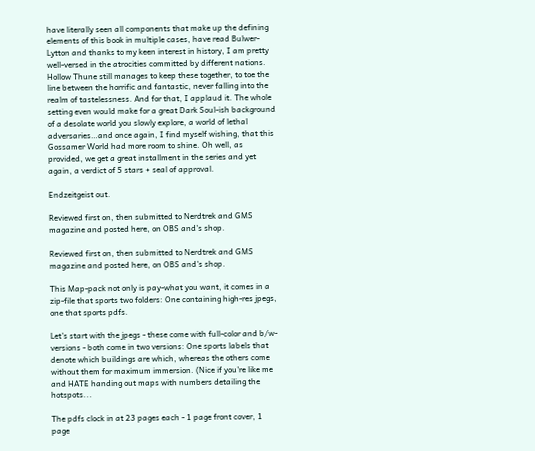have literally seen all components that make up the defining elements of this book in multiple cases, have read Bulwer-Lytton and thanks to my keen interest in history, I am pretty well-versed in the atrocities committed by different nations. Hollow Thune still manages to keep these together, to toe the line between the horrific and fantastic, never falling into the realm of tastelessness. And for that, I applaud it. The whole setting even would make for a great Dark Soul-ish background of a desolate world you slowly explore, a world of lethal adversaries…and once again, I find myself wishing, that this Gossamer World had more room to shine. Oh well, as provided, we get a great installment in the series and yet again, a verdict of 5 stars + seal of approval.

Endzeitgeist out.

Reviewed first on, then submitted to Nerdtrek and GMS magazine and posted here, on OBS and's shop.

Reviewed first on, then submitted to Nerdtrek and GMS magazine and posted here, on OBS and's shop.

This Map-pack not only is pay-what you want, it comes in a zip-file that sports two folders: One containing high-res jpegs, one that sports pdfs.

Let's start with the jpegs - these come with full-color and b/w-versions - both come in two versions: One sports labels that denote which buildings are which, whereas the others come without them for maximum immersion. (Nice if you're like me and HATE handing out maps with numbers detailing the hotspots...

The pdfs clock in at 23 pages each - 1 page front cover, 1 page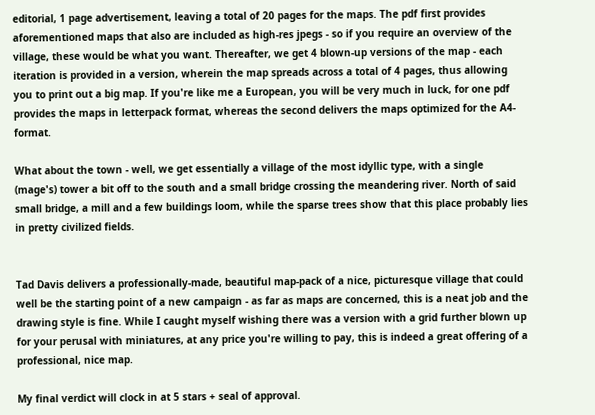editorial, 1 page advertisement, leaving a total of 20 pages for the maps. The pdf first provides aforementioned maps that also are included as high-res jpegs - so if you require an overview of the village, these would be what you want. Thereafter, we get 4 blown-up versions of the map - each iteration is provided in a version, wherein the map spreads across a total of 4 pages, thus allowing you to print out a big map. If you're like me a European, you will be very much in luck, for one pdf provides the maps in letterpack format, whereas the second delivers the maps optimized for the A4-format.

What about the town - well, we get essentially a village of the most idyllic type, with a single (mage's) tower a bit off to the south and a small bridge crossing the meandering river. North of said small bridge, a mill and a few buildings loom, while the sparse trees show that this place probably lies in pretty civilized fields.


Tad Davis delivers a professionally-made, beautiful map-pack of a nice, picturesque village that could well be the starting point of a new campaign - as far as maps are concerned, this is a neat job and the drawing style is fine. While I caught myself wishing there was a version with a grid further blown up for your perusal with miniatures, at any price you're willing to pay, this is indeed a great offering of a professional, nice map.

My final verdict will clock in at 5 stars + seal of approval.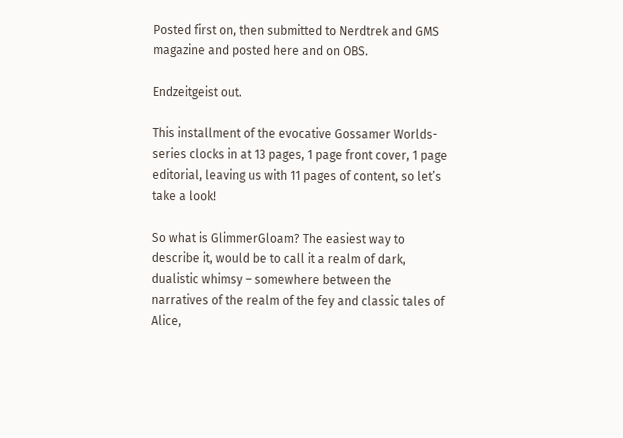Posted first on, then submitted to Nerdtrek and GMS magazine and posted here and on OBS.

Endzeitgeist out.

This installment of the evocative Gossamer Worlds-series clocks in at 13 pages, 1 page front cover, 1 page editorial, leaving us with 11 pages of content, so let’s take a look!

So what is GlimmerGloam? The easiest way to describe it, would be to call it a realm of dark, dualistic whimsy – somewhere between the narratives of the realm of the fey and classic tales of Alice,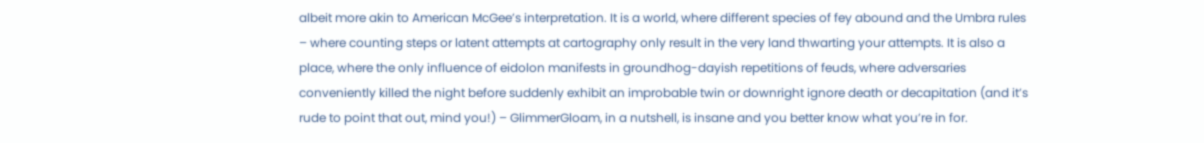albeit more akin to American McGee’s interpretation. It is a world, where different species of fey abound and the Umbra rules – where counting steps or latent attempts at cartography only result in the very land thwarting your attempts. It is also a place, where the only influence of eidolon manifests in groundhog-dayish repetitions of feuds, where adversaries conveniently killed the night before suddenly exhibit an improbable twin or downright ignore death or decapitation (and it’s rude to point that out, mind you!) – GlimmerGloam, in a nutshell, is insane and you better know what you’re in for.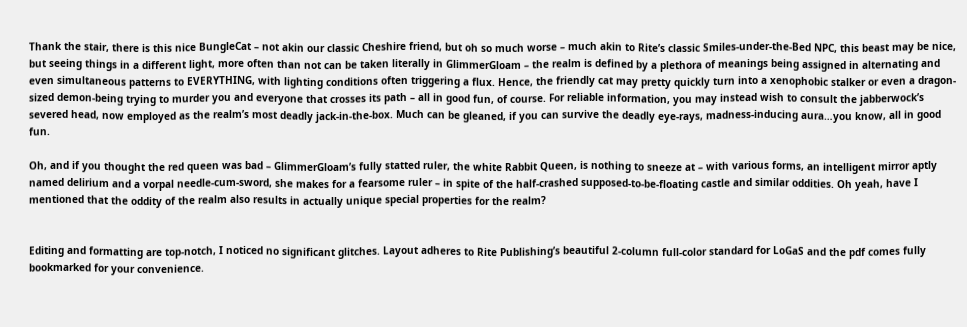Thank the stair, there is this nice BungleCat – not akin our classic Cheshire friend, but oh so much worse – much akin to Rite’s classic Smiles-under-the-Bed NPC, this beast may be nice, but seeing things in a different light, more often than not can be taken literally in GlimmerGloam – the realm is defined by a plethora of meanings being assigned in alternating and even simultaneous patterns to EVERYTHING, with lighting conditions often triggering a flux. Hence, the friendly cat may pretty quickly turn into a xenophobic stalker or even a dragon-sized demon-being trying to murder you and everyone that crosses its path – all in good fun, of course. For reliable information, you may instead wish to consult the jabberwock’s severed head, now employed as the realm’s most deadly jack-in-the-box. Much can be gleaned, if you can survive the deadly eye-rays, madness-inducing aura…you know, all in good fun.

Oh, and if you thought the red queen was bad – GlimmerGloam’s fully statted ruler, the white Rabbit Queen, is nothing to sneeze at – with various forms, an intelligent mirror aptly named delirium and a vorpal needle-cum-sword, she makes for a fearsome ruler – in spite of the half-crashed supposed-to-be-floating castle and similar oddities. Oh yeah, have I mentioned that the oddity of the realm also results in actually unique special properties for the realm?


Editing and formatting are top-notch, I noticed no significant glitches. Layout adheres to Rite Publishing’s beautiful 2-column full-color standard for LoGaS and the pdf comes fully bookmarked for your convenience.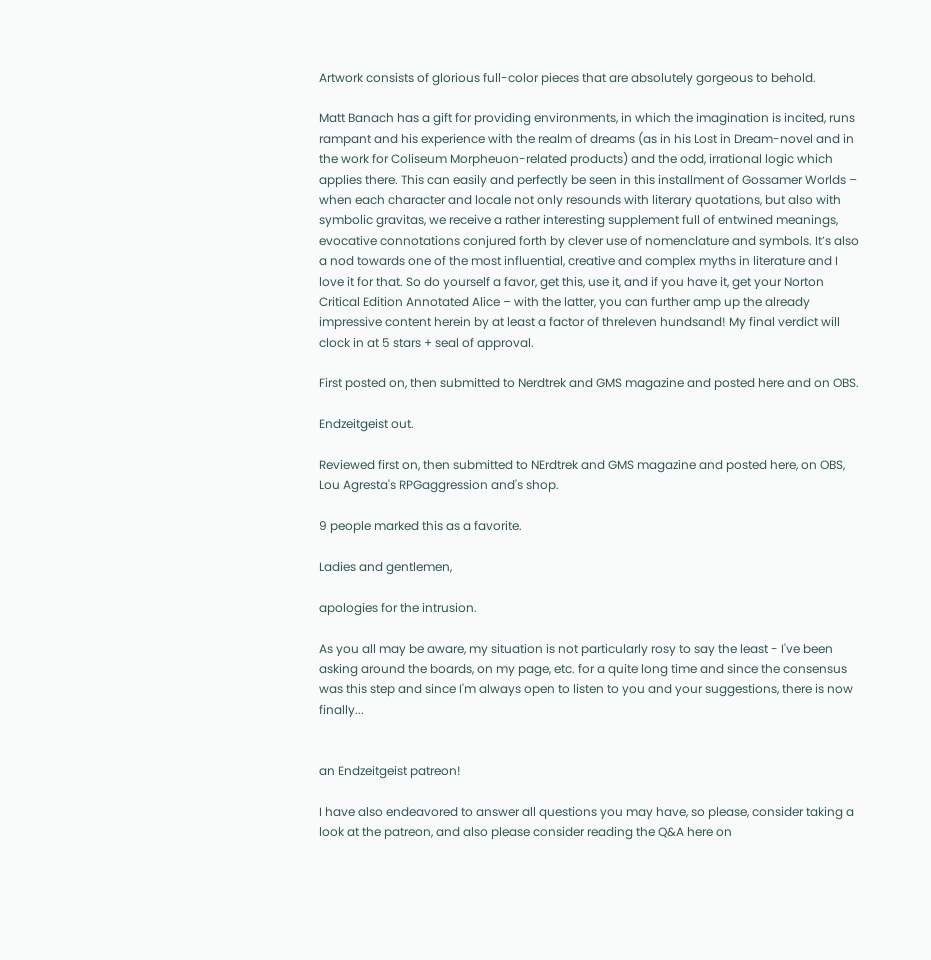Artwork consists of glorious full-color pieces that are absolutely gorgeous to behold.

Matt Banach has a gift for providing environments, in which the imagination is incited, runs rampant and his experience with the realm of dreams (as in his Lost in Dream-novel and in the work for Coliseum Morpheuon-related products) and the odd, irrational logic which applies there. This can easily and perfectly be seen in this installment of Gossamer Worlds – when each character and locale not only resounds with literary quotations, but also with symbolic gravitas, we receive a rather interesting supplement full of entwined meanings, evocative connotations conjured forth by clever use of nomenclature and symbols. It’s also a nod towards one of the most influential, creative and complex myths in literature and I love it for that. So do yourself a favor, get this, use it, and if you have it, get your Norton Critical Edition Annotated Alice – with the latter, you can further amp up the already impressive content herein by at least a factor of threleven hundsand! My final verdict will clock in at 5 stars + seal of approval.

First posted on, then submitted to Nerdtrek and GMS magazine and posted here and on OBS.

Endzeitgeist out.

Reviewed first on, then submitted to NErdtrek and GMS magazine and posted here, on OBS, Lou Agresta's RPGaggression and's shop.

9 people marked this as a favorite.

Ladies and gentlemen,

apologies for the intrusion.

As you all may be aware, my situation is not particularly rosy to say the least - I've been asking around the boards, on my page, etc. for a quite long time and since the consensus was this step and since I'm always open to listen to you and your suggestions, there is now finally...


an Endzeitgeist patreon!

I have also endeavored to answer all questions you may have, so please, consider taking a look at the patreon, and also please consider reading the Q&A here on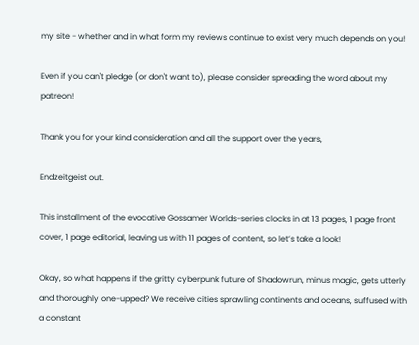my site - whether and in what form my reviews continue to exist very much depends on you!

Even if you can't pledge (or don't want to), please consider spreading the word about my patreon!

Thank you for your kind consideration and all the support over the years,

Endzeitgeist out.

This installment of the evocative Gossamer Worlds-series clocks in at 13 pages, 1 page front cover, 1 page editorial, leaving us with 11 pages of content, so let’s take a look!

Okay, so what happens if the gritty cyberpunk future of Shadowrun, minus magic, gets utterly and thoroughly one-upped? We receive cities sprawling continents and oceans, suffused with a constant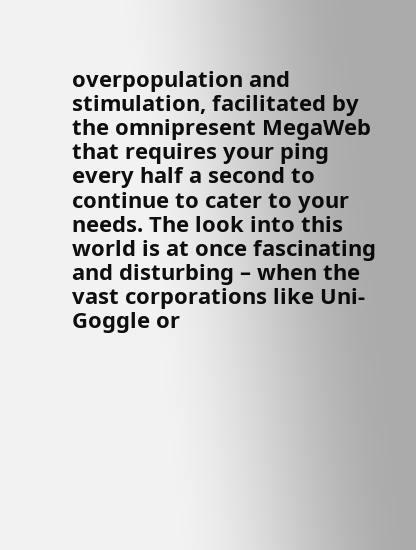overpopulation and stimulation, facilitated by the omnipresent MegaWeb that requires your ping every half a second to continue to cater to your needs. The look into this world is at once fascinating and disturbing – when the vast corporations like Uni-Goggle or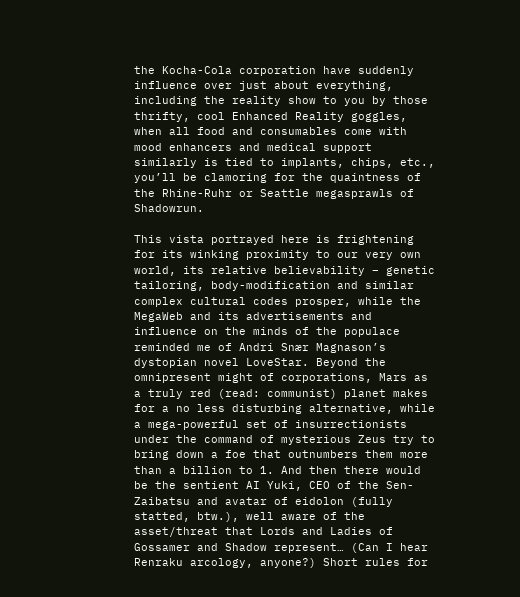the Kocha-Cola corporation have suddenly influence over just about everything, including the reality show to you by those thrifty, cool Enhanced Reality goggles, when all food and consumables come with mood enhancers and medical support similarly is tied to implants, chips, etc., you’ll be clamoring for the quaintness of the Rhine-Ruhr or Seattle megasprawls of Shadowrun.

This vista portrayed here is frightening for its winking proximity to our very own world, its relative believability – genetic tailoring, body-modification and similar complex cultural codes prosper, while the MegaWeb and its advertisements and influence on the minds of the populace reminded me of Andri Snær Magnason’s dystopian novel LoveStar. Beyond the omnipresent might of corporations, Mars as a truly red (read: communist) planet makes for a no less disturbing alternative, while a mega-powerful set of insurrectionists under the command of mysterious Zeus try to bring down a foe that outnumbers them more than a billion to 1. And then there would be the sentient AI Yuki, CEO of the Sen-Zaibatsu and avatar of eidolon (fully statted, btw.), well aware of the asset/threat that Lords and Ladies of Gossamer and Shadow represent… (Can I hear Renraku arcology, anyone?) Short rules for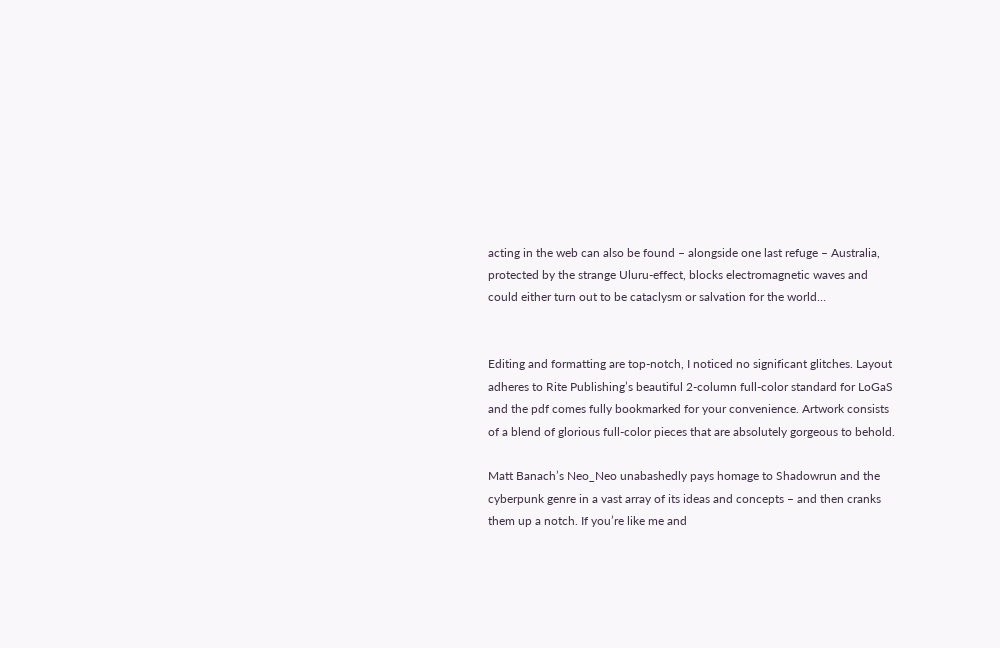acting in the web can also be found – alongside one last refuge – Australia, protected by the strange Uluru-effect, blocks electromagnetic waves and could either turn out to be cataclysm or salvation for the world…


Editing and formatting are top-notch, I noticed no significant glitches. Layout adheres to Rite Publishing’s beautiful 2-column full-color standard for LoGaS and the pdf comes fully bookmarked for your convenience. Artwork consists of a blend of glorious full-color pieces that are absolutely gorgeous to behold.

Matt Banach’s Neo_Neo unabashedly pays homage to Shadowrun and the cyberpunk genre in a vast array of its ideas and concepts – and then cranks them up a notch. If you’re like me and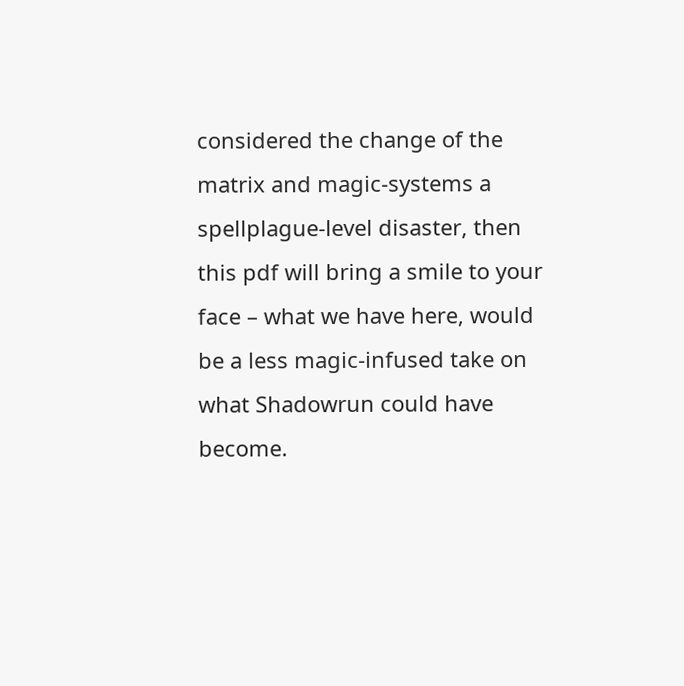considered the change of the matrix and magic-systems a spellplague-level disaster, then this pdf will bring a smile to your face – what we have here, would be a less magic-infused take on what Shadowrun could have become.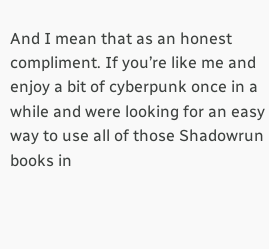And I mean that as an honest compliment. If you’re like me and enjoy a bit of cyberpunk once in a while and were looking for an easy way to use all of those Shadowrun books in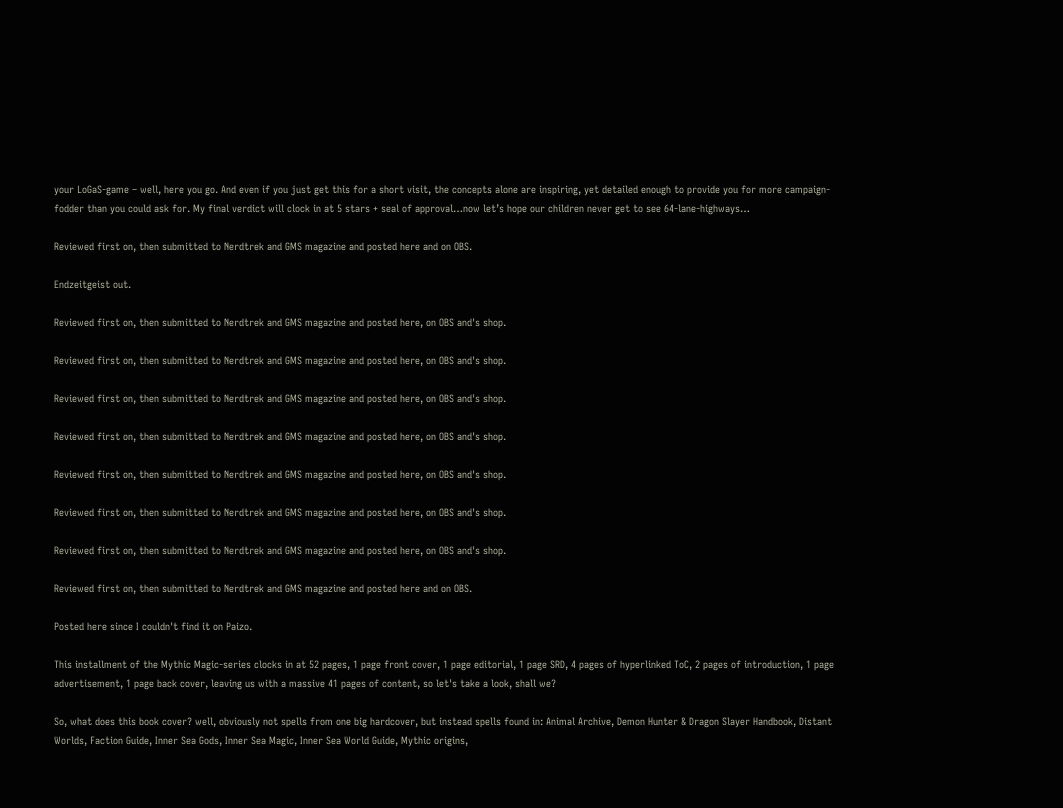your LoGaS-game – well, here you go. And even if you just get this for a short visit, the concepts alone are inspiring, yet detailed enough to provide you for more campaign-fodder than you could ask for. My final verdict will clock in at 5 stars + seal of approval…now let’s hope our children never get to see 64-lane-highways…

Reviewed first on, then submitted to Nerdtrek and GMS magazine and posted here and on OBS.

Endzeitgeist out.

Reviewed first on, then submitted to Nerdtrek and GMS magazine and posted here, on OBS and's shop.

Reviewed first on, then submitted to Nerdtrek and GMS magazine and posted here, on OBS and's shop.

Reviewed first on, then submitted to Nerdtrek and GMS magazine and posted here, on OBS and's shop.

Reviewed first on, then submitted to Nerdtrek and GMS magazine and posted here, on OBS and's shop.

Reviewed first on, then submitted to Nerdtrek and GMS magazine and posted here, on OBS and's shop.

Reviewed first on, then submitted to Nerdtrek and GMS magazine and posted here, on OBS and's shop.

Reviewed first on, then submitted to Nerdtrek and GMS magazine and posted here, on OBS and's shop.

Reviewed first on, then submitted to Nerdtrek and GMS magazine and posted here and on OBS.

Posted here since I couldn't find it on Paizo.

This installment of the Mythic Magic-series clocks in at 52 pages, 1 page front cover, 1 page editorial, 1 page SRD, 4 pages of hyperlinked ToC, 2 pages of introduction, 1 page advertisement, 1 page back cover, leaving us with a massive 41 pages of content, so let's take a look, shall we?

So, what does this book cover? well, obviously not spells from one big hardcover, but instead spells found in: Animal Archive, Demon Hunter & Dragon Slayer Handbook, Distant Worlds, Faction Guide, Inner Sea Gods, Inner Sea Magic, Inner Sea World Guide, Mythic origins,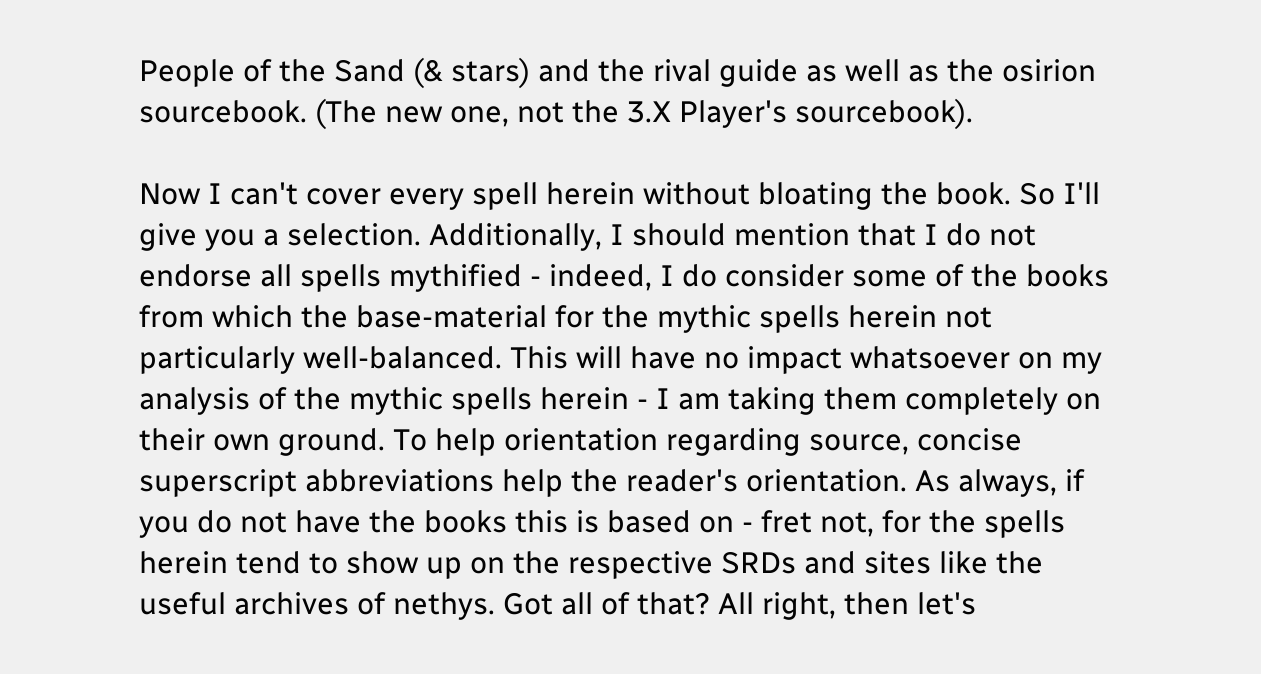People of the Sand (& stars) and the rival guide as well as the osirion sourcebook. (The new one, not the 3.X Player's sourcebook).

Now I can't cover every spell herein without bloating the book. So I'll give you a selection. Additionally, I should mention that I do not endorse all spells mythified - indeed, I do consider some of the books from which the base-material for the mythic spells herein not particularly well-balanced. This will have no impact whatsoever on my analysis of the mythic spells herein - I am taking them completely on their own ground. To help orientation regarding source, concise superscript abbreviations help the reader's orientation. As always, if you do not have the books this is based on - fret not, for the spells herein tend to show up on the respective SRDs and sites like the useful archives of nethys. Got all of that? All right, then let's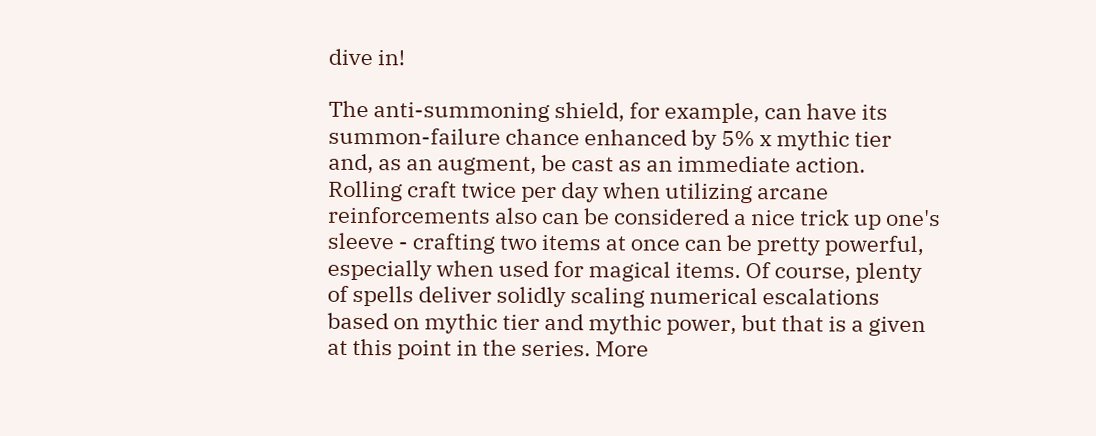dive in!

The anti-summoning shield, for example, can have its summon-failure chance enhanced by 5% x mythic tier and, as an augment, be cast as an immediate action. Rolling craft twice per day when utilizing arcane reinforcements also can be considered a nice trick up one's sleeve - crafting two items at once can be pretty powerful, especially when used for magical items. Of course, plenty of spells deliver solidly scaling numerical escalations based on mythic tier and mythic power, but that is a given at this point in the series. More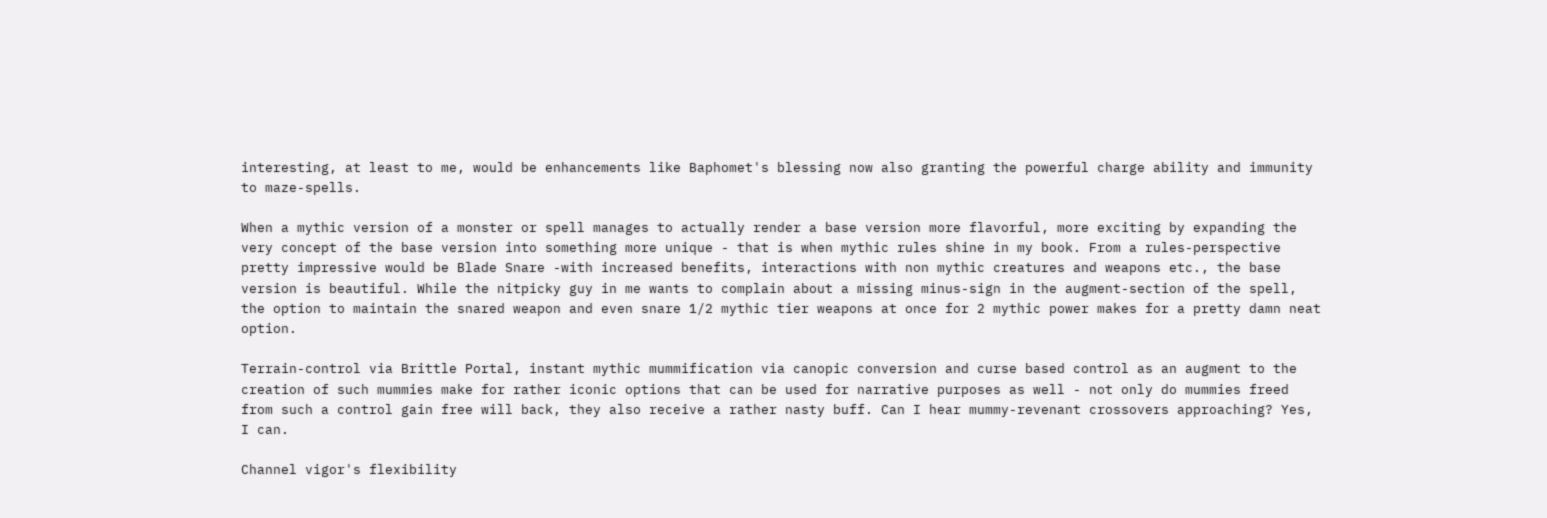interesting, at least to me, would be enhancements like Baphomet's blessing now also granting the powerful charge ability and immunity to maze-spells.

When a mythic version of a monster or spell manages to actually render a base version more flavorful, more exciting by expanding the very concept of the base version into something more unique - that is when mythic rules shine in my book. From a rules-perspective pretty impressive would be Blade Snare -with increased benefits, interactions with non mythic creatures and weapons etc., the base version is beautiful. While the nitpicky guy in me wants to complain about a missing minus-sign in the augment-section of the spell, the option to maintain the snared weapon and even snare 1/2 mythic tier weapons at once for 2 mythic power makes for a pretty damn neat option.

Terrain-control via Brittle Portal, instant mythic mummification via canopic conversion and curse based control as an augment to the creation of such mummies make for rather iconic options that can be used for narrative purposes as well - not only do mummies freed from such a control gain free will back, they also receive a rather nasty buff. Can I hear mummy-revenant crossovers approaching? Yes, I can.

Channel vigor's flexibility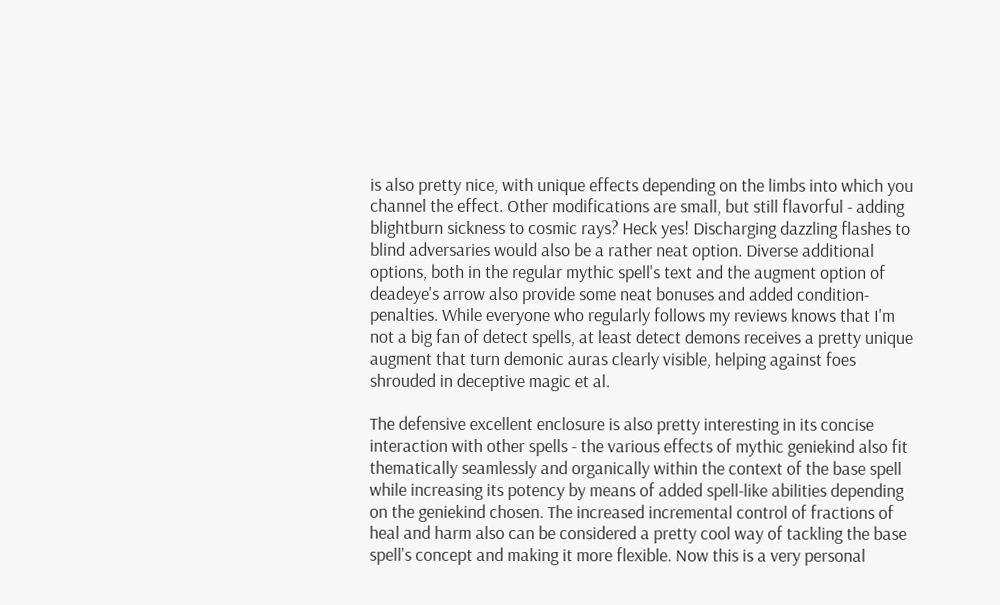is also pretty nice, with unique effects depending on the limbs into which you channel the effect. Other modifications are small, but still flavorful - adding blightburn sickness to cosmic rays? Heck yes! Discharging dazzling flashes to blind adversaries would also be a rather neat option. Diverse additional options, both in the regular mythic spell's text and the augment option of deadeye's arrow also provide some neat bonuses and added condition-penalties. While everyone who regularly follows my reviews knows that I'm not a big fan of detect spells, at least detect demons receives a pretty unique augment that turn demonic auras clearly visible, helping against foes shrouded in deceptive magic et al.

The defensive excellent enclosure is also pretty interesting in its concise interaction with other spells - the various effects of mythic geniekind also fit thematically seamlessly and organically within the context of the base spell while increasing its potency by means of added spell-like abilities depending on the geniekind chosen. The increased incremental control of fractions of heal and harm also can be considered a pretty cool way of tackling the base spell's concept and making it more flexible. Now this is a very personal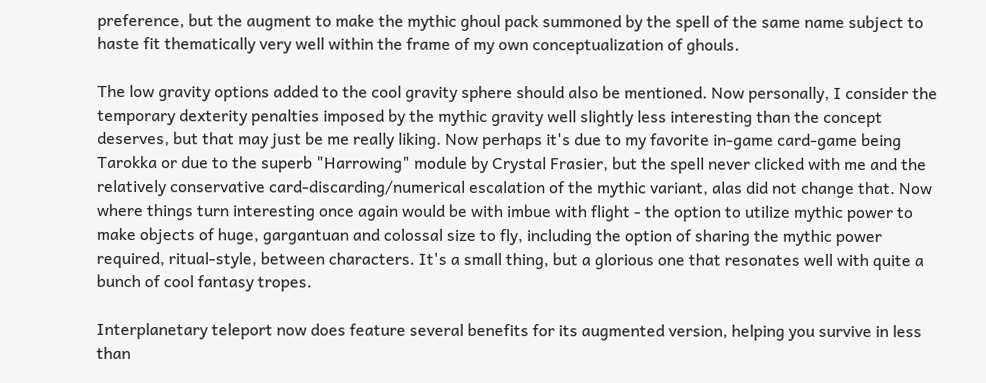preference, but the augment to make the mythic ghoul pack summoned by the spell of the same name subject to haste fit thematically very well within the frame of my own conceptualization of ghouls.

The low gravity options added to the cool gravity sphere should also be mentioned. Now personally, I consider the temporary dexterity penalties imposed by the mythic gravity well slightly less interesting than the concept deserves, but that may just be me really liking. Now perhaps it's due to my favorite in-game card-game being Tarokka or due to the superb "Harrowing" module by Crystal Frasier, but the spell never clicked with me and the relatively conservative card-discarding/numerical escalation of the mythic variant, alas did not change that. Now where things turn interesting once again would be with imbue with flight - the option to utilize mythic power to make objects of huge, gargantuan and colossal size to fly, including the option of sharing the mythic power required, ritual-style, between characters. It's a small thing, but a glorious one that resonates well with quite a bunch of cool fantasy tropes.

Interplanetary teleport now does feature several benefits for its augmented version, helping you survive in less than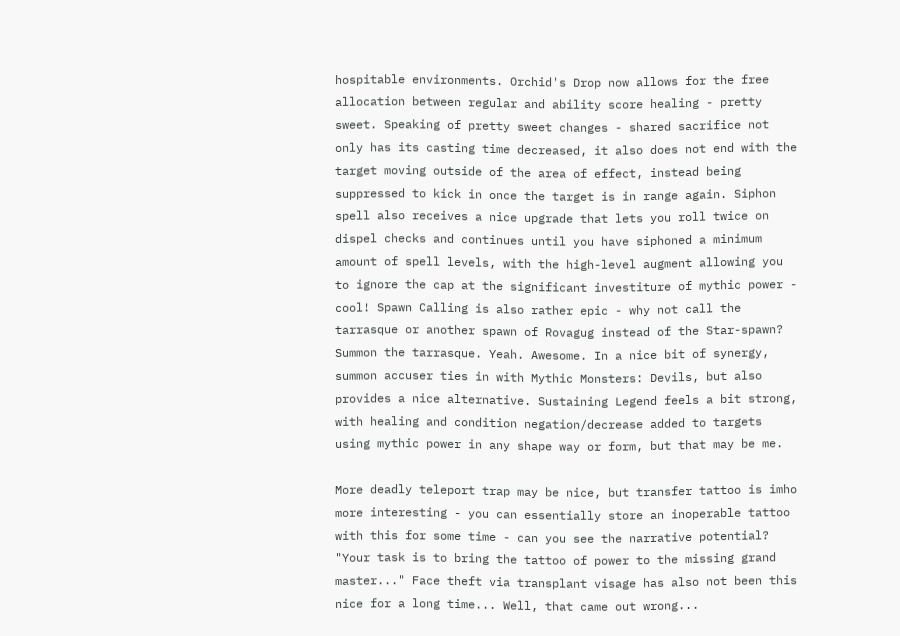hospitable environments. Orchid's Drop now allows for the free allocation between regular and ability score healing - pretty sweet. Speaking of pretty sweet changes - shared sacrifice not only has its casting time decreased, it also does not end with the target moving outside of the area of effect, instead being suppressed to kick in once the target is in range again. Siphon spell also receives a nice upgrade that lets you roll twice on dispel checks and continues until you have siphoned a minimum amount of spell levels, with the high-level augment allowing you to ignore the cap at the significant investiture of mythic power - cool! Spawn Calling is also rather epic - why not call the tarrasque or another spawn of Rovagug instead of the Star-spawn? Summon the tarrasque. Yeah. Awesome. In a nice bit of synergy, summon accuser ties in with Mythic Monsters: Devils, but also provides a nice alternative. Sustaining Legend feels a bit strong, with healing and condition negation/decrease added to targets using mythic power in any shape way or form, but that may be me.

More deadly teleport trap may be nice, but transfer tattoo is imho more interesting - you can essentially store an inoperable tattoo with this for some time - can you see the narrative potential? "Your task is to bring the tattoo of power to the missing grand master..." Face theft via transplant visage has also not been this nice for a long time... Well, that came out wrong...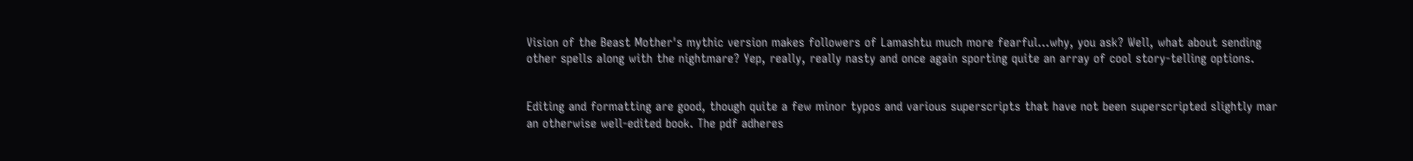Vision of the Beast Mother's mythic version makes followers of Lamashtu much more fearful...why, you ask? Well, what about sending other spells along with the nightmare? Yep, really, really nasty and once again sporting quite an array of cool story-telling options.


Editing and formatting are good, though quite a few minor typos and various superscripts that have not been superscripted slightly mar an otherwise well-edited book. The pdf adheres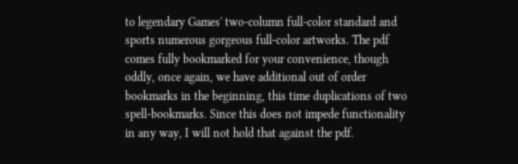to legendary Games' two-column full-color standard and sports numerous gorgeous full-color artworks. The pdf comes fully bookmarked for your convenience, though oddly, once again, we have additional out of order bookmarks in the beginning, this time duplications of two spell-bookmarks. Since this does not impede functionality in any way, I will not hold that against the pdf.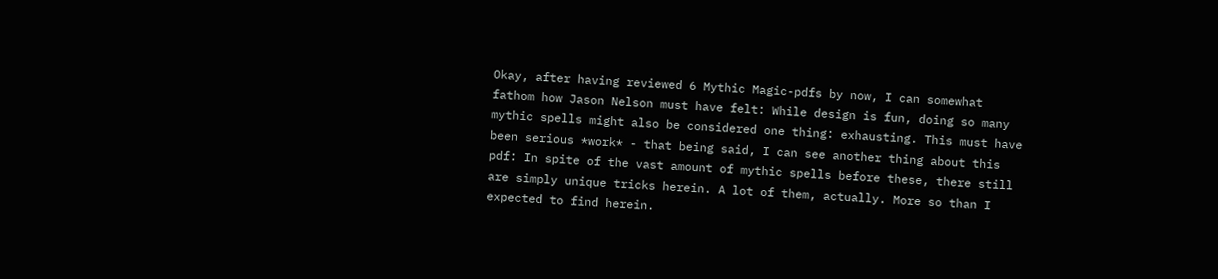Okay, after having reviewed 6 Mythic Magic-pdfs by now, I can somewhat fathom how Jason Nelson must have felt: While design is fun, doing so many mythic spells might also be considered one thing: exhausting. This must have been serious *work* - that being said, I can see another thing about this pdf: In spite of the vast amount of mythic spells before these, there still are simply unique tricks herein. A lot of them, actually. More so than I expected to find herein.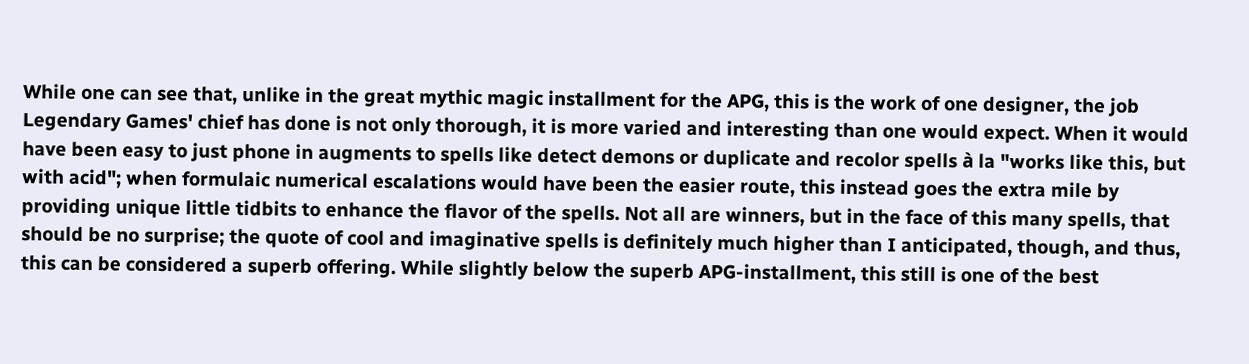While one can see that, unlike in the great mythic magic installment for the APG, this is the work of one designer, the job Legendary Games' chief has done is not only thorough, it is more varied and interesting than one would expect. When it would have been easy to just phone in augments to spells like detect demons or duplicate and recolor spells à la "works like this, but with acid"; when formulaic numerical escalations would have been the easier route, this instead goes the extra mile by providing unique little tidbits to enhance the flavor of the spells. Not all are winners, but in the face of this many spells, that should be no surprise; the quote of cool and imaginative spells is definitely much higher than I anticipated, though, and thus, this can be considered a superb offering. While slightly below the superb APG-installment, this still is one of the best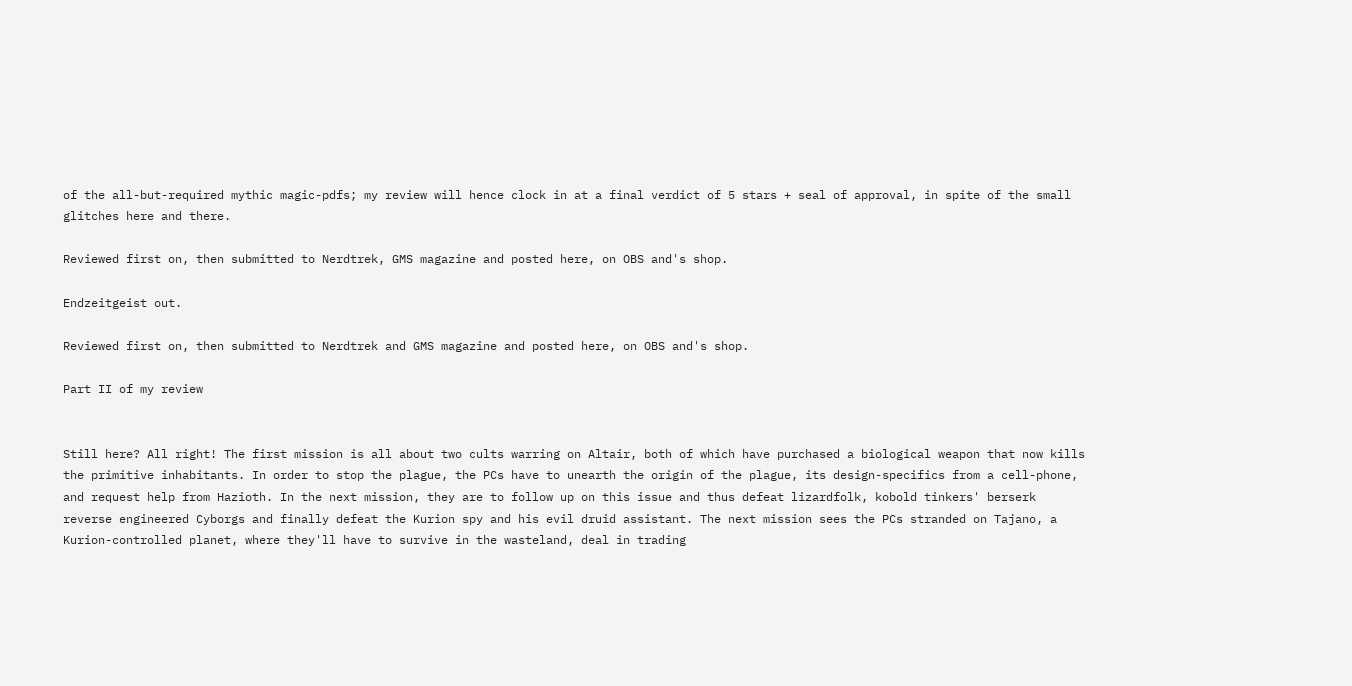of the all-but-required mythic magic-pdfs; my review will hence clock in at a final verdict of 5 stars + seal of approval, in spite of the small glitches here and there.

Reviewed first on, then submitted to Nerdtrek, GMS magazine and posted here, on OBS and's shop.

Endzeitgeist out.

Reviewed first on, then submitted to Nerdtrek and GMS magazine and posted here, on OBS and's shop.

Part II of my review


Still here? All right! The first mission is all about two cults warring on Altair, both of which have purchased a biological weapon that now kills the primitive inhabitants. In order to stop the plague, the PCs have to unearth the origin of the plague, its design-specifics from a cell-phone, and request help from Hazioth. In the next mission, they are to follow up on this issue and thus defeat lizardfolk, kobold tinkers' berserk reverse engineered Cyborgs and finally defeat the Kurion spy and his evil druid assistant. The next mission sees the PCs stranded on Tajano, a Kurion-controlled planet, where they'll have to survive in the wasteland, deal in trading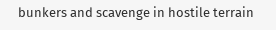bunkers and scavenge in hostile terrain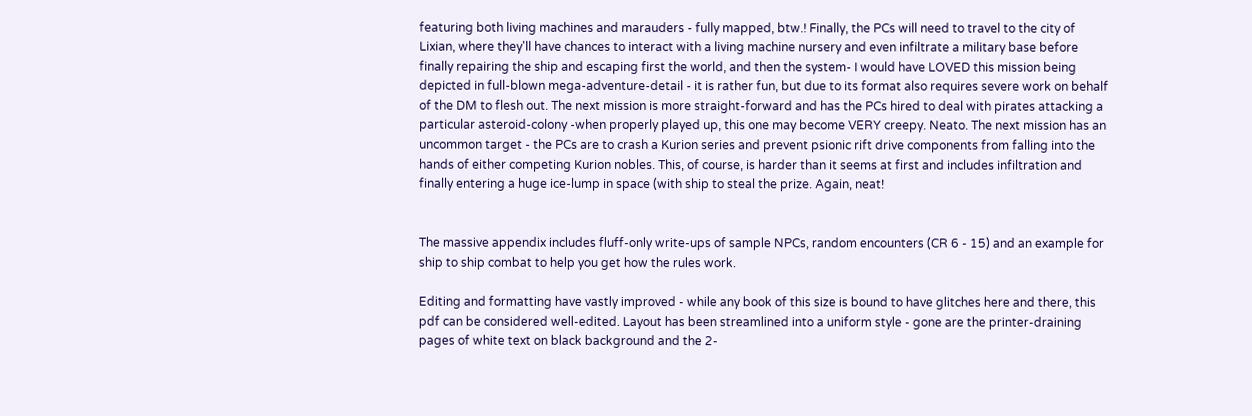featuring both living machines and marauders - fully mapped, btw.! Finally, the PCs will need to travel to the city of Lixian, where they'll have chances to interact with a living machine nursery and even infiltrate a military base before finally repairing the ship and escaping first the world, and then the system- I would have LOVED this mission being depicted in full-blown mega-adventure-detail - it is rather fun, but due to its format also requires severe work on behalf of the DM to flesh out. The next mission is more straight-forward and has the PCs hired to deal with pirates attacking a particular asteroid-colony -when properly played up, this one may become VERY creepy. Neato. The next mission has an uncommon target - the PCs are to crash a Kurion series and prevent psionic rift drive components from falling into the hands of either competing Kurion nobles. This, of course, is harder than it seems at first and includes infiltration and finally entering a huge ice-lump in space (with ship to steal the prize. Again, neat!


The massive appendix includes fluff-only write-ups of sample NPCs, random encounters (CR 6 - 15) and an example for ship to ship combat to help you get how the rules work.

Editing and formatting have vastly improved - while any book of this size is bound to have glitches here and there, this pdf can be considered well-edited. Layout has been streamlined into a uniform style - gone are the printer-draining pages of white text on black background and the 2-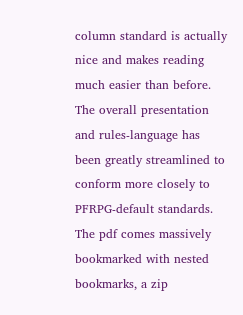column standard is actually nice and makes reading much easier than before. The overall presentation and rules-language has been greatly streamlined to conform more closely to PFRPG-default standards. The pdf comes massively bookmarked with nested bookmarks, a zip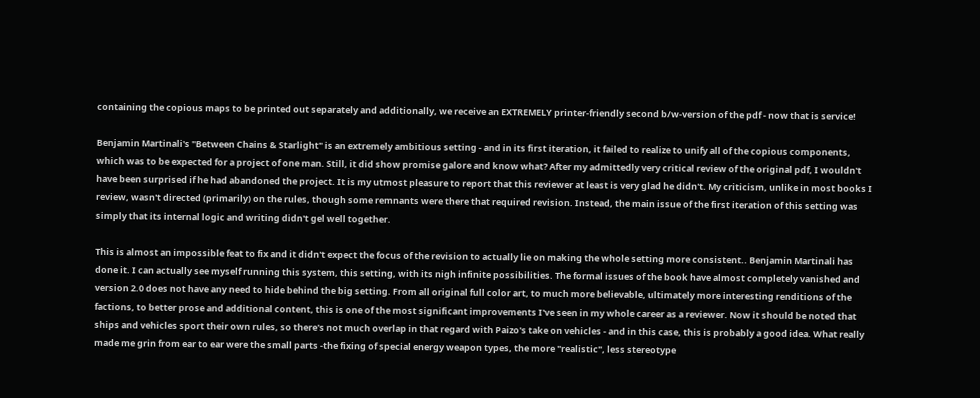containing the copious maps to be printed out separately and additionally, we receive an EXTREMELY printer-friendly second b/w-version of the pdf - now that is service!

Benjamin Martinali's "Between Chains & Starlight" is an extremely ambitious setting - and in its first iteration, it failed to realize to unify all of the copious components, which was to be expected for a project of one man. Still, it did show promise galore and know what? After my admittedly very critical review of the original pdf, I wouldn't have been surprised if he had abandoned the project. It is my utmost pleasure to report that this reviewer at least is very glad he didn't. My criticism, unlike in most books I review, wasn't directed (primarily) on the rules, though some remnants were there that required revision. Instead, the main issue of the first iteration of this setting was simply that its internal logic and writing didn't gel well together.

This is almost an impossible feat to fix and it didn't expect the focus of the revision to actually lie on making the whole setting more consistent.. Benjamin Martinali has done it. I can actually see myself running this system, this setting, with its nigh infinite possibilities. The formal issues of the book have almost completely vanished and version 2.0 does not have any need to hide behind the big setting. From all original full color art, to much more believable, ultimately more interesting renditions of the factions, to better prose and additional content, this is one of the most significant improvements I've seen in my whole career as a reviewer. Now it should be noted that ships and vehicles sport their own rules, so there's not much overlap in that regard with Paizo's take on vehicles - and in this case, this is probably a good idea. What really made me grin from ear to ear were the small parts -the fixing of special energy weapon types, the more "realistic", less stereotype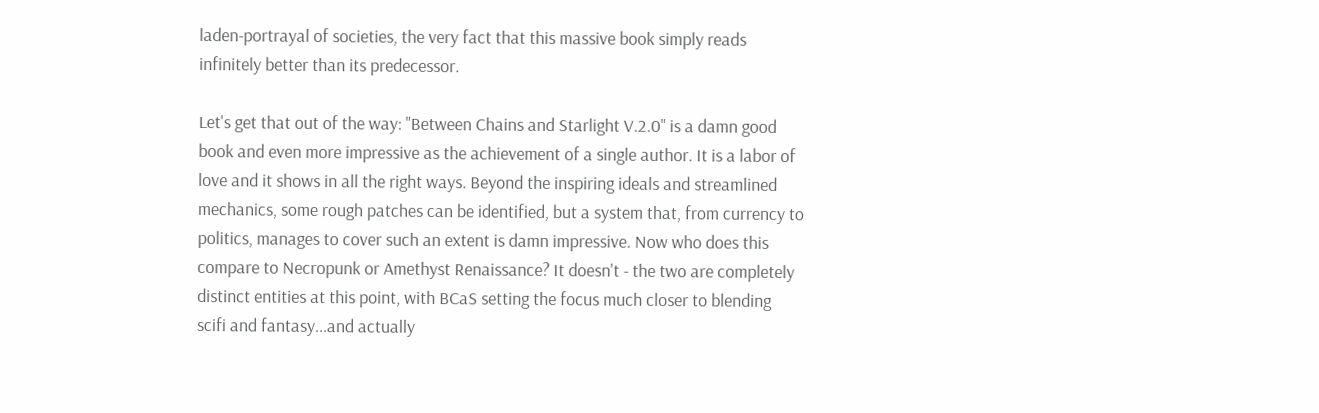laden-portrayal of societies, the very fact that this massive book simply reads infinitely better than its predecessor.

Let's get that out of the way: "Between Chains and Starlight V.2.0" is a damn good book and even more impressive as the achievement of a single author. It is a labor of love and it shows in all the right ways. Beyond the inspiring ideals and streamlined mechanics, some rough patches can be identified, but a system that, from currency to politics, manages to cover such an extent is damn impressive. Now who does this compare to Necropunk or Amethyst Renaissance? It doesn't - the two are completely distinct entities at this point, with BCaS setting the focus much closer to blending scifi and fantasy...and actually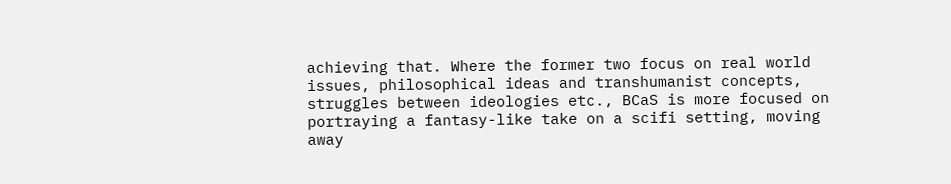achieving that. Where the former two focus on real world issues, philosophical ideas and transhumanist concepts, struggles between ideologies etc., BCaS is more focused on portraying a fantasy-like take on a scifi setting, moving away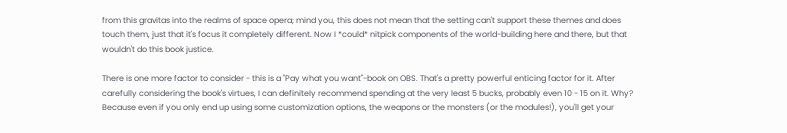from this gravitas into the realms of space opera; mind you, this does not mean that the setting can't support these themes and does touch them, just that it's focus it completely different. Now I *could* nitpick components of the world-building here and there, but that wouldn't do this book justice.

There is one more factor to consider - this is a "Pay what you want"-book on OBS. That's a pretty powerful enticing factor for it. After carefully considering the book's virtues, I can definitely recommend spending at the very least 5 bucks, probably even 10 - 15 on it. Why? Because even if you only end up using some customization options, the weapons or the monsters (or the modules!), you'll get your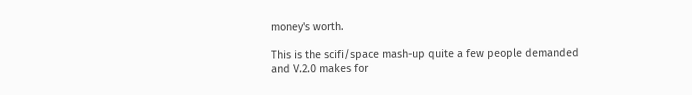money's worth.

This is the scifi/space mash-up quite a few people demanded and V.2.0 makes for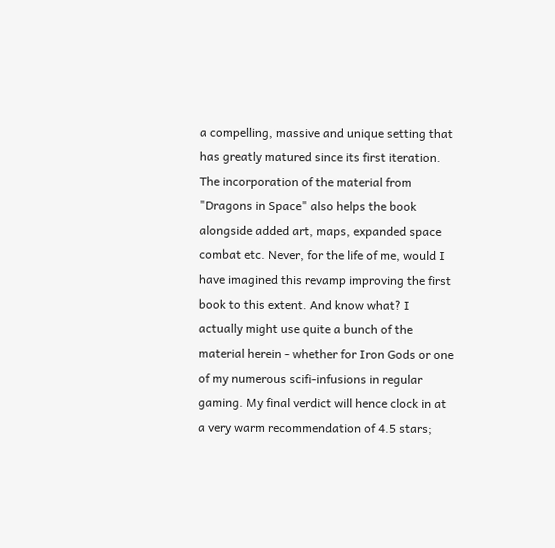a compelling, massive and unique setting that has greatly matured since its first iteration. The incorporation of the material from "Dragons in Space" also helps the book alongside added art, maps, expanded space combat etc. Never, for the life of me, would I have imagined this revamp improving the first book to this extent. And know what? I actually might use quite a bunch of the material herein - whether for Iron Gods or one of my numerous scifi-infusions in regular gaming. My final verdict will hence clock in at a very warm recommendation of 4.5 stars;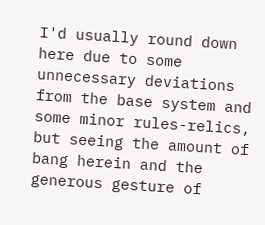I'd usually round down here due to some unnecessary deviations from the base system and some minor rules-relics, but seeing the amount of bang herein and the generous gesture of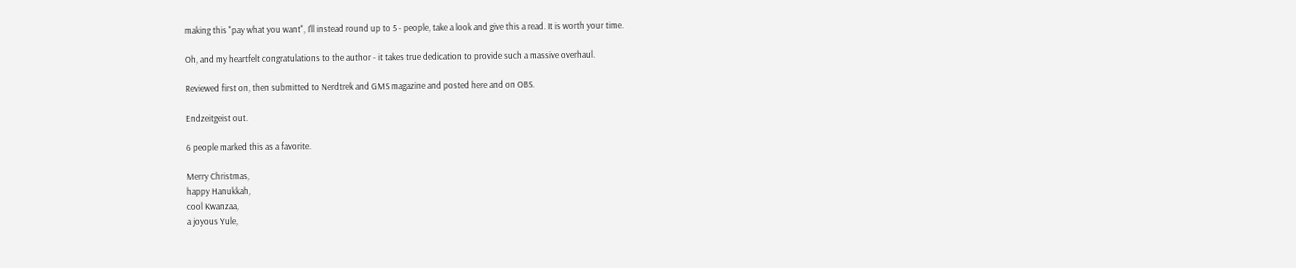making this "pay what you want", I'll instead round up to 5 - people, take a look and give this a read. It is worth your time.

Oh, and my heartfelt congratulations to the author - it takes true dedication to provide such a massive overhaul.

Reviewed first on, then submitted to Nerdtrek and GMS magazine and posted here and on OBS.

Endzeitgeist out.

6 people marked this as a favorite.

Merry Christmas,
happy Hanukkah,
cool Kwanzaa,
a joyous Yule,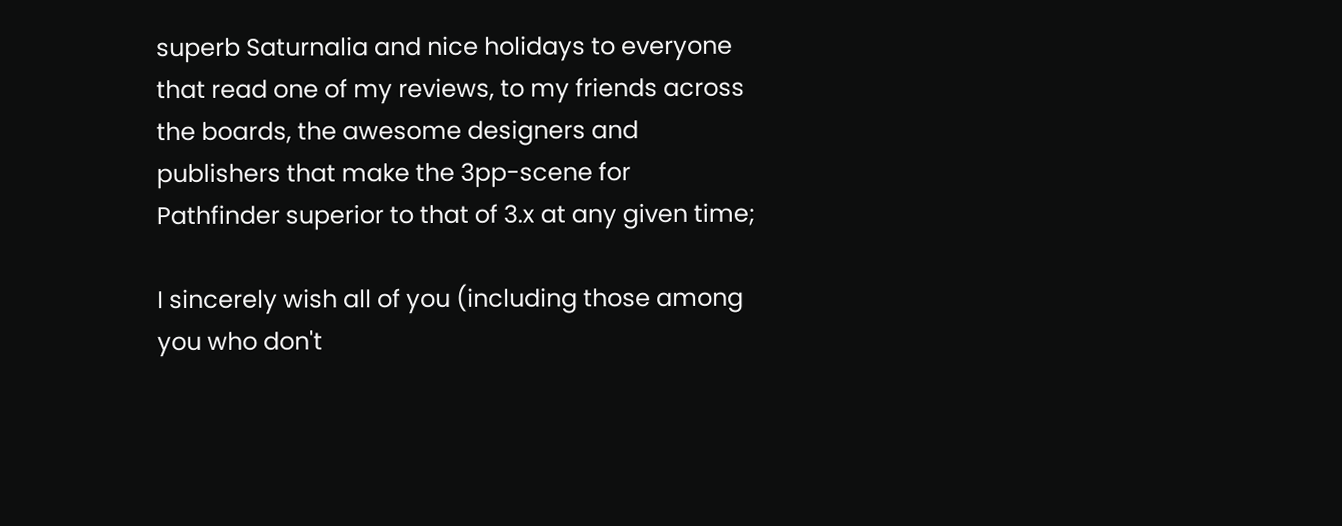superb Saturnalia and nice holidays to everyone that read one of my reviews, to my friends across the boards, the awesome designers and publishers that make the 3pp-scene for Pathfinder superior to that of 3.x at any given time;

I sincerely wish all of you (including those among you who don't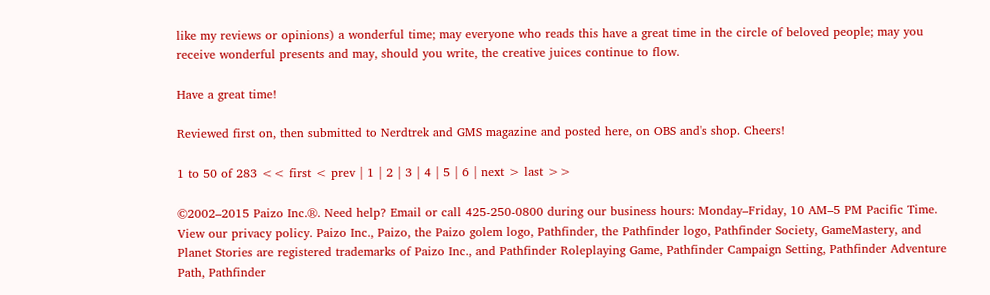like my reviews or opinions) a wonderful time; may everyone who reads this have a great time in the circle of beloved people; may you receive wonderful presents and may, should you write, the creative juices continue to flow.

Have a great time!

Reviewed first on, then submitted to Nerdtrek and GMS magazine and posted here, on OBS and's shop. Cheers!

1 to 50 of 283 << first < prev | 1 | 2 | 3 | 4 | 5 | 6 | next > last >>

©2002–2015 Paizo Inc.®. Need help? Email or call 425-250-0800 during our business hours: Monday–Friday, 10 AM–5 PM Pacific Time. View our privacy policy. Paizo Inc., Paizo, the Paizo golem logo, Pathfinder, the Pathfinder logo, Pathfinder Society, GameMastery, and Planet Stories are registered trademarks of Paizo Inc., and Pathfinder Roleplaying Game, Pathfinder Campaign Setting, Pathfinder Adventure Path, Pathfinder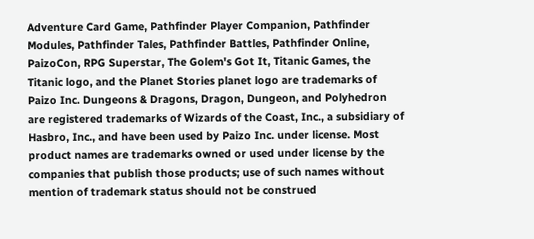Adventure Card Game, Pathfinder Player Companion, Pathfinder Modules, Pathfinder Tales, Pathfinder Battles, Pathfinder Online, PaizoCon, RPG Superstar, The Golem's Got It, Titanic Games, the Titanic logo, and the Planet Stories planet logo are trademarks of Paizo Inc. Dungeons & Dragons, Dragon, Dungeon, and Polyhedron are registered trademarks of Wizards of the Coast, Inc., a subsidiary of Hasbro, Inc., and have been used by Paizo Inc. under license. Most product names are trademarks owned or used under license by the companies that publish those products; use of such names without mention of trademark status should not be construed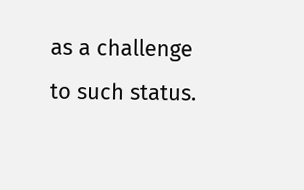as a challenge to such status.